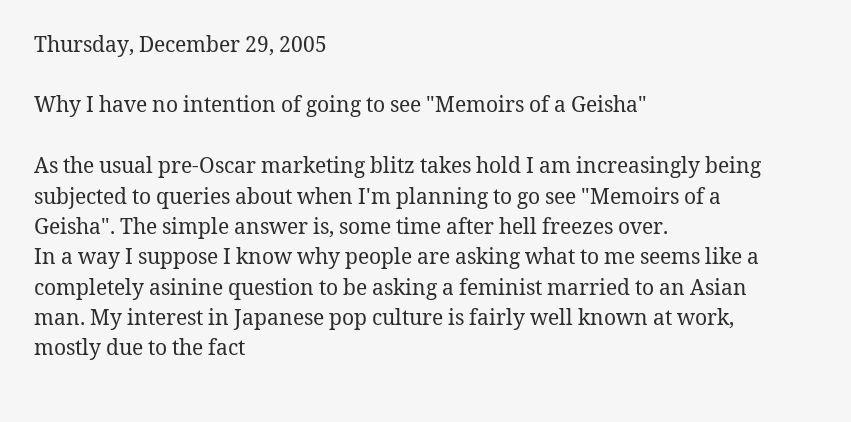Thursday, December 29, 2005

Why I have no intention of going to see "Memoirs of a Geisha"

As the usual pre-Oscar marketing blitz takes hold I am increasingly being subjected to queries about when I'm planning to go see "Memoirs of a Geisha". The simple answer is, some time after hell freezes over.
In a way I suppose I know why people are asking what to me seems like a completely asinine question to be asking a feminist married to an Asian man. My interest in Japanese pop culture is fairly well known at work, mostly due to the fact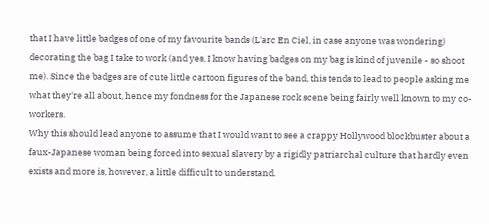that I have little badges of one of my favourite bands (L'arc En Ciel, in case anyone was wondering) decorating the bag I take to work (and yes, I know having badges on my bag is kind of juvenile - so shoot me). Since the badges are of cute little cartoon figures of the band, this tends to lead to people asking me what they're all about, hence my fondness for the Japanese rock scene being fairly well known to my co-workers.
Why this should lead anyone to assume that I would want to see a crappy Hollywood blockbuster about a faux-Japanese woman being forced into sexual slavery by a rigidly patriarchal culture that hardly even exists and more is, however, a little difficult to understand.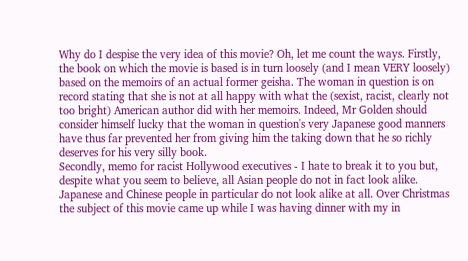Why do I despise the very idea of this movie? Oh, let me count the ways. Firstly, the book on which the movie is based is in turn loosely (and I mean VERY loosely) based on the memoirs of an actual former geisha. The woman in question is on record stating that she is not at all happy with what the (sexist, racist, clearly not too bright) American author did with her memoirs. Indeed, Mr Golden should consider himself lucky that the woman in question's very Japanese good manners have thus far prevented her from giving him the taking down that he so richly deserves for his very silly book.
Secondly, memo for racist Hollywood executives - I hate to break it to you but, despite what you seem to believe, all Asian people do not in fact look alike. Japanese and Chinese people in particular do not look alike at all. Over Christmas the subject of this movie came up while I was having dinner with my in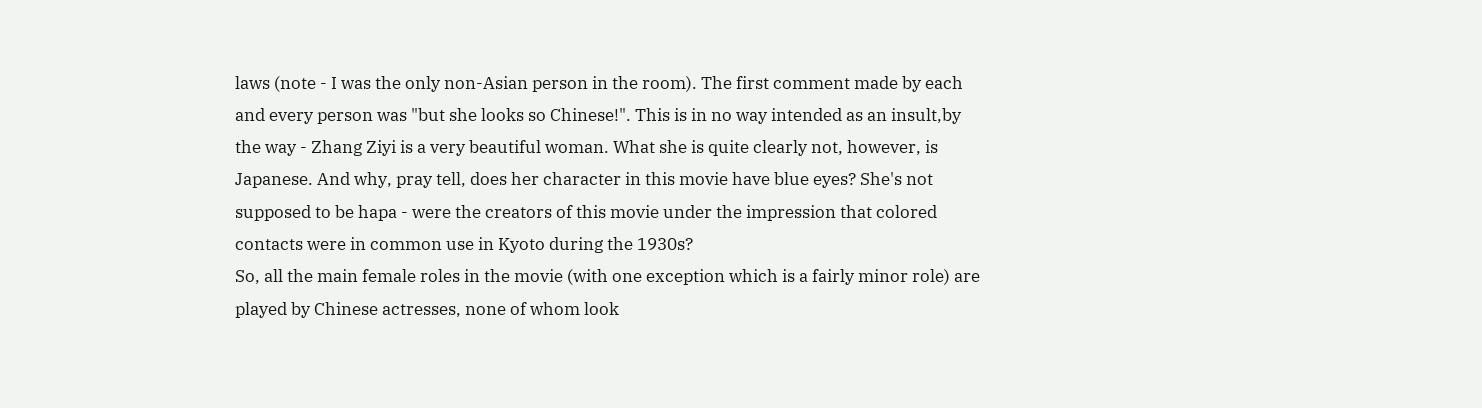laws (note - I was the only non-Asian person in the room). The first comment made by each and every person was "but she looks so Chinese!". This is in no way intended as an insult,by the way - Zhang Ziyi is a very beautiful woman. What she is quite clearly not, however, is Japanese. And why, pray tell, does her character in this movie have blue eyes? She's not supposed to be hapa - were the creators of this movie under the impression that colored contacts were in common use in Kyoto during the 1930s?
So, all the main female roles in the movie (with one exception which is a fairly minor role) are played by Chinese actresses, none of whom look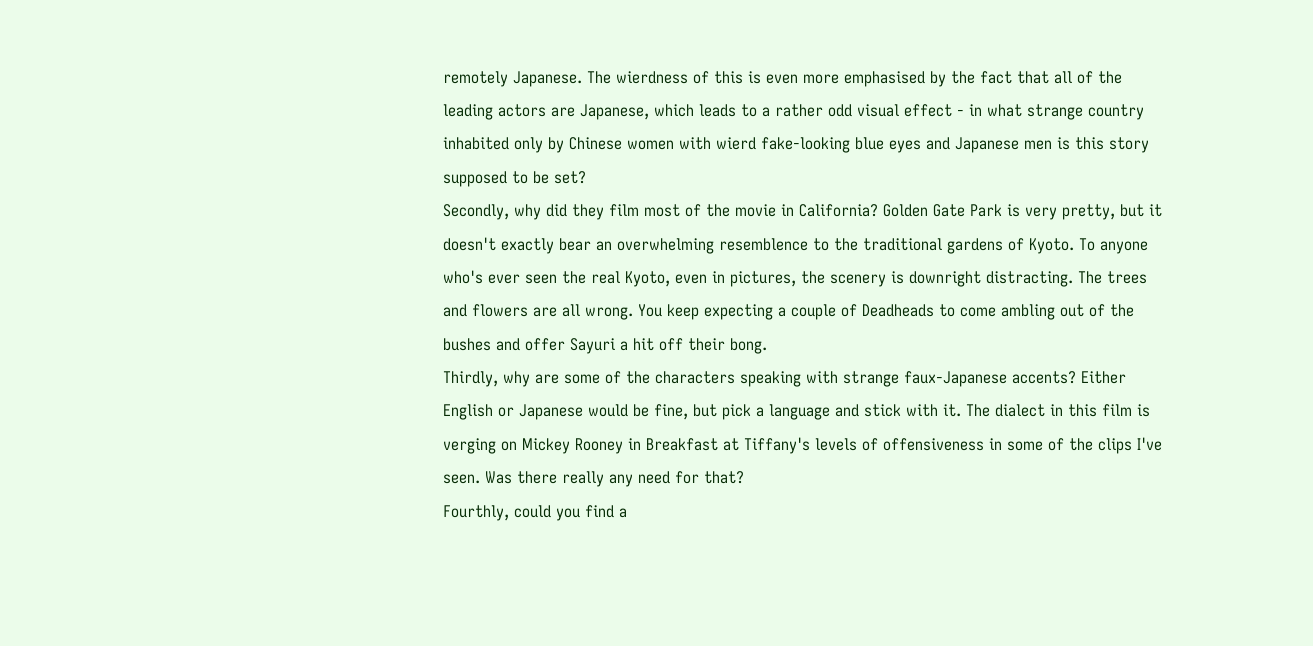remotely Japanese. The wierdness of this is even more emphasised by the fact that all of the leading actors are Japanese, which leads to a rather odd visual effect - in what strange country inhabited only by Chinese women with wierd fake-looking blue eyes and Japanese men is this story supposed to be set?
Secondly, why did they film most of the movie in California? Golden Gate Park is very pretty, but it doesn't exactly bear an overwhelming resemblence to the traditional gardens of Kyoto. To anyone who's ever seen the real Kyoto, even in pictures, the scenery is downright distracting. The trees and flowers are all wrong. You keep expecting a couple of Deadheads to come ambling out of the bushes and offer Sayuri a hit off their bong.
Thirdly, why are some of the characters speaking with strange faux-Japanese accents? Either English or Japanese would be fine, but pick a language and stick with it. The dialect in this film is verging on Mickey Rooney in Breakfast at Tiffany's levels of offensiveness in some of the clips I've seen. Was there really any need for that?
Fourthly, could you find a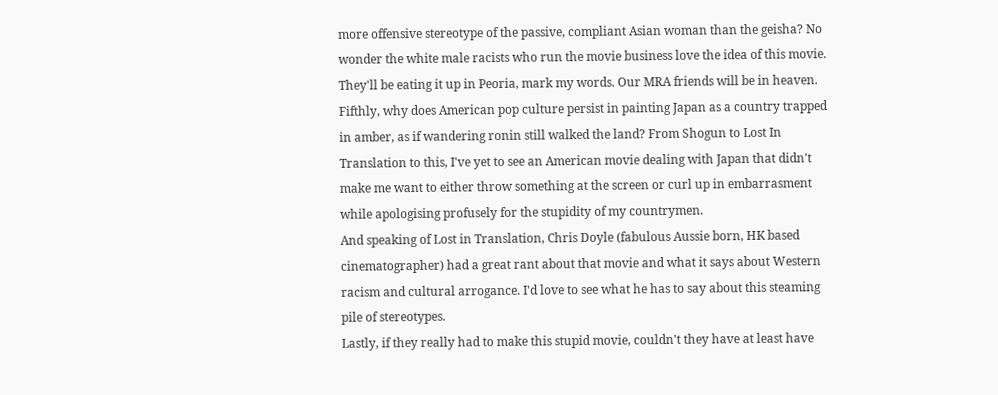more offensive stereotype of the passive, compliant Asian woman than the geisha? No wonder the white male racists who run the movie business love the idea of this movie. They'll be eating it up in Peoria, mark my words. Our MRA friends will be in heaven.
Fifthly, why does American pop culture persist in painting Japan as a country trapped in amber, as if wandering ronin still walked the land? From Shogun to Lost In Translation to this, I've yet to see an American movie dealing with Japan that didn't make me want to either throw something at the screen or curl up in embarrasment while apologising profusely for the stupidity of my countrymen.
And speaking of Lost in Translation, Chris Doyle (fabulous Aussie born, HK based cinematographer) had a great rant about that movie and what it says about Western racism and cultural arrogance. I'd love to see what he has to say about this steaming pile of stereotypes.
Lastly, if they really had to make this stupid movie, couldn't they have at least have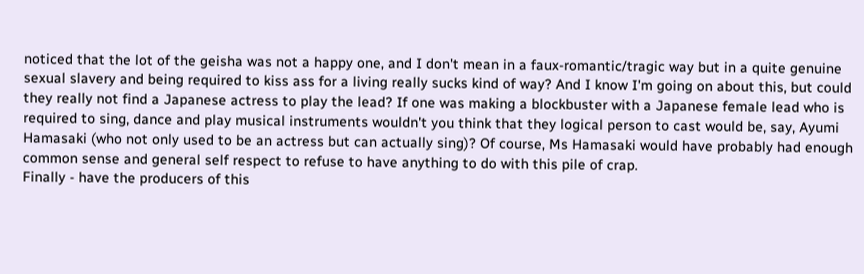noticed that the lot of the geisha was not a happy one, and I don't mean in a faux-romantic/tragic way but in a quite genuine sexual slavery and being required to kiss ass for a living really sucks kind of way? And I know I'm going on about this, but could they really not find a Japanese actress to play the lead? If one was making a blockbuster with a Japanese female lead who is required to sing, dance and play musical instruments wouldn't you think that they logical person to cast would be, say, Ayumi Hamasaki (who not only used to be an actress but can actually sing)? Of course, Ms Hamasaki would have probably had enough common sense and general self respect to refuse to have anything to do with this pile of crap.
Finally - have the producers of this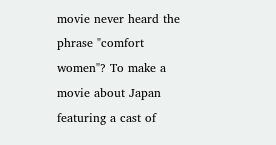movie never heard the phrase "comfort women"? To make a movie about Japan featuring a cast of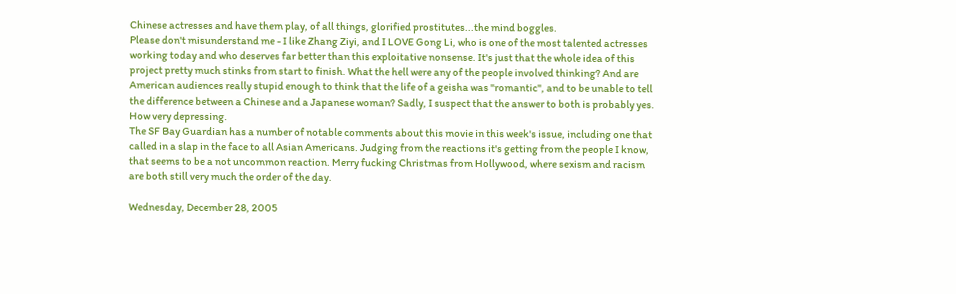Chinese actresses and have them play, of all things, glorified prostitutes...the mind boggles.
Please don't misunderstand me - I like Zhang Ziyi, and I LOVE Gong Li, who is one of the most talented actresses working today and who deserves far better than this exploitative nonsense. It's just that the whole idea of this project pretty much stinks from start to finish. What the hell were any of the people involved thinking? And are American audiences really stupid enough to think that the life of a geisha was "romantic", and to be unable to tell the difference between a Chinese and a Japanese woman? Sadly, I suspect that the answer to both is probably yes. How very depressing.
The SF Bay Guardian has a number of notable comments about this movie in this week's issue, including one that called in a slap in the face to all Asian Americans. Judging from the reactions it's getting from the people I know, that seems to be a not uncommon reaction. Merry fucking Christmas from Hollywood, where sexism and racism are both still very much the order of the day.

Wednesday, December 28, 2005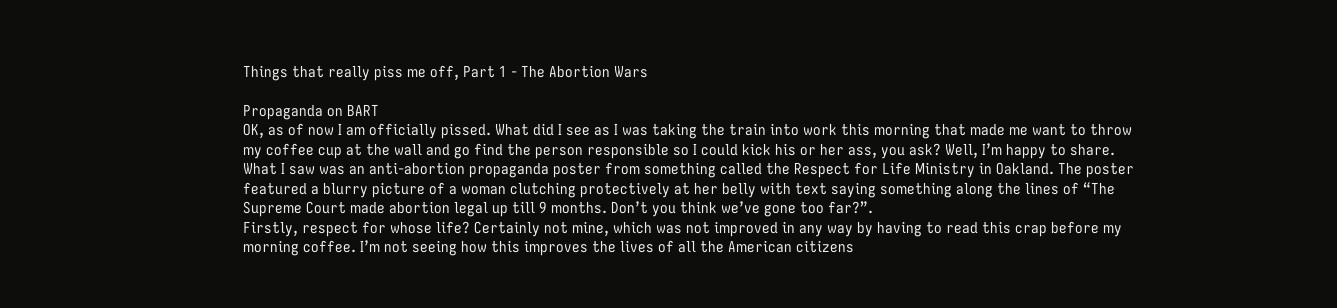Things that really piss me off, Part 1 - The Abortion Wars

Propaganda on BART
OK, as of now I am officially pissed. What did I see as I was taking the train into work this morning that made me want to throw my coffee cup at the wall and go find the person responsible so I could kick his or her ass, you ask? Well, I’m happy to share. What I saw was an anti-abortion propaganda poster from something called the Respect for Life Ministry in Oakland. The poster featured a blurry picture of a woman clutching protectively at her belly with text saying something along the lines of “The Supreme Court made abortion legal up till 9 months. Don’t you think we’ve gone too far?”.
Firstly, respect for whose life? Certainly not mine, which was not improved in any way by having to read this crap before my morning coffee. I’m not seeing how this improves the lives of all the American citizens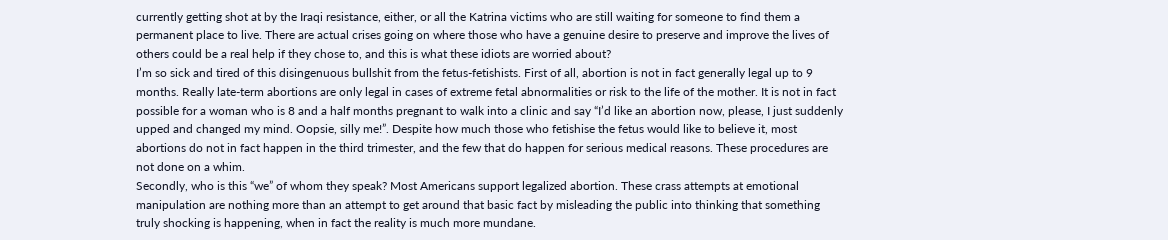currently getting shot at by the Iraqi resistance, either, or all the Katrina victims who are still waiting for someone to find them a permanent place to live. There are actual crises going on where those who have a genuine desire to preserve and improve the lives of others could be a real help if they chose to, and this is what these idiots are worried about?
I’m so sick and tired of this disingenuous bullshit from the fetus-fetishists. First of all, abortion is not in fact generally legal up to 9 months. Really late-term abortions are only legal in cases of extreme fetal abnormalities or risk to the life of the mother. It is not in fact possible for a woman who is 8 and a half months pregnant to walk into a clinic and say “I’d like an abortion now, please, I just suddenly upped and changed my mind. Oopsie, silly me!”. Despite how much those who fetishise the fetus would like to believe it, most abortions do not in fact happen in the third trimester, and the few that do happen for serious medical reasons. These procedures are not done on a whim.
Secondly, who is this “we” of whom they speak? Most Americans support legalized abortion. These crass attempts at emotional manipulation are nothing more than an attempt to get around that basic fact by misleading the public into thinking that something truly shocking is happening, when in fact the reality is much more mundane.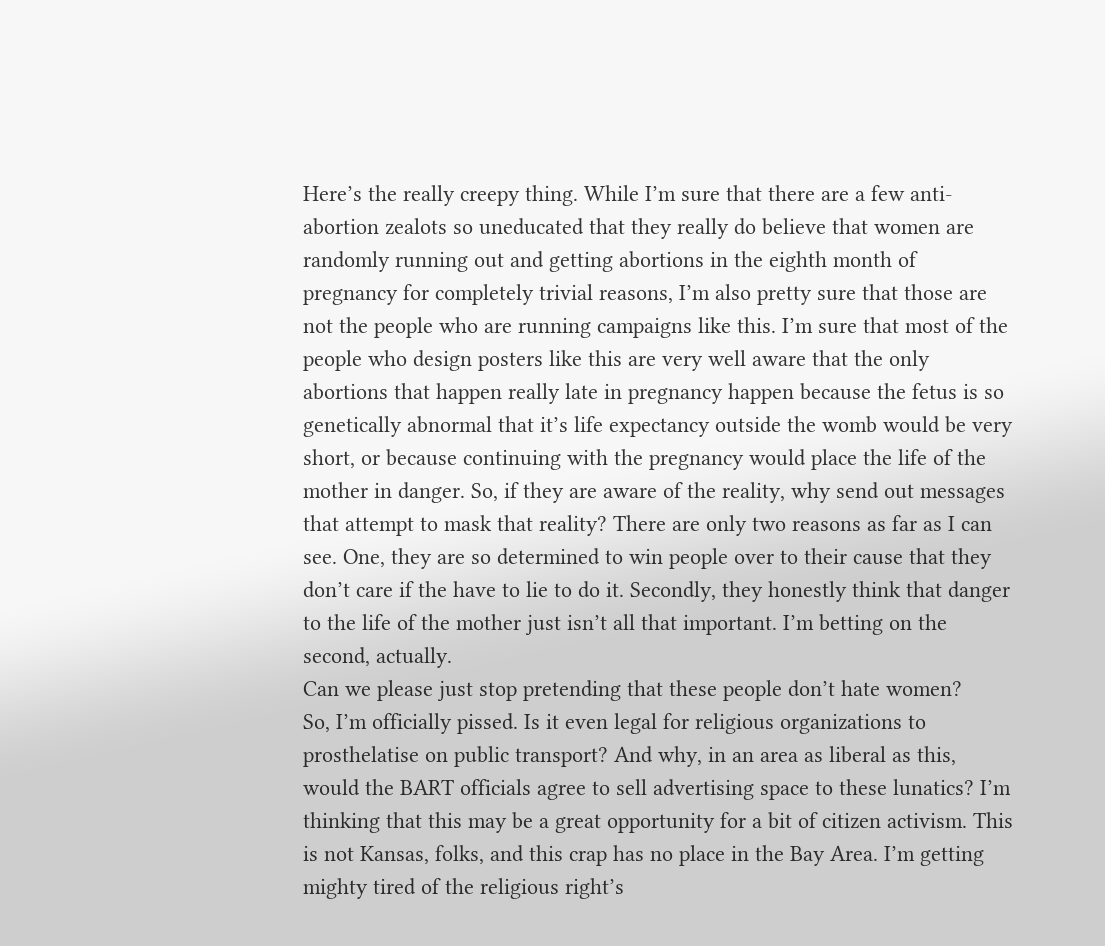Here’s the really creepy thing. While I’m sure that there are a few anti-abortion zealots so uneducated that they really do believe that women are randomly running out and getting abortions in the eighth month of pregnancy for completely trivial reasons, I’m also pretty sure that those are not the people who are running campaigns like this. I’m sure that most of the people who design posters like this are very well aware that the only abortions that happen really late in pregnancy happen because the fetus is so genetically abnormal that it’s life expectancy outside the womb would be very short, or because continuing with the pregnancy would place the life of the mother in danger. So, if they are aware of the reality, why send out messages that attempt to mask that reality? There are only two reasons as far as I can see. One, they are so determined to win people over to their cause that they don’t care if the have to lie to do it. Secondly, they honestly think that danger to the life of the mother just isn’t all that important. I’m betting on the second, actually.
Can we please just stop pretending that these people don’t hate women?
So, I’m officially pissed. Is it even legal for religious organizations to prosthelatise on public transport? And why, in an area as liberal as this, would the BART officials agree to sell advertising space to these lunatics? I’m thinking that this may be a great opportunity for a bit of citizen activism. This is not Kansas, folks, and this crap has no place in the Bay Area. I’m getting mighty tired of the religious right’s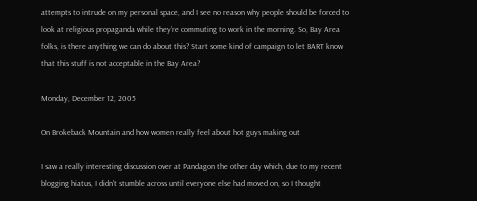attempts to intrude on my personal space, and I see no reason why people should be forced to look at religious propaganda while they’re commuting to work in the morning. So, Bay Area folks, is there anything we can do about this? Start some kind of campaign to let BART know that this stuff is not acceptable in the Bay Area?

Monday, December 12, 2005

On Brokeback Mountain and how women really feel about hot guys making out

I saw a really interesting discussion over at Pandagon the other day which, due to my recent blogging hiatus, I didn't stumble across until everyone else had moved on, so I thought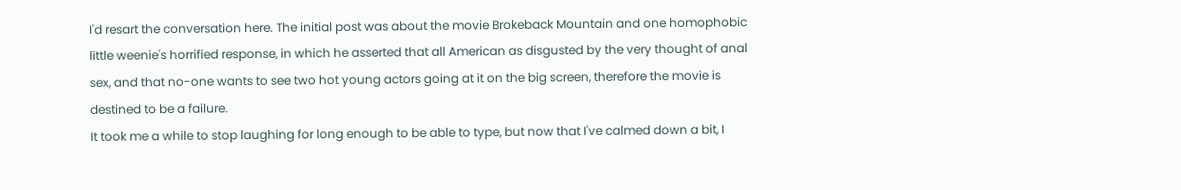I'd resart the conversation here. The initial post was about the movie Brokeback Mountain and one homophobic little weenie's horrified response, in which he asserted that all American as disgusted by the very thought of anal sex, and that no-one wants to see two hot young actors going at it on the big screen, therefore the movie is destined to be a failure.
It took me a while to stop laughing for long enough to be able to type, but now that I've calmed down a bit, I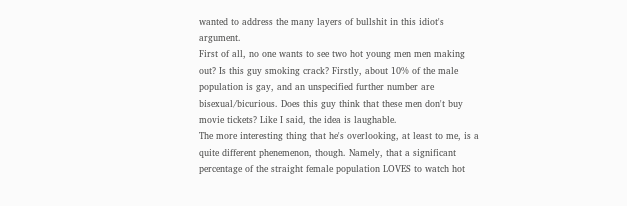wanted to address the many layers of bullshit in this idiot's argument.
First of all, no one wants to see two hot young men men making out? Is this guy smoking crack? Firstly, about 10% of the male population is gay, and an unspecified further number are bisexual/bicurious. Does this guy think that these men don't buy movie tickets? Like I said, the idea is laughable.
The more interesting thing that he's overlooking, at least to me, is a quite different phenemenon, though. Namely, that a significant percentage of the straight female population LOVES to watch hot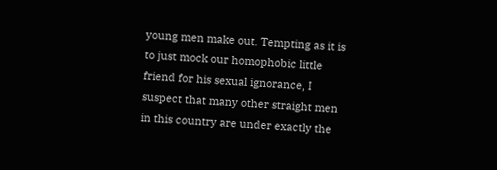young men make out. Tempting as it is to just mock our homophobic little friend for his sexual ignorance, I suspect that many other straight men in this country are under exactly the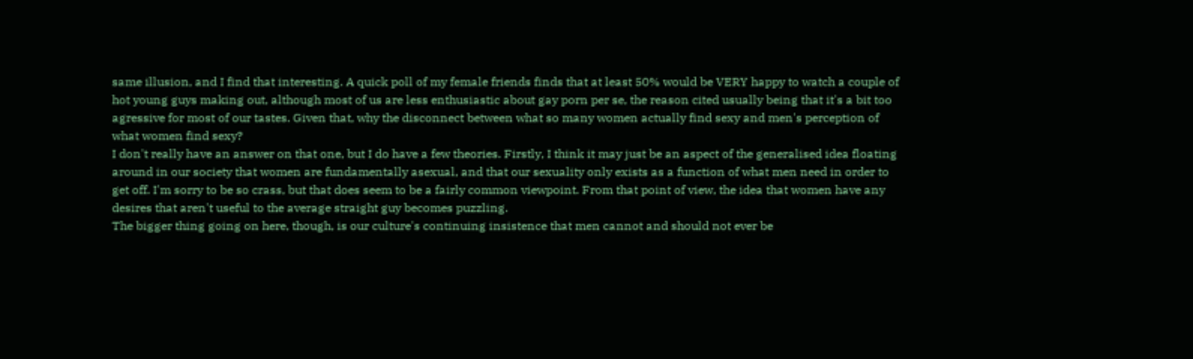same illusion, and I find that interesting. A quick poll of my female friends finds that at least 50% would be VERY happy to watch a couple of hot young guys making out, although most of us are less enthusiastic about gay porn per se, the reason cited usually being that it's a bit too agressive for most of our tastes. Given that, why the disconnect between what so many women actually find sexy and men's perception of what women find sexy?
I don't really have an answer on that one, but I do have a few theories. Firstly, I think it may just be an aspect of the generalised idea floating around in our society that women are fundamentally asexual, and that our sexuality only exists as a function of what men need in order to get off. I'm sorry to be so crass, but that does seem to be a fairly common viewpoint. From that point of view, the idea that women have any desires that aren't useful to the average straight guy becomes puzzling.
The bigger thing going on here, though, is our culture's continuing insistence that men cannot and should not ever be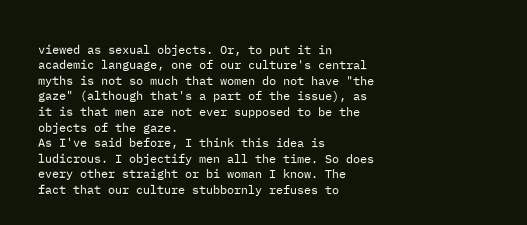viewed as sexual objects. Or, to put it in academic language, one of our culture's central myths is not so much that women do not have "the gaze" (although that's a part of the issue), as it is that men are not ever supposed to be the objects of the gaze.
As I've said before, I think this idea is ludicrous. I objectify men all the time. So does every other straight or bi woman I know. The fact that our culture stubbornly refuses to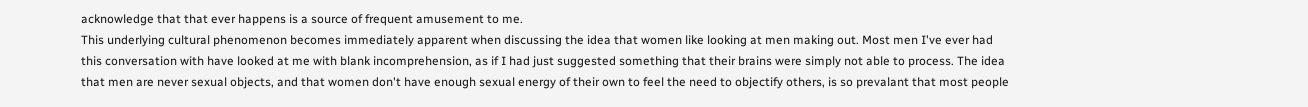acknowledge that that ever happens is a source of frequent amusement to me.
This underlying cultural phenomenon becomes immediately apparent when discussing the idea that women like looking at men making out. Most men I've ever had this conversation with have looked at me with blank incomprehension, as if I had just suggested something that their brains were simply not able to process. The idea that men are never sexual objects, and that women don't have enough sexual energy of their own to feel the need to objectify others, is so prevalant that most people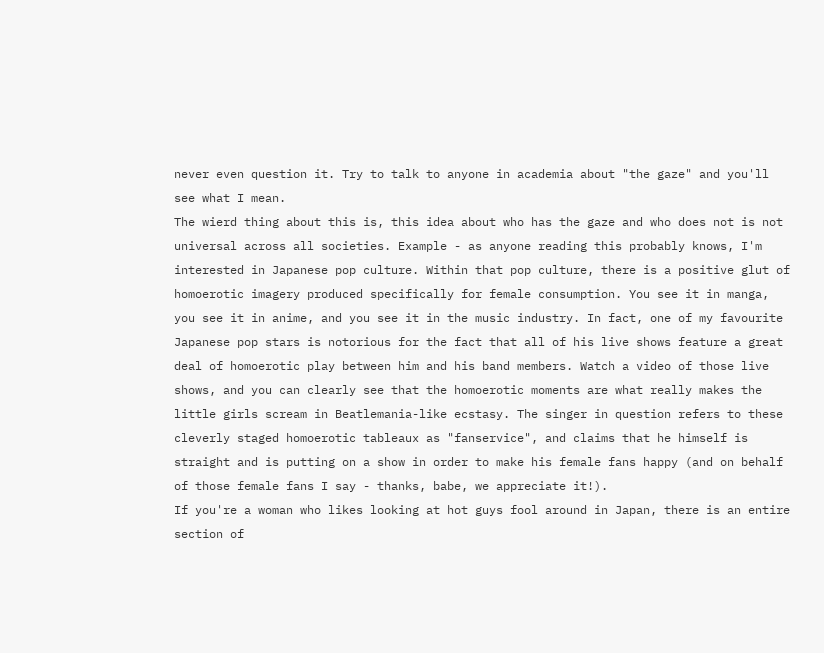never even question it. Try to talk to anyone in academia about "the gaze" and you'll see what I mean.
The wierd thing about this is, this idea about who has the gaze and who does not is not universal across all societies. Example - as anyone reading this probably knows, I'm interested in Japanese pop culture. Within that pop culture, there is a positive glut of homoerotic imagery produced specifically for female consumption. You see it in manga, you see it in anime, and you see it in the music industry. In fact, one of my favourite Japanese pop stars is notorious for the fact that all of his live shows feature a great deal of homoerotic play between him and his band members. Watch a video of those live shows, and you can clearly see that the homoerotic moments are what really makes the little girls scream in Beatlemania-like ecstasy. The singer in question refers to these cleverly staged homoerotic tableaux as "fanservice", and claims that he himself is straight and is putting on a show in order to make his female fans happy (and on behalf of those female fans I say - thanks, babe, we appreciate it!).
If you're a woman who likes looking at hot guys fool around in Japan, there is an entire section of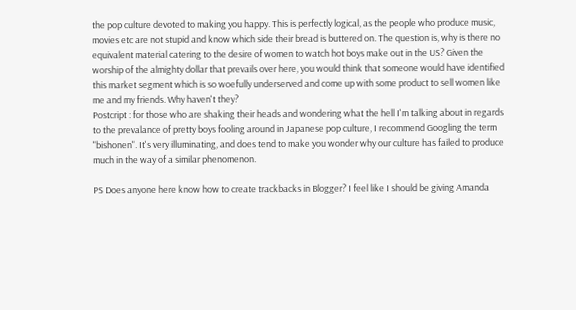the pop culture devoted to making you happy. This is perfectly logical, as the people who produce music, movies etc are not stupid and know which side their bread is buttered on. The question is, why is there no equivalent material catering to the desire of women to watch hot boys make out in the US? Given the worship of the almighty dollar that prevails over here, you would think that someone would have identified this market segment which is so woefully underserved and come up with some product to sell women like me and my friends. Why haven't they?
Postcript : for those who are shaking their heads and wondering what the hell I'm talking about in regards to the prevalance of pretty boys fooling around in Japanese pop culture, I recommend Googling the term "bishonen". It's very illuminating, and does tend to make you wonder why our culture has failed to produce much in the way of a similar phenomenon.

PS Does anyone here know how to create trackbacks in Blogger? I feel like I should be giving Amanda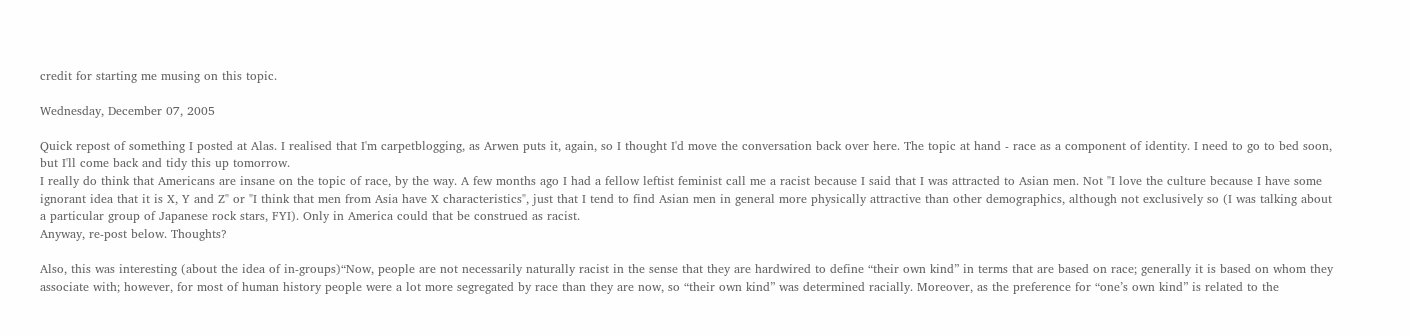credit for starting me musing on this topic.

Wednesday, December 07, 2005

Quick repost of something I posted at Alas. I realised that I'm carpetblogging, as Arwen puts it, again, so I thought I'd move the conversation back over here. The topic at hand - race as a component of identity. I need to go to bed soon, but I'll come back and tidy this up tomorrow.
I really do think that Americans are insane on the topic of race, by the way. A few months ago I had a fellow leftist feminist call me a racist because I said that I was attracted to Asian men. Not "I love the culture because I have some ignorant idea that it is X, Y and Z" or "I think that men from Asia have X characteristics", just that I tend to find Asian men in general more physically attractive than other demographics, although not exclusively so (I was talking about a particular group of Japanese rock stars, FYI). Only in America could that be construed as racist.
Anyway, re-post below. Thoughts?

Also, this was interesting (about the idea of in-groups)“Now, people are not necessarily naturally racist in the sense that they are hardwired to define “their own kind” in terms that are based on race; generally it is based on whom they associate with; however, for most of human history people were a lot more segregated by race than they are now, so “their own kind” was determined racially. Moreover, as the preference for “one’s own kind” is related to the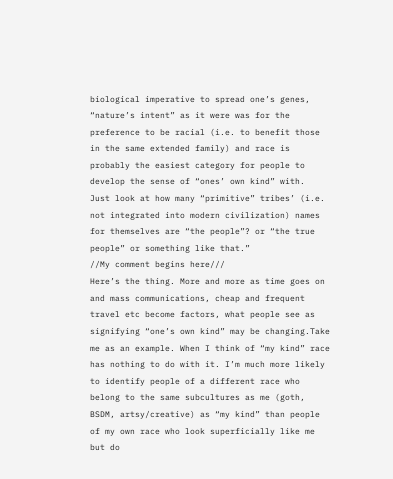biological imperative to spread one’s genes, “nature’s intent” as it were was for the preference to be racial (i.e. to benefit those in the same extended family) and race is probably the easiest category for people to develop the sense of “ones’ own kind” with.
Just look at how many “primitive” tribes’ (i.e. not integrated into modern civilization) names for themselves are “the people”? or “the true people” or something like that.”
//My comment begins here///
Here’s the thing. More and more as time goes on and mass communications, cheap and frequent travel etc become factors, what people see as signifying “one’s own kind” may be changing.Take me as an example. When I think of “my kind” race has nothing to do with it. I’m much more likely to identify people of a different race who belong to the same subcultures as me (goth, BSDM, artsy/creative) as “my kind” than people of my own race who look superficially like me but do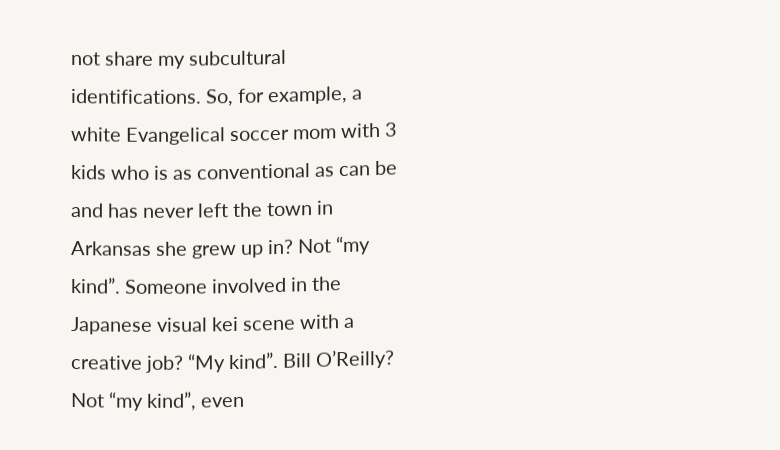not share my subcultural identifications. So, for example, a white Evangelical soccer mom with 3 kids who is as conventional as can be and has never left the town in Arkansas she grew up in? Not “my kind”. Someone involved in the Japanese visual kei scene with a creative job? “My kind”. Bill O’Reilly? Not “my kind”, even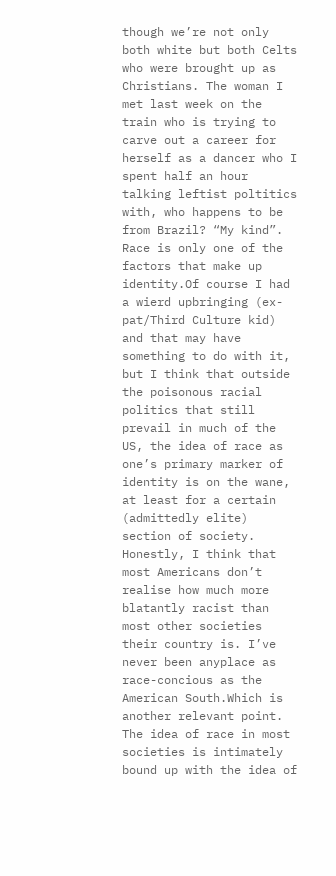though we’re not only both white but both Celts who were brought up as Christians. The woman I met last week on the train who is trying to carve out a career for herself as a dancer who I spent half an hour talking leftist poltitics with, who happens to be from Brazil? “My kind”. Race is only one of the factors that make up identity.Of course I had a wierd upbringing (ex-pat/Third Culture kid) and that may have something to do with it, but I think that outside the poisonous racial politics that still prevail in much of the US, the idea of race as one’s primary marker of identity is on the wane, at least for a certain (admittedly elite) section of society. Honestly, I think that most Americans don’t realise how much more blatantly racist than most other societies their country is. I’ve never been anyplace as race-concious as the American South.Which is another relevant point. The idea of race in most societies is intimately bound up with the idea of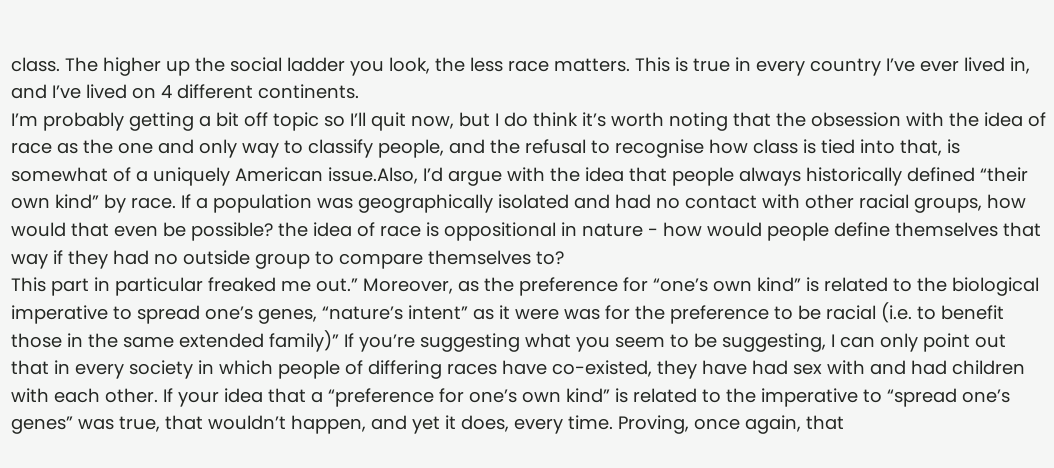class. The higher up the social ladder you look, the less race matters. This is true in every country I’ve ever lived in, and I’ve lived on 4 different continents.
I’m probably getting a bit off topic so I’ll quit now, but I do think it’s worth noting that the obsession with the idea of race as the one and only way to classify people, and the refusal to recognise how class is tied into that, is somewhat of a uniquely American issue.Also, I’d argue with the idea that people always historically defined “their own kind” by race. If a population was geographically isolated and had no contact with other racial groups, how would that even be possible? the idea of race is oppositional in nature - how would people define themselves that way if they had no outside group to compare themselves to?
This part in particular freaked me out.” Moreover, as the preference for “one’s own kind” is related to the biological imperative to spread one’s genes, “nature’s intent” as it were was for the preference to be racial (i.e. to benefit those in the same extended family)” If you’re suggesting what you seem to be suggesting, I can only point out that in every society in which people of differing races have co-existed, they have had sex with and had children with each other. If your idea that a “preference for one’s own kind” is related to the imperative to “spread one’s genes” was true, that wouldn’t happen, and yet it does, every time. Proving, once again, that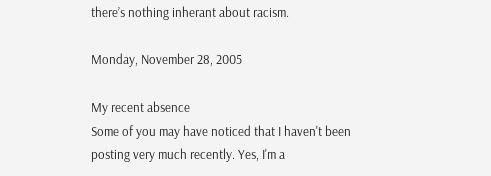there’s nothing inherant about racism.

Monday, November 28, 2005

My recent absence
Some of you may have noticed that I haven't been posting very much recently. Yes, I'm a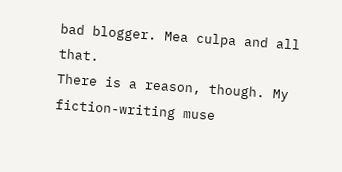bad blogger. Mea culpa and all that.
There is a reason, though. My fiction-writing muse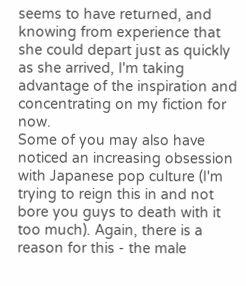seems to have returned, and knowing from experience that she could depart just as quickly as she arrived, I'm taking advantage of the inspiration and concentrating on my fiction for now.
Some of you may also have noticed an increasing obsession with Japanese pop culture (I'm trying to reign this in and not bore you guys to death with it too much). Again, there is a reason for this - the male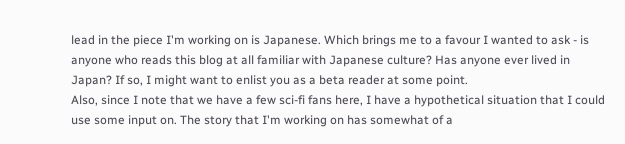lead in the piece I'm working on is Japanese. Which brings me to a favour I wanted to ask - is anyone who reads this blog at all familiar with Japanese culture? Has anyone ever lived in Japan? If so, I might want to enlist you as a beta reader at some point.
Also, since I note that we have a few sci-fi fans here, I have a hypothetical situation that I could use some input on. The story that I'm working on has somewhat of a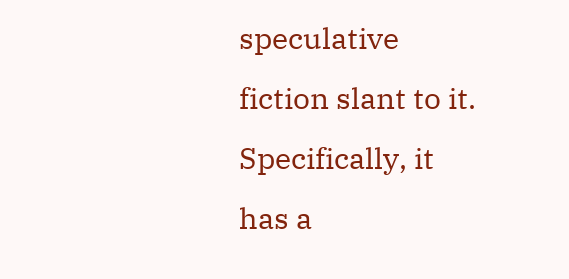speculative fiction slant to it. Specifically, it has a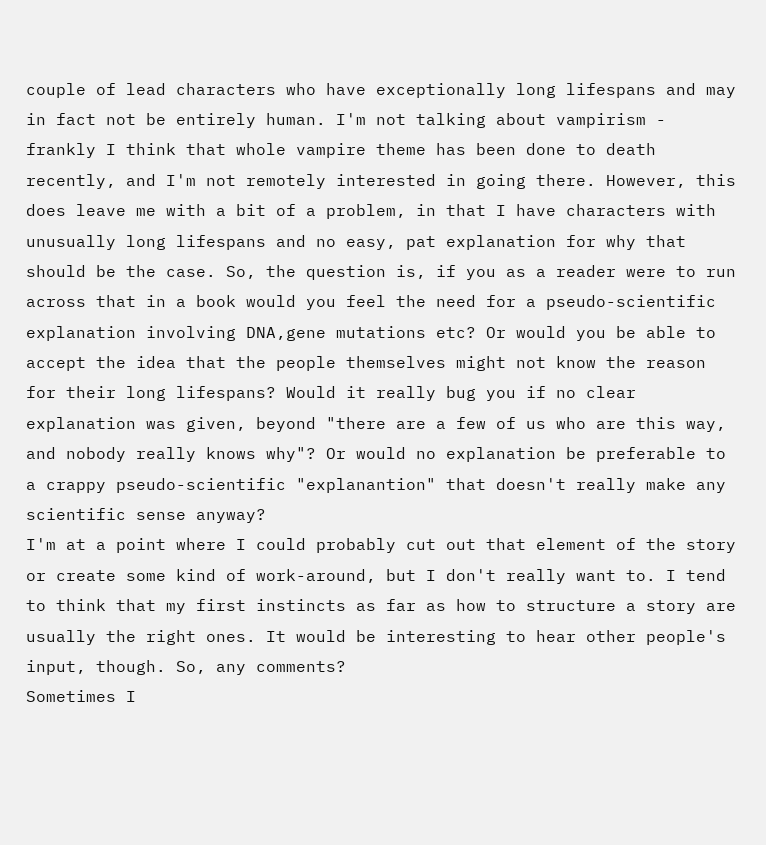couple of lead characters who have exceptionally long lifespans and may in fact not be entirely human. I'm not talking about vampirism - frankly I think that whole vampire theme has been done to death recently, and I'm not remotely interested in going there. However, this does leave me with a bit of a problem, in that I have characters with unusually long lifespans and no easy, pat explanation for why that should be the case. So, the question is, if you as a reader were to run across that in a book would you feel the need for a pseudo-scientific explanation involving DNA,gene mutations etc? Or would you be able to accept the idea that the people themselves might not know the reason for their long lifespans? Would it really bug you if no clear explanation was given, beyond "there are a few of us who are this way, and nobody really knows why"? Or would no explanation be preferable to a crappy pseudo-scientific "explanantion" that doesn't really make any scientific sense anyway?
I'm at a point where I could probably cut out that element of the story or create some kind of work-around, but I don't really want to. I tend to think that my first instincts as far as how to structure a story are usually the right ones. It would be interesting to hear other people's input, though. So, any comments?
Sometimes I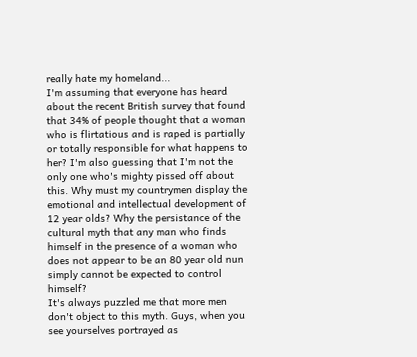really hate my homeland...
I'm assuming that everyone has heard about the recent British survey that found that 34% of people thought that a woman who is flirtatious and is raped is partially or totally responsible for what happens to her? I'm also guessing that I'm not the only one who's mighty pissed off about this. Why must my countrymen display the emotional and intellectual development of 12 year olds? Why the persistance of the cultural myth that any man who finds himself in the presence of a woman who does not appear to be an 80 year old nun simply cannot be expected to control himself?
It's always puzzled me that more men don't object to this myth. Guys, when you see yourselves portrayed as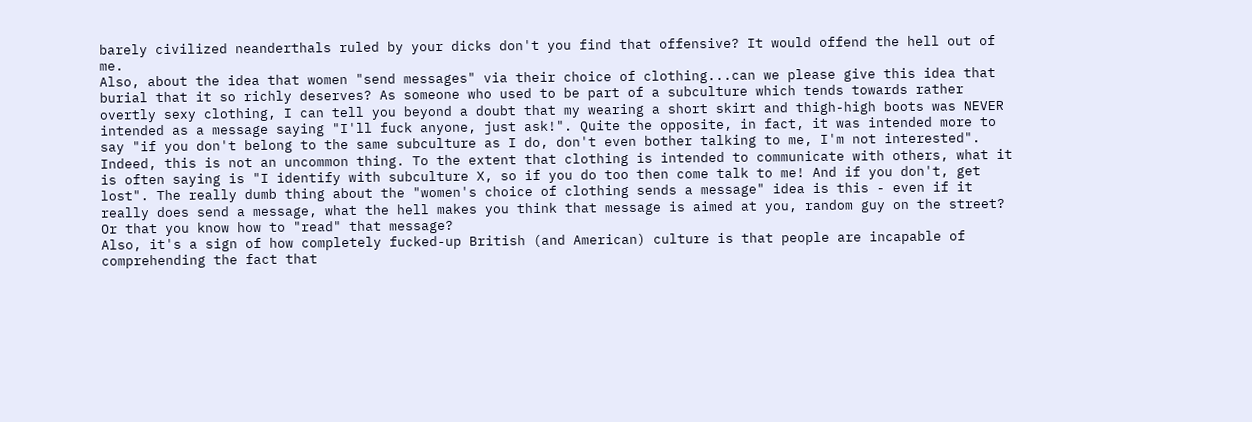barely civilized neanderthals ruled by your dicks don't you find that offensive? It would offend the hell out of me.
Also, about the idea that women "send messages" via their choice of clothing...can we please give this idea that burial that it so richly deserves? As someone who used to be part of a subculture which tends towards rather overtly sexy clothing, I can tell you beyond a doubt that my wearing a short skirt and thigh-high boots was NEVER intended as a message saying "I'll fuck anyone, just ask!". Quite the opposite, in fact, it was intended more to say "if you don't belong to the same subculture as I do, don't even bother talking to me, I'm not interested". Indeed, this is not an uncommon thing. To the extent that clothing is intended to communicate with others, what it is often saying is "I identify with subculture X, so if you do too then come talk to me! And if you don't, get lost". The really dumb thing about the "women's choice of clothing sends a message" idea is this - even if it really does send a message, what the hell makes you think that message is aimed at you, random guy on the street? Or that you know how to "read" that message?
Also, it's a sign of how completely fucked-up British (and American) culture is that people are incapable of comprehending the fact that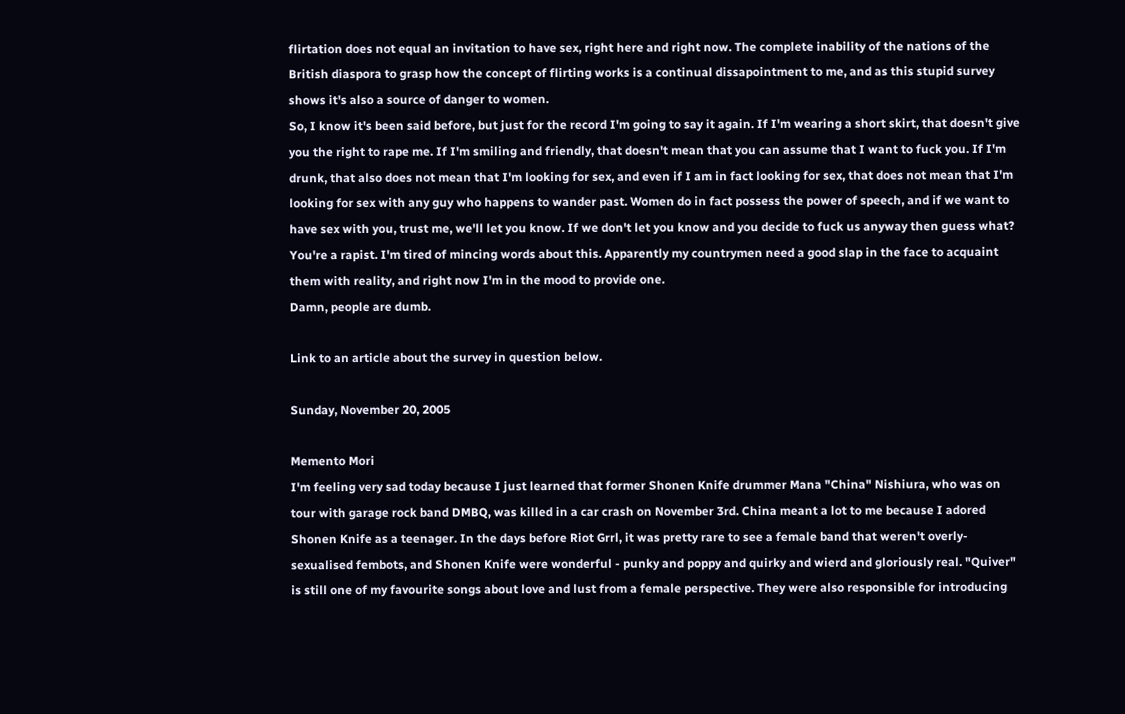flirtation does not equal an invitation to have sex, right here and right now. The complete inability of the nations of the British diaspora to grasp how the concept of flirting works is a continual dissapointment to me, and as this stupid survey shows it's also a source of danger to women.
So, I know it's been said before, but just for the record I'm going to say it again. If I'm wearing a short skirt, that doesn't give you the right to rape me. If I'm smiling and friendly, that doesn't mean that you can assume that I want to fuck you. If I'm drunk, that also does not mean that I'm looking for sex, and even if I am in fact looking for sex, that does not mean that I'm looking for sex with any guy who happens to wander past. Women do in fact possess the power of speech, and if we want to have sex with you, trust me, we'll let you know. If we don't let you know and you decide to fuck us anyway then guess what? You're a rapist. I'm tired of mincing words about this. Apparently my countrymen need a good slap in the face to acquaint them with reality, and right now I'm in the mood to provide one.
Damn, people are dumb.

Link to an article about the survey in question below.

Sunday, November 20, 2005

Memento Mori
I'm feeling very sad today because I just learned that former Shonen Knife drummer Mana "China" Nishiura, who was on tour with garage rock band DMBQ, was killed in a car crash on November 3rd. China meant a lot to me because I adored Shonen Knife as a teenager. In the days before Riot Grrl, it was pretty rare to see a female band that weren't overly-sexualised fembots, and Shonen Knife were wonderful - punky and poppy and quirky and wierd and gloriously real. "Quiver" is still one of my favourite songs about love and lust from a female perspective. They were also responsible for introducing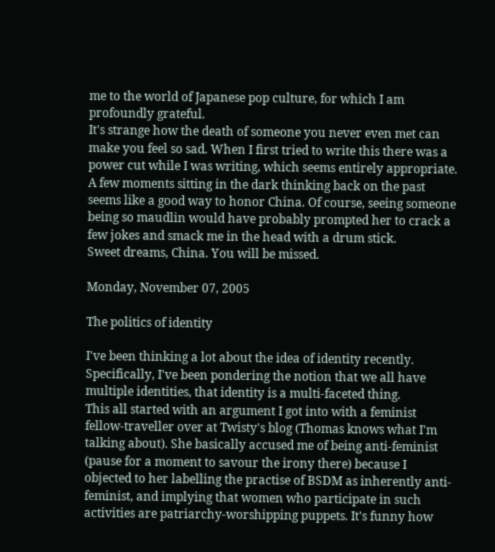me to the world of Japanese pop culture, for which I am profoundly grateful.
It's strange how the death of someone you never even met can make you feel so sad. When I first tried to write this there was a power cut while I was writing, which seems entirely appropriate. A few moments sitting in the dark thinking back on the past seems like a good way to honor China. Of course, seeing someone being so maudlin would have probably prompted her to crack a few jokes and smack me in the head with a drum stick.
Sweet dreams, China. You will be missed.

Monday, November 07, 2005

The politics of identity

I've been thinking a lot about the idea of identity recently. Specifically, I've been pondering the notion that we all have multiple identities, that identity is a multi-faceted thing.
This all started with an argument I got into with a feminist fellow-traveller over at Twisty's blog (Thomas knows what I'm talking about). She basically accused me of being anti-feminist (pause for a moment to savour the irony there) because I objected to her labelling the practise of BSDM as inherently anti-feminist, and implying that women who participate in such activities are patriarchy-worshipping puppets. It's funny how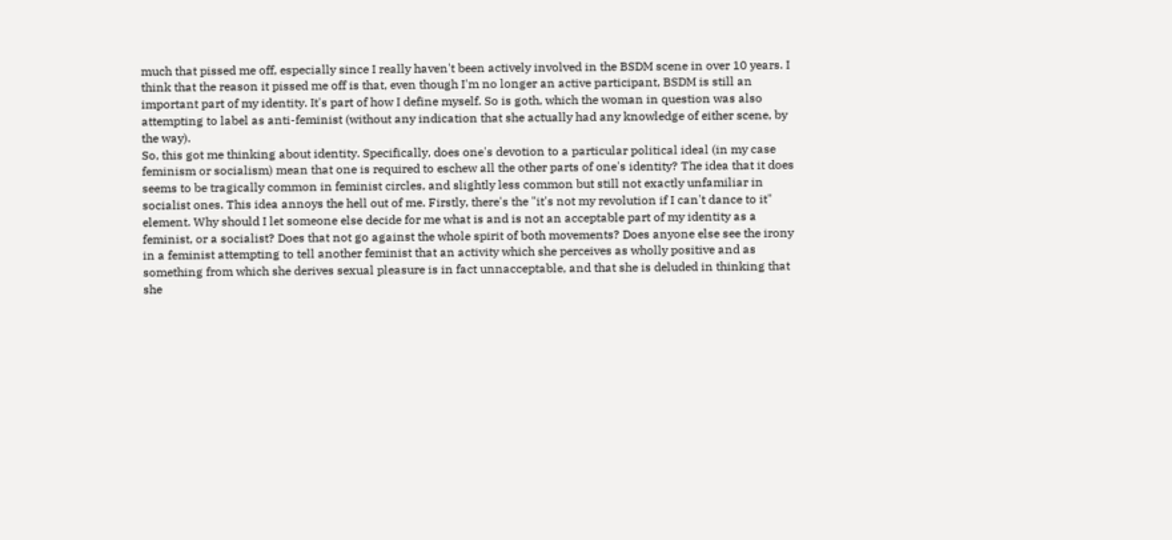much that pissed me off, especially since I really haven't been actively involved in the BSDM scene in over 10 years. I think that the reason it pissed me off is that, even though I'm no longer an active participant, BSDM is still an important part of my identity. It's part of how I define myself. So is goth, which the woman in question was also attempting to label as anti-feminist (without any indication that she actually had any knowledge of either scene, by the way).
So, this got me thinking about identity. Specifically, does one's devotion to a particular political ideal (in my case feminism or socialism) mean that one is required to eschew all the other parts of one's identity? The idea that it does seems to be tragically common in feminist circles, and slightly less common but still not exactly unfamiliar in socialist ones. This idea annoys the hell out of me. Firstly, there's the "it's not my revolution if I can't dance to it" element. Why should I let someone else decide for me what is and is not an acceptable part of my identity as a feminist, or a socialist? Does that not go against the whole spirit of both movements? Does anyone else see the irony in a feminist attempting to tell another feminist that an activity which she perceives as wholly positive and as something from which she derives sexual pleasure is in fact unnacceptable, and that she is deluded in thinking that she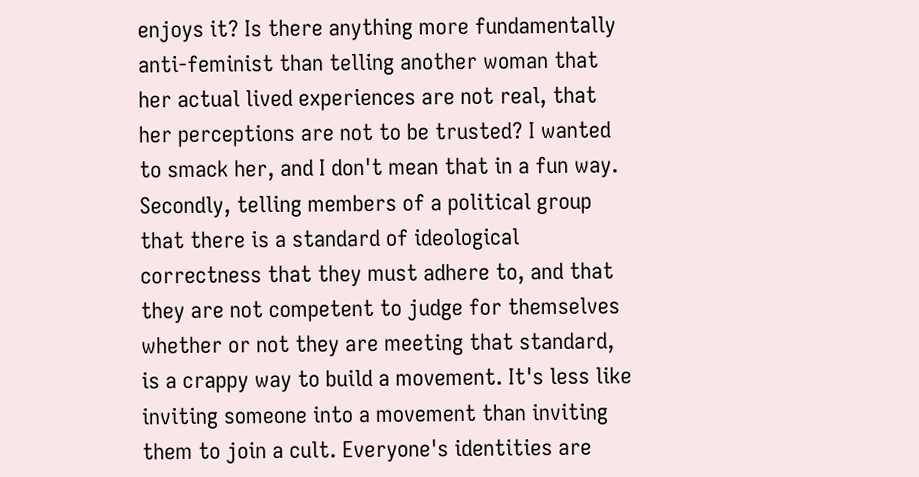enjoys it? Is there anything more fundamentally anti-feminist than telling another woman that her actual lived experiences are not real, that her perceptions are not to be trusted? I wanted to smack her, and I don't mean that in a fun way.
Secondly, telling members of a political group that there is a standard of ideological correctness that they must adhere to, and that they are not competent to judge for themselves whether or not they are meeting that standard, is a crappy way to build a movement. It's less like inviting someone into a movement than inviting them to join a cult. Everyone's identities are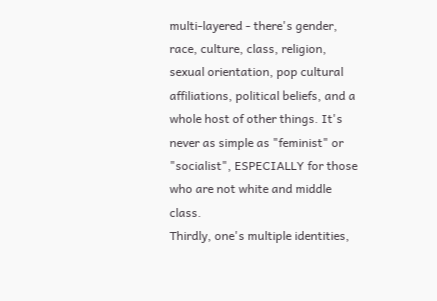multi-layered - there's gender, race, culture, class, religion, sexual orientation, pop cultural affiliations, political beliefs, and a whole host of other things. It's never as simple as "feminist" or "socialist", ESPECIALLY for those who are not white and middle class.
Thirdly, one's multiple identities,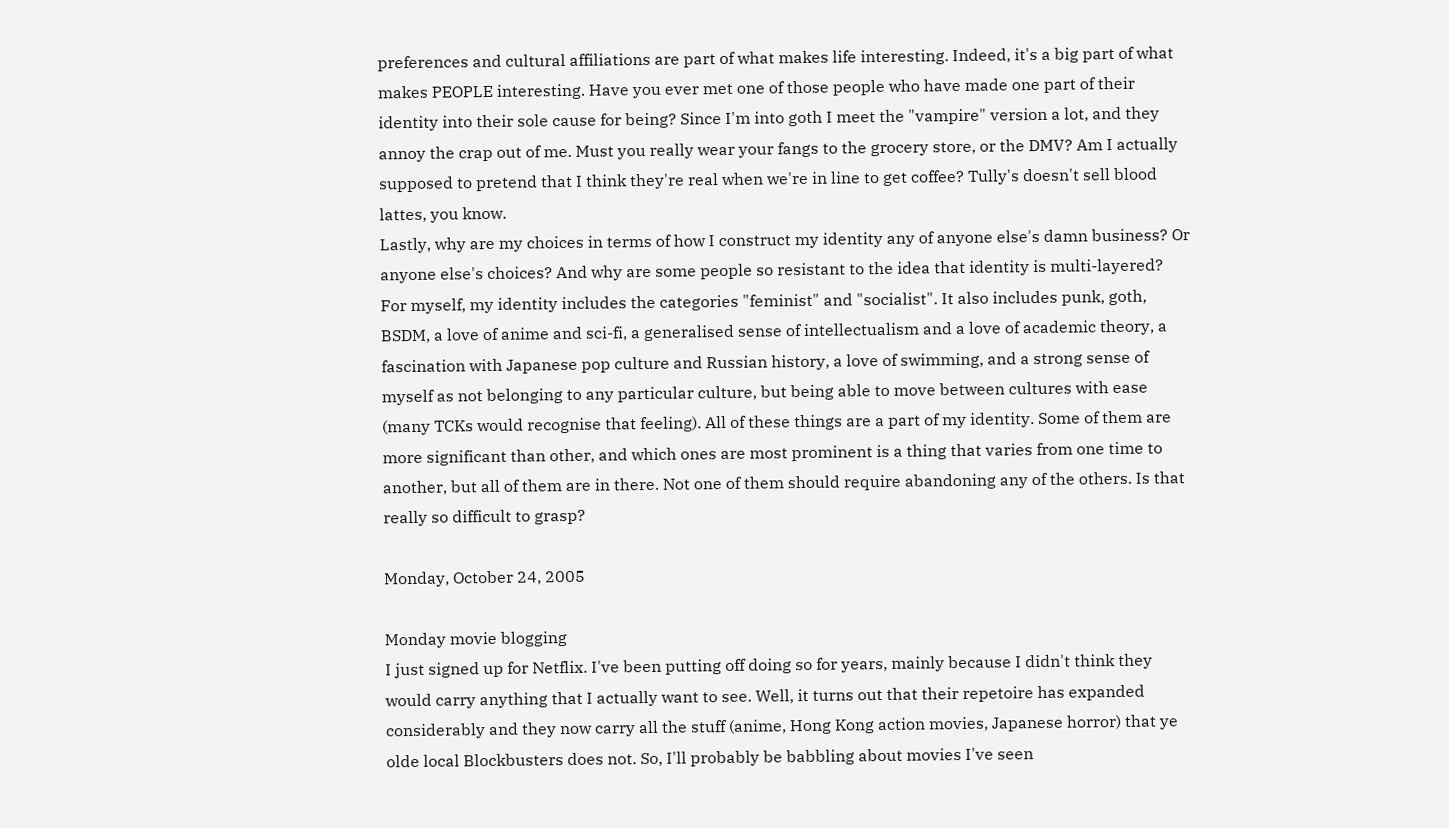preferences and cultural affiliations are part of what makes life interesting. Indeed, it's a big part of what makes PEOPLE interesting. Have you ever met one of those people who have made one part of their identity into their sole cause for being? Since I'm into goth I meet the "vampire" version a lot, and they annoy the crap out of me. Must you really wear your fangs to the grocery store, or the DMV? Am I actually supposed to pretend that I think they're real when we're in line to get coffee? Tully's doesn't sell blood lattes, you know.
Lastly, why are my choices in terms of how I construct my identity any of anyone else's damn business? Or anyone else's choices? And why are some people so resistant to the idea that identity is multi-layered?
For myself, my identity includes the categories "feminist" and "socialist". It also includes punk, goth, BSDM, a love of anime and sci-fi, a generalised sense of intellectualism and a love of academic theory, a fascination with Japanese pop culture and Russian history, a love of swimming, and a strong sense of myself as not belonging to any particular culture, but being able to move between cultures with ease (many TCKs would recognise that feeling). All of these things are a part of my identity. Some of them are more significant than other, and which ones are most prominent is a thing that varies from one time to another, but all of them are in there. Not one of them should require abandoning any of the others. Is that really so difficult to grasp?

Monday, October 24, 2005

Monday movie blogging
I just signed up for Netflix. I've been putting off doing so for years, mainly because I didn't think they would carry anything that I actually want to see. Well, it turns out that their repetoire has expanded considerably and they now carry all the stuff (anime, Hong Kong action movies, Japanese horror) that ye olde local Blockbusters does not. So, I'll probably be babbling about movies I've seen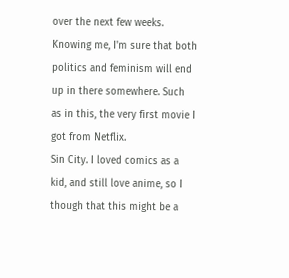over the next few weeks. Knowing me, I'm sure that both politics and feminism will end up in there somewhere. Such as in this, the very first movie I got from Netflix.
Sin City. I loved comics as a kid, and still love anime, so I though that this might be a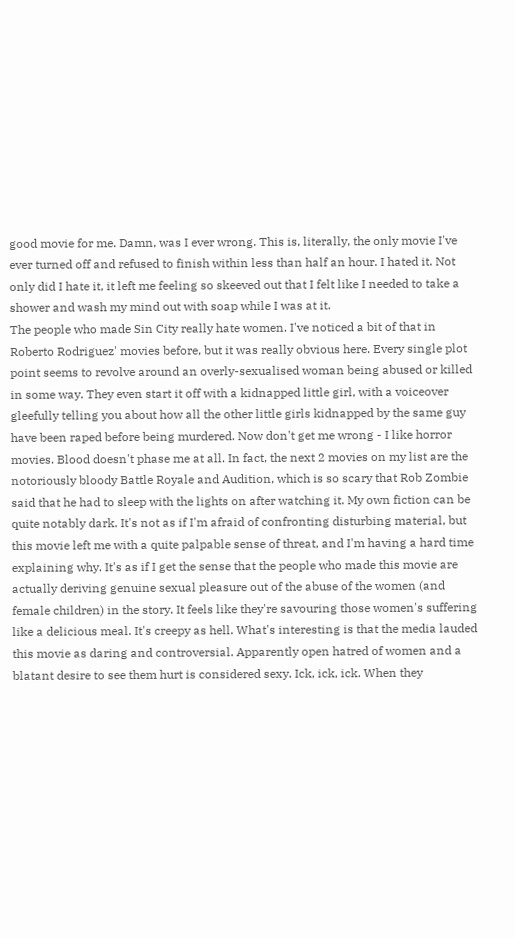good movie for me. Damn, was I ever wrong. This is, literally, the only movie I've ever turned off and refused to finish within less than half an hour. I hated it. Not only did I hate it, it left me feeling so skeeved out that I felt like I needed to take a shower and wash my mind out with soap while I was at it.
The people who made Sin City really hate women. I've noticed a bit of that in Roberto Rodriguez' movies before, but it was really obvious here. Every single plot point seems to revolve around an overly-sexualised woman being abused or killed in some way. They even start it off with a kidnapped little girl, with a voiceover gleefully telling you about how all the other little girls kidnapped by the same guy have been raped before being murdered. Now don't get me wrong - I like horror movies. Blood doesn't phase me at all. In fact, the next 2 movies on my list are the notoriously bloody Battle Royale and Audition, which is so scary that Rob Zombie said that he had to sleep with the lights on after watching it. My own fiction can be quite notably dark. It's not as if I'm afraid of confronting disturbing material, but this movie left me with a quite palpable sense of threat, and I'm having a hard time explaining why. It's as if I get the sense that the people who made this movie are actually deriving genuine sexual pleasure out of the abuse of the women (and female children) in the story. It feels like they're savouring those women's suffering like a delicious meal. It's creepy as hell. What's interesting is that the media lauded this movie as daring and controversial. Apparently open hatred of women and a blatant desire to see them hurt is considered sexy. Ick, ick, ick. When they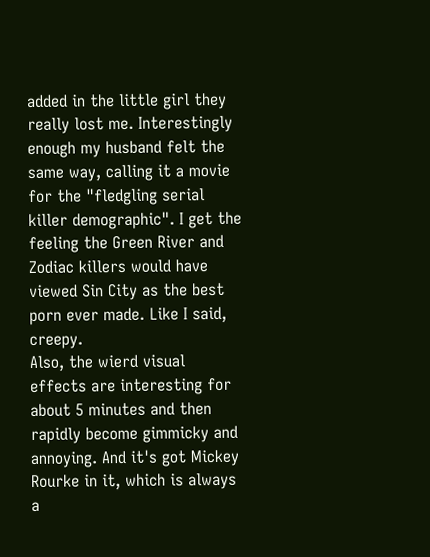added in the little girl they really lost me. Interestingly enough my husband felt the same way, calling it a movie for the "fledgling serial killer demographic". I get the feeling the Green River and Zodiac killers would have viewed Sin City as the best porn ever made. Like I said, creepy.
Also, the wierd visual effects are interesting for about 5 minutes and then rapidly become gimmicky and annoying. And it's got Mickey Rourke in it, which is always a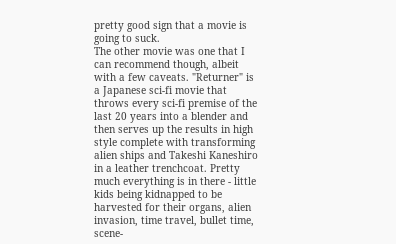pretty good sign that a movie is going to suck.
The other movie was one that I can recommend though, albeit with a few caveats. "Returner" is a Japanese sci-fi movie that throws every sci-fi premise of the last 20 years into a blender and then serves up the results in high style complete with transforming alien ships and Takeshi Kaneshiro in a leather trenchcoat. Pretty much everything is in there - little kids being kidnapped to be harvested for their organs, alien invasion, time travel, bullet time, scene-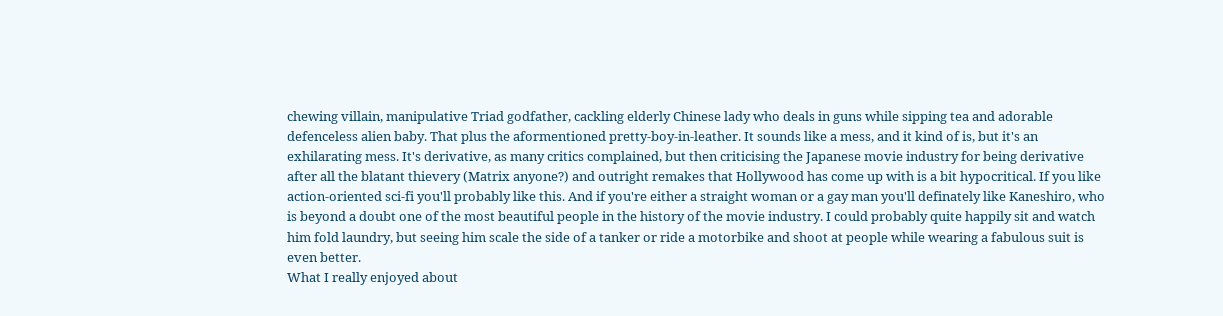chewing villain, manipulative Triad godfather, cackling elderly Chinese lady who deals in guns while sipping tea and adorable defenceless alien baby. That plus the aformentioned pretty-boy-in-leather. It sounds like a mess, and it kind of is, but it's an exhilarating mess. It's derivative, as many critics complained, but then criticising the Japanese movie industry for being derivative after all the blatant thievery (Matrix anyone?) and outright remakes that Hollywood has come up with is a bit hypocritical. If you like action-oriented sci-fi you'll probably like this. And if you're either a straight woman or a gay man you'll definately like Kaneshiro, who is beyond a doubt one of the most beautiful people in the history of the movie industry. I could probably quite happily sit and watch him fold laundry, but seeing him scale the side of a tanker or ride a motorbike and shoot at people while wearing a fabulous suit is even better.
What I really enjoyed about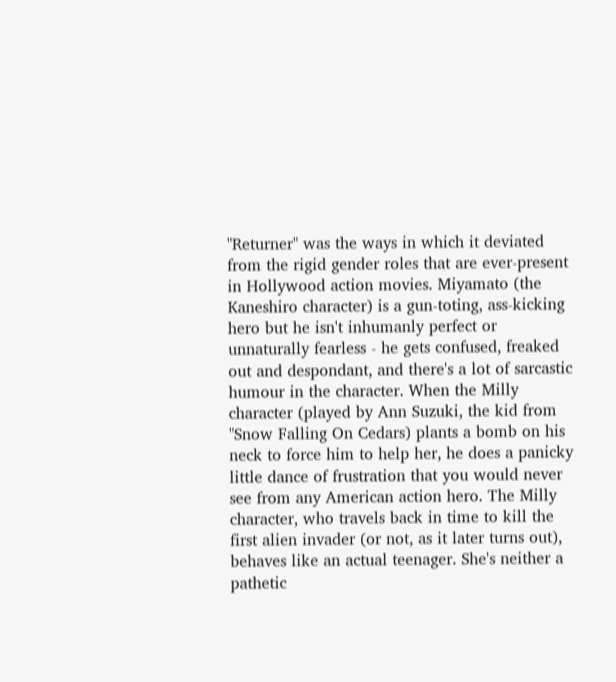"Returner" was the ways in which it deviated from the rigid gender roles that are ever-present in Hollywood action movies. Miyamato (the Kaneshiro character) is a gun-toting, ass-kicking hero but he isn't inhumanly perfect or unnaturally fearless - he gets confused, freaked out and despondant, and there's a lot of sarcastic humour in the character. When the Milly character (played by Ann Suzuki, the kid from "Snow Falling On Cedars) plants a bomb on his neck to force him to help her, he does a panicky little dance of frustration that you would never see from any American action hero. The Milly character, who travels back in time to kill the first alien invader (or not, as it later turns out), behaves like an actual teenager. She's neither a pathetic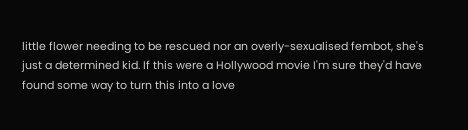little flower needing to be rescued nor an overly-sexualised fembot, she's just a determined kid. If this were a Hollywood movie I'm sure they'd have found some way to turn this into a love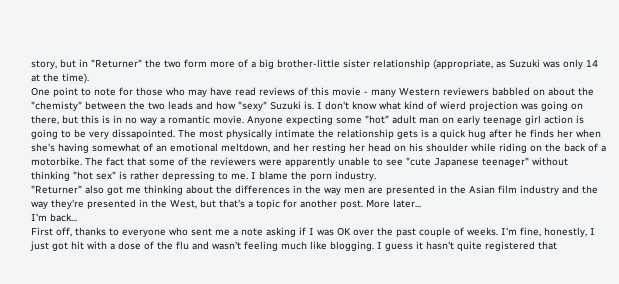story, but in "Returner" the two form more of a big brother-little sister relationship (appropriate, as Suzuki was only 14 at the time).
One point to note for those who may have read reviews of this movie - many Western reviewers babbled on about the "chemisty" between the two leads and how "sexy" Suzuki is. I don't know what kind of wierd projection was going on there, but this is in no way a romantic movie. Anyone expecting some "hot" adult man on early teenage girl action is going to be very dissapointed. The most physically intimate the relationship gets is a quick hug after he finds her when she's having somewhat of an emotional meltdown, and her resting her head on his shoulder while riding on the back of a motorbike. The fact that some of the reviewers were apparently unable to see "cute Japanese teenager" without thinking "hot sex" is rather depressing to me. I blame the porn industry.
"Returner" also got me thinking about the differences in the way men are presented in the Asian film industry and the way they're presented in the West, but that's a topic for another post. More later...
I'm back...
First off, thanks to everyone who sent me a note asking if I was OK over the past couple of weeks. I'm fine, honestly, I just got hit with a dose of the flu and wasn't feeling much like blogging. I guess it hasn't quite registered that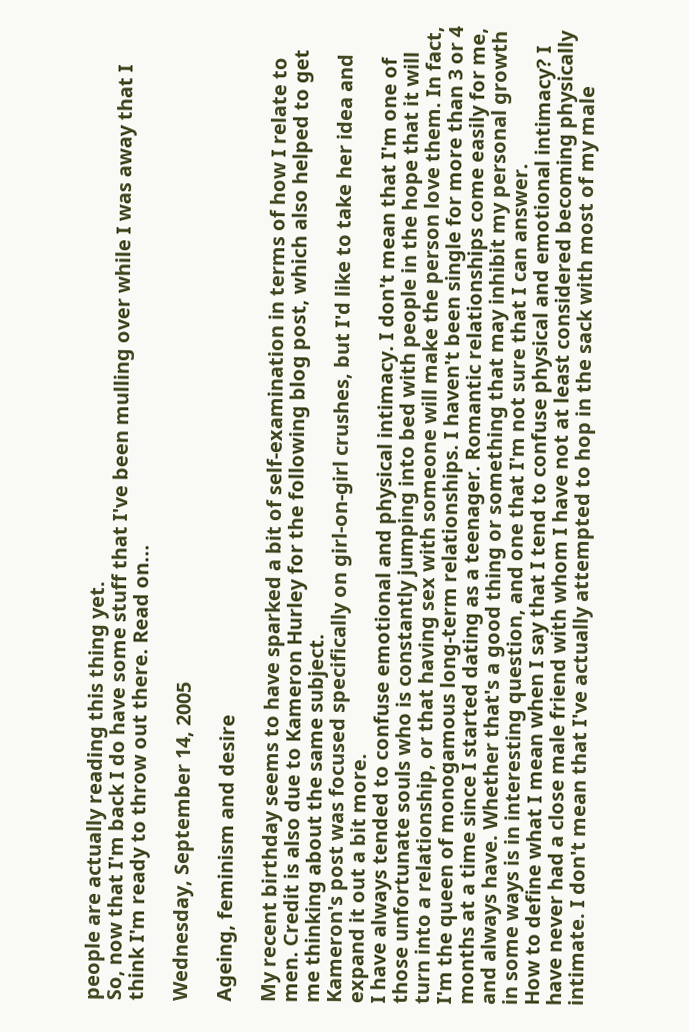people are actually reading this thing yet.
So, now that I'm back I do have some stuff that I've been mulling over while I was away that I think I'm ready to throw out there. Read on...

Wednesday, September 14, 2005

Ageing, feminism and desire

My recent birthday seems to have sparked a bit of self-examination in terms of how I relate to men. Credit is also due to Kameron Hurley for the following blog post, which also helped to get me thinking about the same subject.
Kameron's post was focused specifically on girl-on-girl crushes, but I'd like to take her idea and expand it out a bit more.
I have always tended to confuse emotional and physical intimacy. I don't mean that I'm one of those unfortunate souls who is constantly jumping into bed with people in the hope that it will turn into a relationship, or that having sex with someone will make the person love them. In fact, I'm the queen of monogamous long-term relationships. I haven't been single for more than 3 or 4 months at a time since I started dating as a teenager. Romantic relationships come easily for me, and always have. Whether that's a good thing or something that may inhibit my personal growth in some ways is in interesting question, and one that I'm not sure that I can answer.
How to define what I mean when I say that I tend to confuse physical and emotional intimacy? I have never had a close male friend with whom I have not at least considered becoming physically intimate. I don't mean that I've actually attempted to hop in the sack with most of my male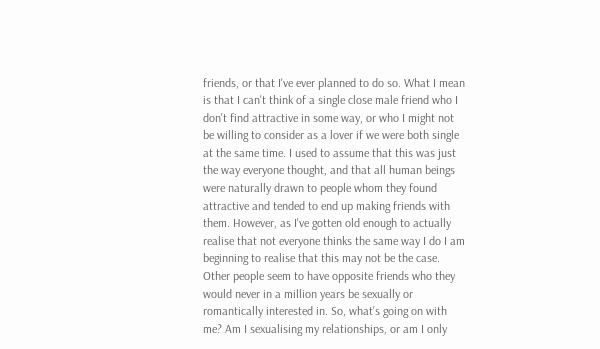friends, or that I've ever planned to do so. What I mean is that I can't think of a single close male friend who I don't find attractive in some way, or who I might not be willing to consider as a lover if we were both single at the same time. I used to assume that this was just the way everyone thought, and that all human beings were naturally drawn to people whom they found attractive and tended to end up making friends with them. However, as I've gotten old enough to actually realise that not everyone thinks the same way I do I am beginning to realise that this may not be the case. Other people seem to have opposite friends who they would never in a million years be sexually or romantically interested in. So, what's going on with me? Am I sexualising my relationships, or am I only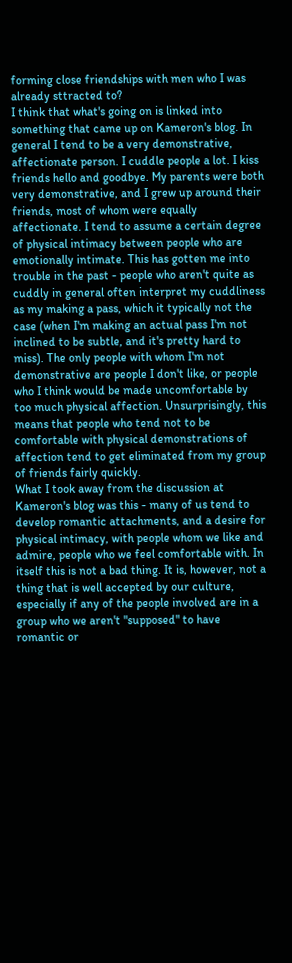forming close friendships with men who I was already sttracted to?
I think that what's going on is linked into something that came up on Kameron's blog. In general I tend to be a very demonstrative, affectionate person. I cuddle people a lot. I kiss friends hello and goodbye. My parents were both very demonstrative, and I grew up around their friends, most of whom were equally affectionate. I tend to assume a certain degree of physical intimacy between people who are emotionally intimate. This has gotten me into trouble in the past - people who aren't quite as cuddly in general often interpret my cuddliness as my making a pass, which it typically not the case (when I'm making an actual pass I'm not inclined to be subtle, and it's pretty hard to miss). The only people with whom I'm not demonstrative are people I don't like, or people who I think would be made uncomfortable by too much physical affection. Unsurprisingly, this means that people who tend not to be comfortable with physical demonstrations of affection tend to get eliminated from my group of friends fairly quickly.
What I took away from the discussion at Kameron's blog was this - many of us tend to develop romantic attachments, and a desire for physical intimacy, with people whom we like and admire, people who we feel comfortable with. In itself this is not a bad thing. It is, however, not a thing that is well accepted by our culture, especially if any of the people involved are in a group who we aren't "supposed" to have romantic or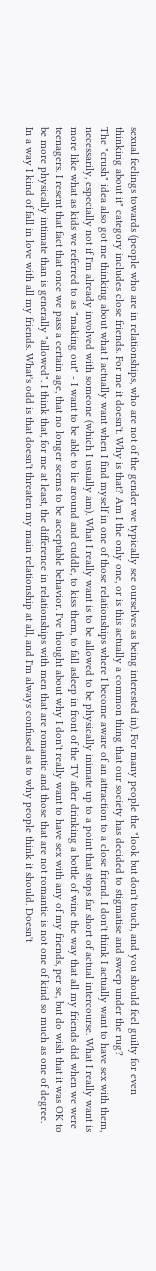sexual feelings towards (people who are in relationships, who are not of the gender we typically see ourselves as being interested in). For many people the "look but don't touch, and you should feel guilty for even thinking about it" category includes close friends. For me it doesn't. Why is that? Am I the only one, or is this actually a common thing that our society has decided to stigmatise and sweep under the rug?
The "crush" idea also got me thinking about what I actually want when I find myself in one of those relationships where I become aware of an attraction to a close friend. I don't think I actually want to have sex with them, necessarily, especially not if I'm already involved with someone (which I usually am). What I really want is to be allowed to be physically inimate up to a point that stops far short of actual intercourse. What I really want is more like what as kids we referred to as "making out" - I want to be able to lie around and cuddle, to kiss them, to fall asleep in front of the TV after drinking a bottle of wine the way that all my friends did when we were teenagers. I resent that fact that once we pass a certain age, that no longer seems to be acceptable behavior. I've thought about why I don't really want to have sex with any of my friends, per se, but do wish that it was OK to be more physically intimate than is generally "allowed". I think that, for me at least, the difference in relationships with men that are romantic and those that are not romantic is not one of kind so much as one of degree. In a way I kind of fall in love with all my friends. What's odd is that doesn't threaten my main relationship at all, and I'm always confused as to why people think it should. Doesn't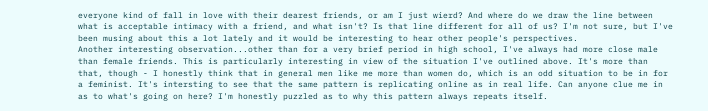everyone kind of fall in love with their dearest friends, or am I just wierd? And where do we draw the line between what is acceptable intimacy with a friend, and what isn't? Is that line different for all of us? I'm not sure, but I've been musing about this a lot lately and it would be interesting to hear other people's perspectives.
Another interesting observation...other than for a very brief period in high school, I've always had more close male than female friends. This is particularly interesting in view of the situation I've outlined above. It's more than that, though - I honestly think that in general men like me more than women do, which is an odd situation to be in for a feminist. It's intersting to see that the same pattern is replicating online as in real life. Can anyone clue me in as to what's going on here? I'm honestly puzzled as to why this pattern always repeats itself.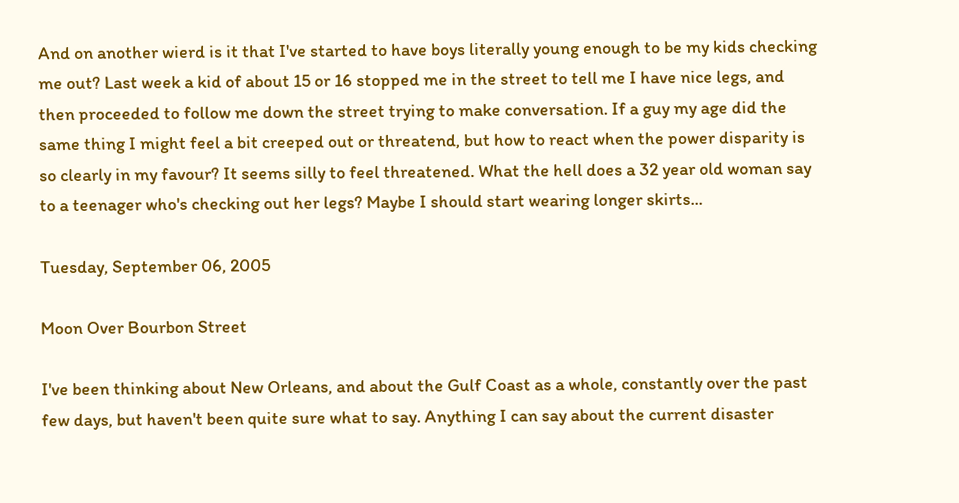And on another wierd is it that I've started to have boys literally young enough to be my kids checking me out? Last week a kid of about 15 or 16 stopped me in the street to tell me I have nice legs, and then proceeded to follow me down the street trying to make conversation. If a guy my age did the same thing I might feel a bit creeped out or threatend, but how to react when the power disparity is so clearly in my favour? It seems silly to feel threatened. What the hell does a 32 year old woman say to a teenager who's checking out her legs? Maybe I should start wearing longer skirts...

Tuesday, September 06, 2005

Moon Over Bourbon Street

I've been thinking about New Orleans, and about the Gulf Coast as a whole, constantly over the past few days, but haven't been quite sure what to say. Anything I can say about the current disaster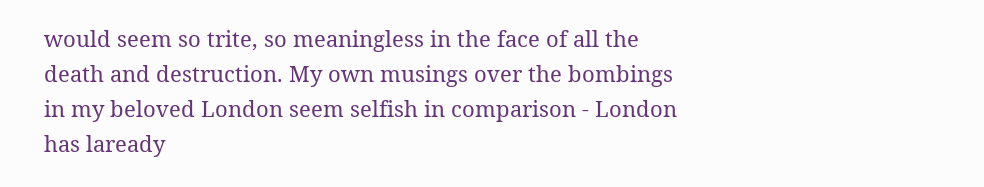would seem so trite, so meaningless in the face of all the death and destruction. My own musings over the bombings in my beloved London seem selfish in comparison - London has laready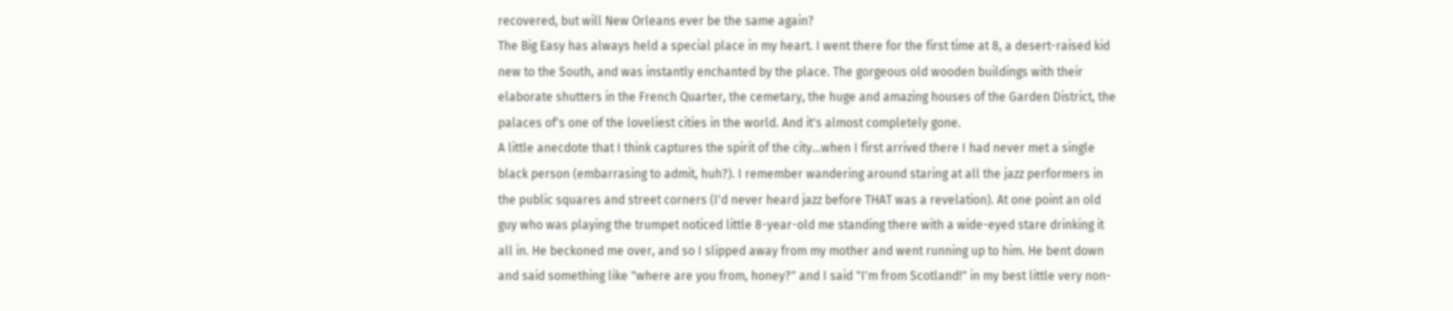recovered, but will New Orleans ever be the same again?
The Big Easy has always held a special place in my heart. I went there for the first time at 8, a desert-raised kid new to the South, and was instantly enchanted by the place. The gorgeous old wooden buildings with their elaborate shutters in the French Quarter, the cemetary, the huge and amazing houses of the Garden District, the palaces of's one of the loveliest cities in the world. And it's almost completely gone.
A little anecdote that I think captures the spirit of the city...when I first arrived there I had never met a single black person (embarrasing to admit, huh?). I remember wandering around staring at all the jazz performers in the public squares and street corners (I'd never heard jazz before THAT was a revelation). At one point an old guy who was playing the trumpet noticed little 8-year-old me standing there with a wide-eyed stare drinking it all in. He beckoned me over, and so I slipped away from my mother and went running up to him. He bent down and said something like "where are you from, honey?" and I said "I'm from Scotland!" in my best little very non-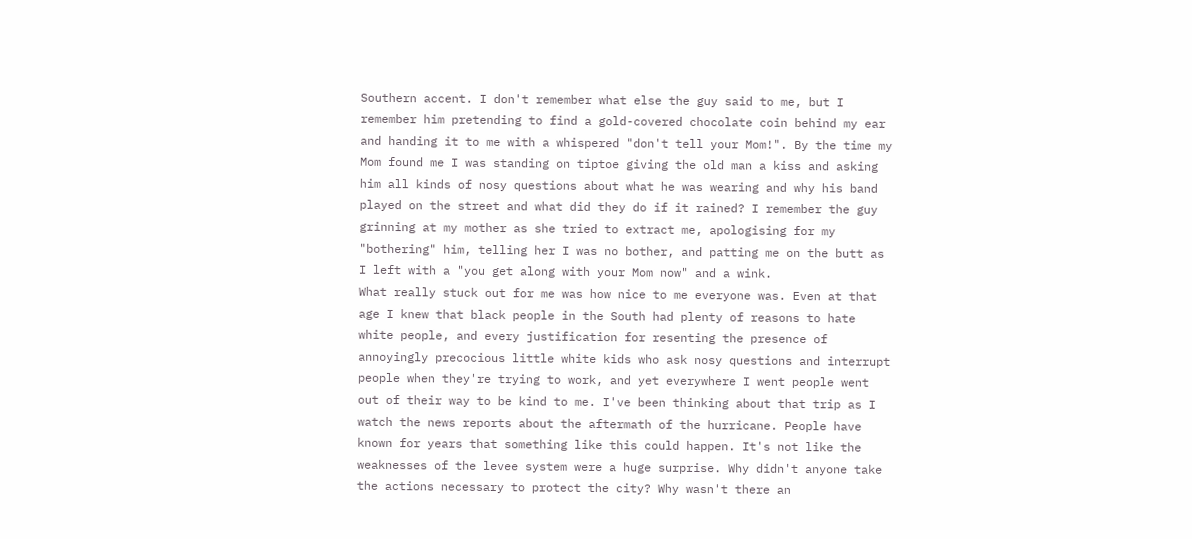Southern accent. I don't remember what else the guy said to me, but I remember him pretending to find a gold-covered chocolate coin behind my ear and handing it to me with a whispered "don't tell your Mom!". By the time my Mom found me I was standing on tiptoe giving the old man a kiss and asking him all kinds of nosy questions about what he was wearing and why his band played on the street and what did they do if it rained? I remember the guy grinning at my mother as she tried to extract me, apologising for my "bothering" him, telling her I was no bother, and patting me on the butt as I left with a "you get along with your Mom now" and a wink.
What really stuck out for me was how nice to me everyone was. Even at that age I knew that black people in the South had plenty of reasons to hate white people, and every justification for resenting the presence of annoyingly precocious little white kids who ask nosy questions and interrupt people when they're trying to work, and yet everywhere I went people went out of their way to be kind to me. I've been thinking about that trip as I watch the news reports about the aftermath of the hurricane. People have known for years that something like this could happen. It's not like the weaknesses of the levee system were a huge surprise. Why didn't anyone take the actions necessary to protect the city? Why wasn't there an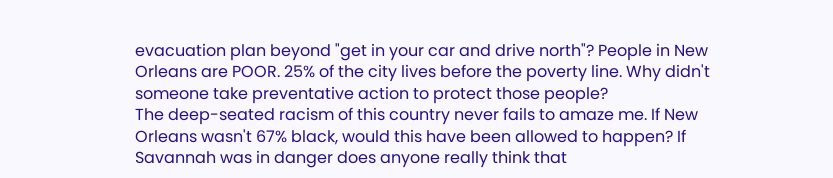evacuation plan beyond "get in your car and drive north"? People in New Orleans are POOR. 25% of the city lives before the poverty line. Why didn't someone take preventative action to protect those people?
The deep-seated racism of this country never fails to amaze me. If New Orleans wasn't 67% black, would this have been allowed to happen? If Savannah was in danger does anyone really think that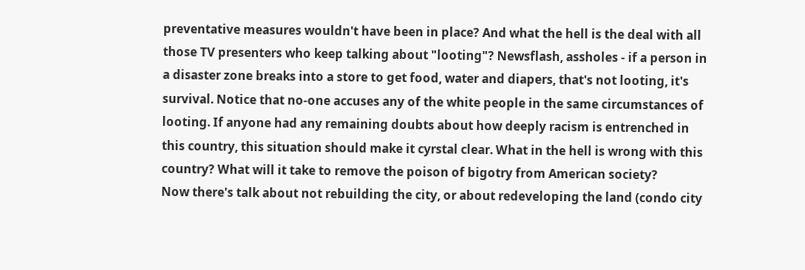preventative measures wouldn't have been in place? And what the hell is the deal with all those TV presenters who keep talking about "looting"? Newsflash, assholes - if a person in a disaster zone breaks into a store to get food, water and diapers, that's not looting, it's survival. Notice that no-one accuses any of the white people in the same circumstances of looting. If anyone had any remaining doubts about how deeply racism is entrenched in this country, this situation should make it cyrstal clear. What in the hell is wrong with this country? What will it take to remove the poison of bigotry from American society?
Now there's talk about not rebuilding the city, or about redeveloping the land (condo city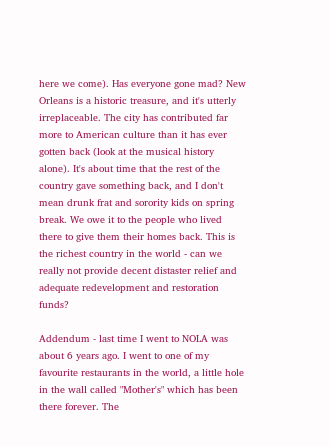here we come). Has everyone gone mad? New Orleans is a historic treasure, and it's utterly irreplaceable. The city has contributed far more to American culture than it has ever gotten back (look at the musical history alone). It's about time that the rest of the country gave something back, and I don't mean drunk frat and sorority kids on spring break. We owe it to the people who lived there to give them their homes back. This is the richest country in the world - can we really not provide decent distaster relief and adequate redevelopment and restoration funds?

Addendum - last time I went to NOLA was about 6 years ago. I went to one of my favourite restaurants in the world, a little hole in the wall called "Mother's" which has been there forever. The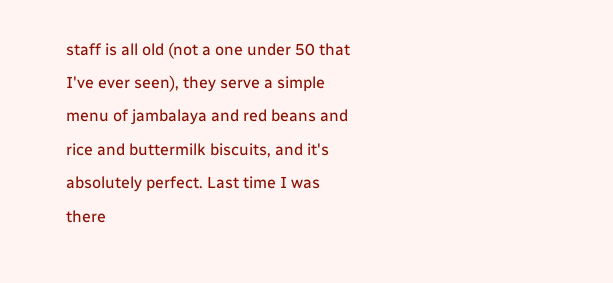staff is all old (not a one under 50 that I've ever seen), they serve a simple menu of jambalaya and red beans and rice and buttermilk biscuits, and it's absolutely perfect. Last time I was there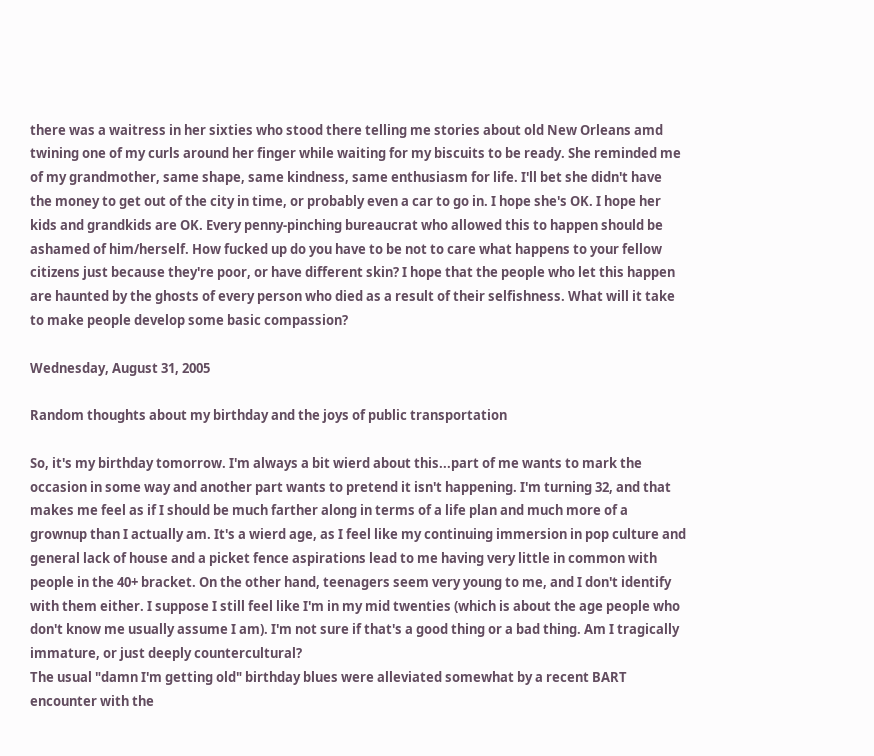there was a waitress in her sixties who stood there telling me stories about old New Orleans amd twining one of my curls around her finger while waiting for my biscuits to be ready. She reminded me of my grandmother, same shape, same kindness, same enthusiasm for life. I'll bet she didn't have the money to get out of the city in time, or probably even a car to go in. I hope she's OK. I hope her kids and grandkids are OK. Every penny-pinching bureaucrat who allowed this to happen should be ashamed of him/herself. How fucked up do you have to be not to care what happens to your fellow citizens just because they're poor, or have different skin? I hope that the people who let this happen are haunted by the ghosts of every person who died as a result of their selfishness. What will it take to make people develop some basic compassion?

Wednesday, August 31, 2005

Random thoughts about my birthday and the joys of public transportation

So, it's my birthday tomorrow. I'm always a bit wierd about this...part of me wants to mark the occasion in some way and another part wants to pretend it isn't happening. I'm turning 32, and that makes me feel as if I should be much farther along in terms of a life plan and much more of a grownup than I actually am. It's a wierd age, as I feel like my continuing immersion in pop culture and general lack of house and a picket fence aspirations lead to me having very little in common with people in the 40+ bracket. On the other hand, teenagers seem very young to me, and I don't identify with them either. I suppose I still feel like I'm in my mid twenties (which is about the age people who don't know me usually assume I am). I'm not sure if that's a good thing or a bad thing. Am I tragically immature, or just deeply countercultural?
The usual "damn I'm getting old" birthday blues were alleviated somewhat by a recent BART encounter with the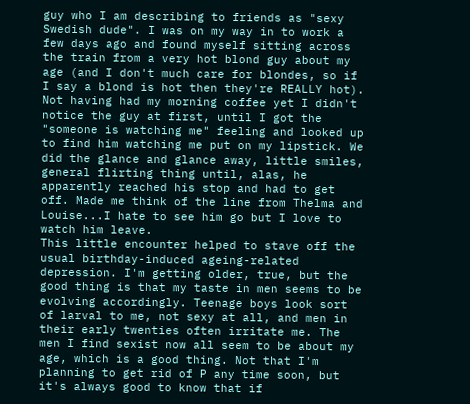guy who I am describing to friends as "sexy Swedish dude". I was on my way in to work a few days ago and found myself sitting across the train from a very hot blond guy about my age (and I don't much care for blondes, so if I say a blond is hot then they're REALLY hot). Not having had my morning coffee yet I didn't notice the guy at first, until I got the "someone is watching me" feeling and looked up to find him watching me put on my lipstick. We did the glance and glance away, little smiles, general flirting thing until, alas, he apparently reached his stop and had to get off. Made me think of the line from Thelma and Louise...I hate to see him go but I love to watch him leave.
This little encounter helped to stave off the usual birthday-induced ageing-related depression. I'm getting older, true, but the good thing is that my taste in men seems to be evolving accordingly. Teenage boys look sort of larval to me, not sexy at all, and men in their early twenties often irritate me. The men I find sexist now all seem to be about my age, which is a good thing. Not that I'm planning to get rid of P any time soon, but it's always good to know that if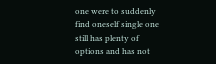one were to suddenly find oneself single one still has plenty of options and has not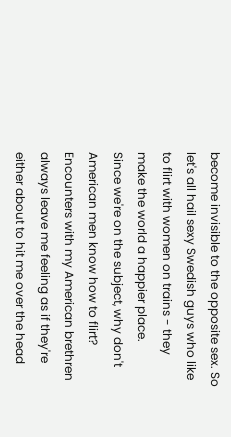become invisible to the opposite sex. So let's all hail sexy Swedish guys who like to flirt with women on trains - they make the world a happier place.
Since we're on the subject, why don't American men know how to flirt? Encounters with my American brethren always leave me feeling as if they're either about to hit me over the head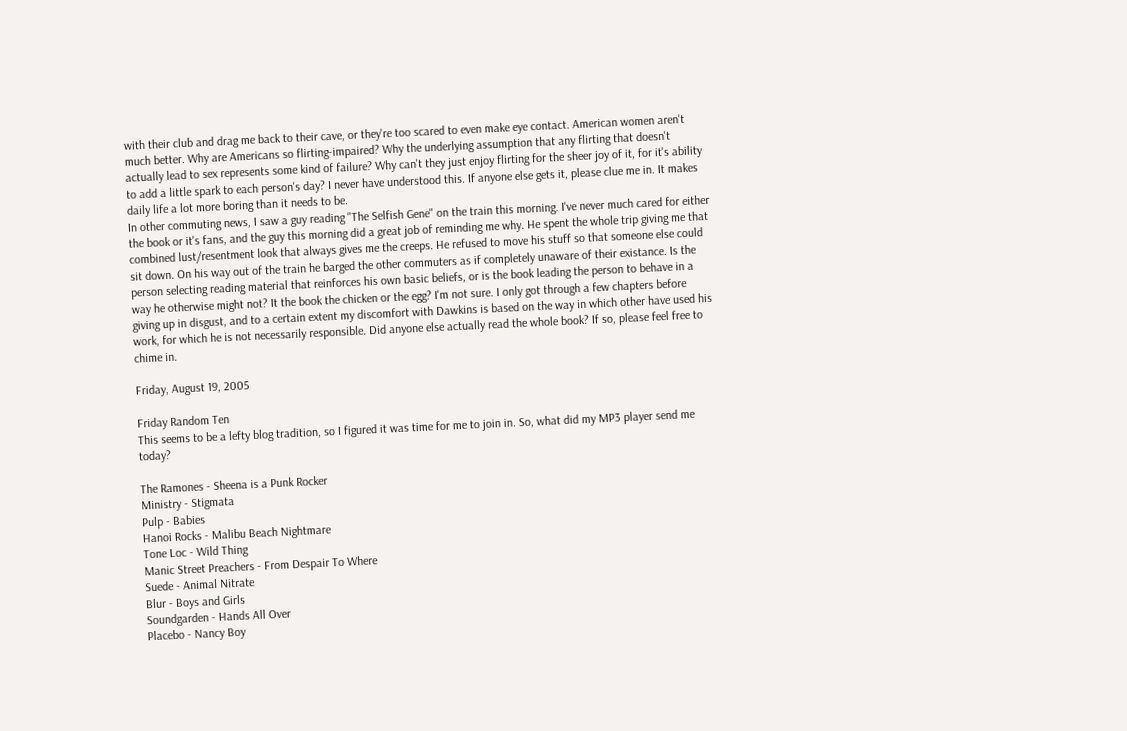with their club and drag me back to their cave, or they're too scared to even make eye contact. American women aren't much better. Why are Americans so flirting-impaired? Why the underlying assumption that any flirting that doesn't actually lead to sex represents some kind of failure? Why can't they just enjoy flirting for the sheer joy of it, for it's ability to add a little spark to each person's day? I never have understood this. If anyone else gets it, please clue me in. It makes daily life a lot more boring than it needs to be.
In other commuting news, I saw a guy reading "The Selfish Gene" on the train this morning. I've never much cared for either the book or it's fans, and the guy this morning did a great job of reminding me why. He spent the whole trip giving me that combined lust/resentment look that always gives me the creeps. He refused to move his stuff so that someone else could sit down. On his way out of the train he barged the other commuters as if completely unaware of their existance. Is the person selecting reading material that reinforces his own basic beliefs, or is the book leading the person to behave in a way he otherwise might not? It the book the chicken or the egg? I'm not sure. I only got through a few chapters before giving up in disgust, and to a certain extent my discomfort with Dawkins is based on the way in which other have used his work, for which he is not necessarily responsible. Did anyone else actually read the whole book? If so, please feel free to chime in.

Friday, August 19, 2005

Friday Random Ten
This seems to be a lefty blog tradition, so I figured it was time for me to join in. So, what did my MP3 player send me today?

The Ramones - Sheena is a Punk Rocker
Ministry - Stigmata
Pulp - Babies
Hanoi Rocks - Malibu Beach Nightmare
Tone Loc - Wild Thing
Manic Street Preachers - From Despair To Where
Suede - Animal Nitrate
Blur - Boys and Girls
Soundgarden - Hands All Over
Placebo - Nancy Boy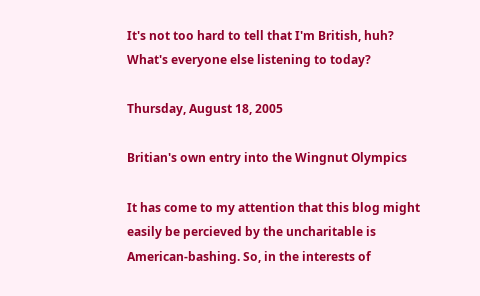It's not too hard to tell that I'm British, huh? What's everyone else listening to today?

Thursday, August 18, 2005

Britian's own entry into the Wingnut Olympics

It has come to my attention that this blog might easily be percieved by the uncharitable is American-bashing. So, in the interests of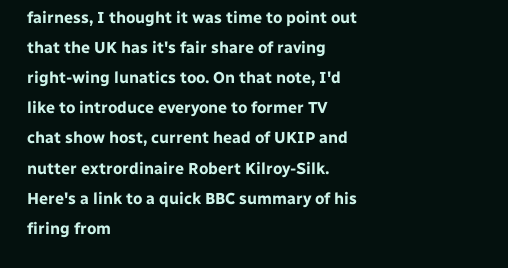fairness, I thought it was time to point out that the UK has it's fair share of raving right-wing lunatics too. On that note, I'd like to introduce everyone to former TV chat show host, current head of UKIP and nutter extrordinaire Robert Kilroy-Silk. Here's a link to a quick BBC summary of his firing from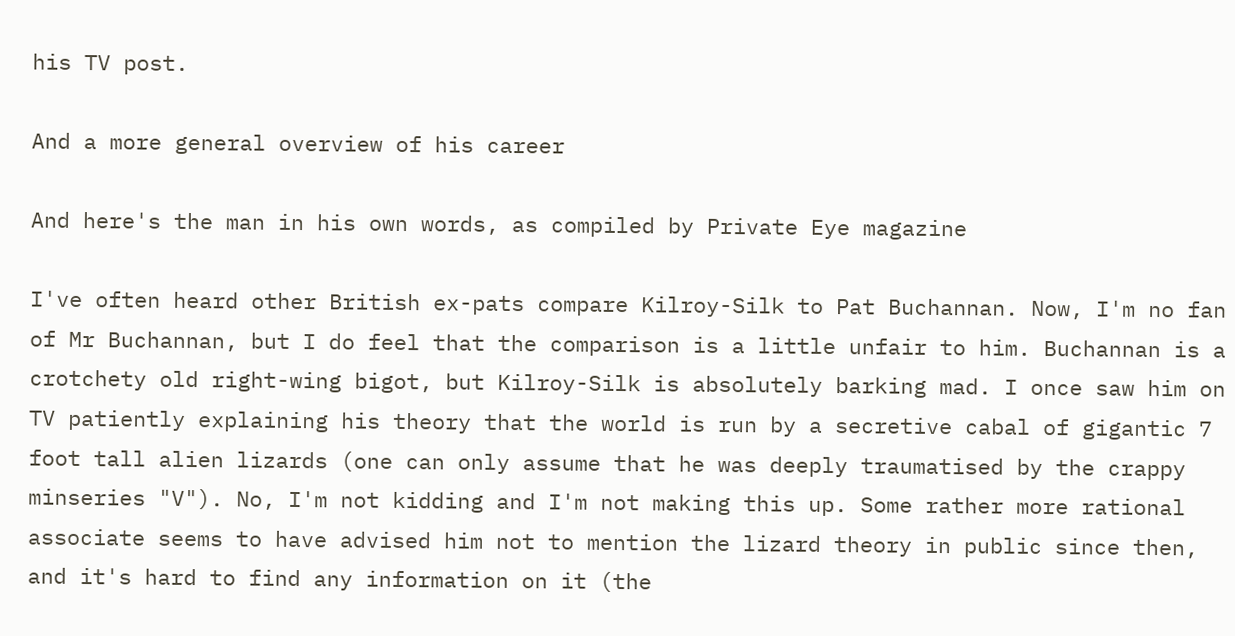his TV post.

And a more general overview of his career

And here's the man in his own words, as compiled by Private Eye magazine

I've often heard other British ex-pats compare Kilroy-Silk to Pat Buchannan. Now, I'm no fan of Mr Buchannan, but I do feel that the comparison is a little unfair to him. Buchannan is a crotchety old right-wing bigot, but Kilroy-Silk is absolutely barking mad. I once saw him on TV patiently explaining his theory that the world is run by a secretive cabal of gigantic 7 foot tall alien lizards (one can only assume that he was deeply traumatised by the crappy minseries "V"). No, I'm not kidding and I'm not making this up. Some rather more rational associate seems to have advised him not to mention the lizard theory in public since then, and it's hard to find any information on it (the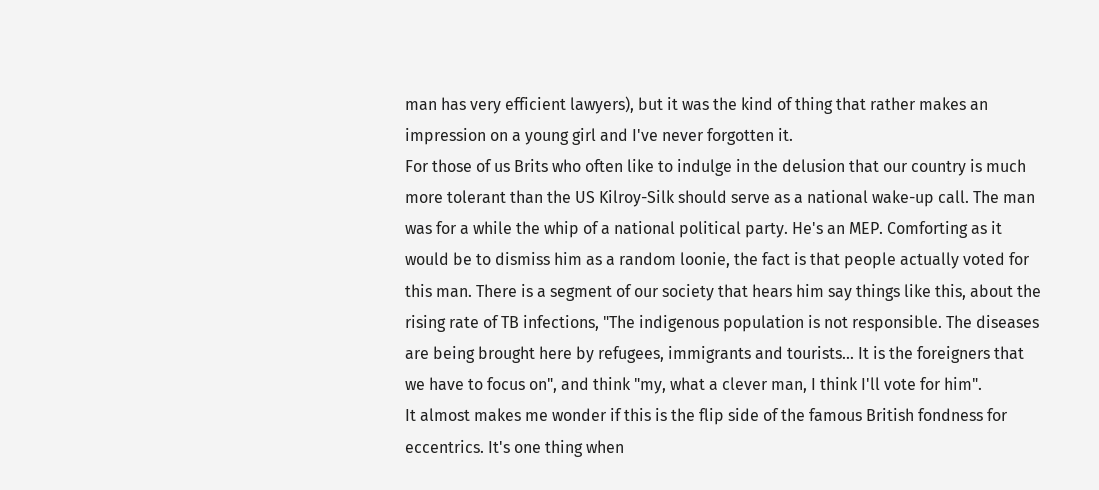man has very efficient lawyers), but it was the kind of thing that rather makes an impression on a young girl and I've never forgotten it.
For those of us Brits who often like to indulge in the delusion that our country is much more tolerant than the US Kilroy-Silk should serve as a national wake-up call. The man was for a while the whip of a national political party. He's an MEP. Comforting as it would be to dismiss him as a random loonie, the fact is that people actually voted for this man. There is a segment of our society that hears him say things like this, about the rising rate of TB infections, "The indigenous population is not responsible. The diseases are being brought here by refugees, immigrants and tourists... It is the foreigners that we have to focus on", and think "my, what a clever man, I think I'll vote for him".
It almost makes me wonder if this is the flip side of the famous British fondness for eccentrics. It's one thing when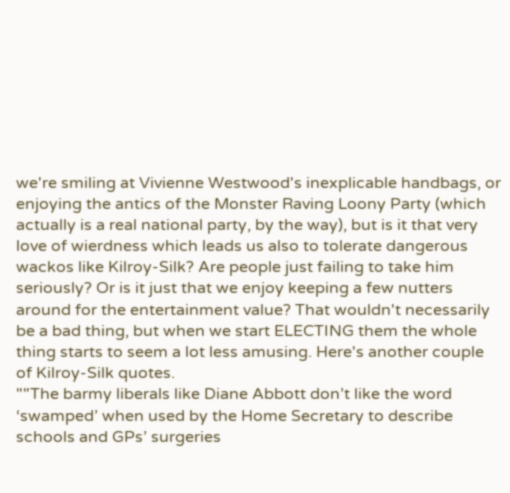we're smiling at Vivienne Westwood's inexplicable handbags, or enjoying the antics of the Monster Raving Loony Party (which actually is a real national party, by the way), but is it that very love of wierdness which leads us also to tolerate dangerous wackos like Kilroy-Silk? Are people just failing to take him seriously? Or is it just that we enjoy keeping a few nutters around for the entertainment value? That wouldn't necessarily be a bad thing, but when we start ELECTING them the whole thing starts to seem a lot less amusing. Here's another couple of Kilroy-Silk quotes.
""The barmy liberals like Diane Abbott don’t like the word ‘swamped’ when used by the Home Secretary to describe schools and GPs’ surgeries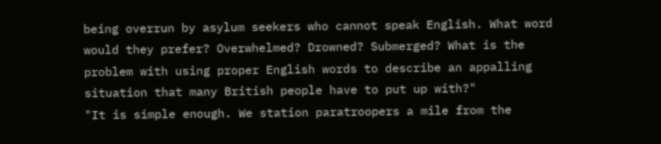being overrun by asylum seekers who cannot speak English. What word would they prefer? Overwhelmed? Drowned? Submerged? What is the problem with using proper English words to describe an appalling situation that many British people have to put up with?"
"It is simple enough. We station paratroopers a mile from the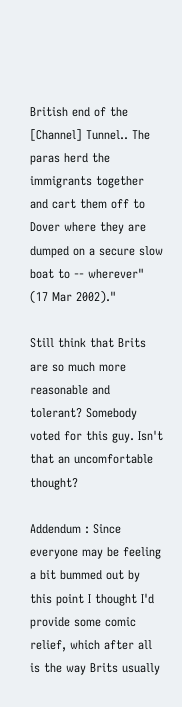British end of the [Channel] Tunnel.. The paras herd the immigrants together and cart them off to Dover where they are dumped on a secure slow boat to -- wherever" (17 Mar 2002)."

Still think that Brits are so much more reasonable and tolerant? Somebody voted for this guy. Isn't that an uncomfortable thought?

Addendum : Since everyone may be feeling a bit bummed out by this point I thought I'd provide some comic relief, which after all is the way Brits usually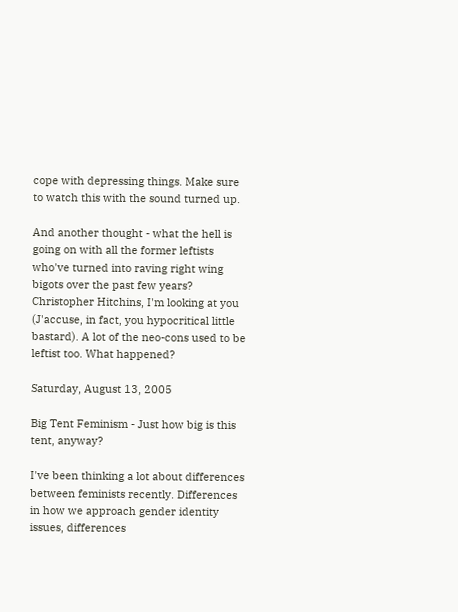cope with depressing things. Make sure to watch this with the sound turned up.

And another thought - what the hell is going on with all the former leftists who've turned into raving right wing bigots over the past few years? Christopher Hitchins, I'm looking at you (J'accuse, in fact, you hypocritical little bastard). A lot of the neo-cons used to be leftist too. What happened?

Saturday, August 13, 2005

Big Tent Feminism - Just how big is this tent, anyway?

I've been thinking a lot about differences between feminists recently. Differences in how we approach gender identity issues, differences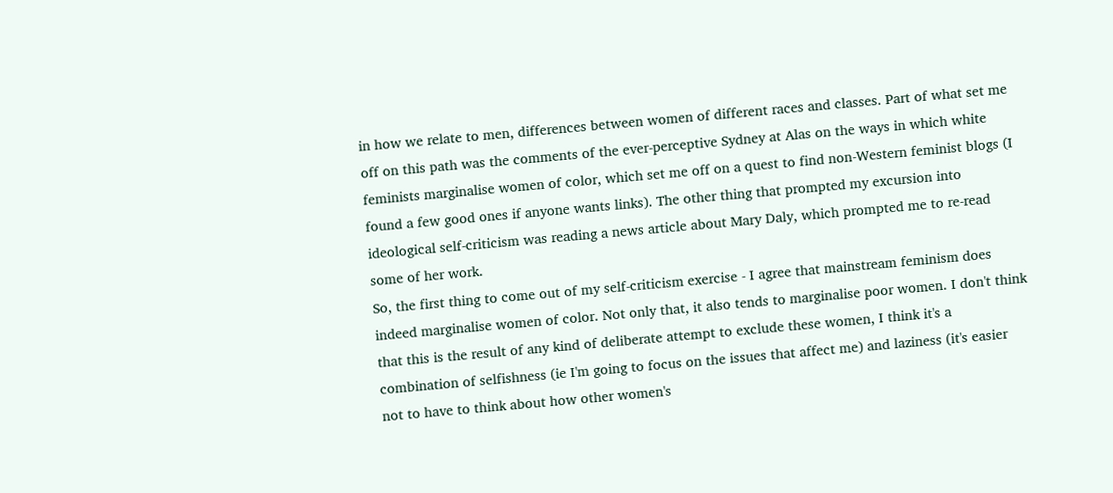in how we relate to men, differences between women of different races and classes. Part of what set me off on this path was the comments of the ever-perceptive Sydney at Alas on the ways in which white feminists marginalise women of color, which set me off on a quest to find non-Western feminist blogs (I found a few good ones if anyone wants links). The other thing that prompted my excursion into ideological self-criticism was reading a news article about Mary Daly, which prompted me to re-read some of her work.
So, the first thing to come out of my self-criticism exercise - I agree that mainstream feminism does indeed marginalise women of color. Not only that, it also tends to marginalise poor women. I don't think that this is the result of any kind of deliberate attempt to exclude these women, I think it's a combination of selfishness (ie I'm going to focus on the issues that affect me) and laziness (it's easier not to have to think about how other women's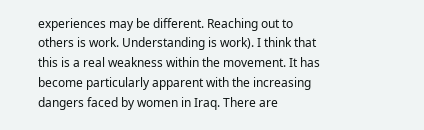experiences may be different. Reaching out to others is work. Understanding is work). I think that this is a real weakness within the movement. It has become particularly apparent with the increasing dangers faced by women in Iraq. There are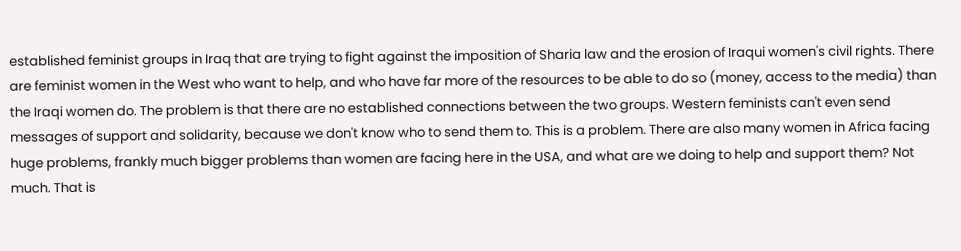established feminist groups in Iraq that are trying to fight against the imposition of Sharia law and the erosion of Iraqui women's civil rights. There are feminist women in the West who want to help, and who have far more of the resources to be able to do so (money, access to the media) than the Iraqi women do. The problem is that there are no established connections between the two groups. Western feminists can't even send messages of support and solidarity, because we don't know who to send them to. This is a problem. There are also many women in Africa facing huge problems, frankly much bigger problems than women are facing here in the USA, and what are we doing to help and support them? Not much. That is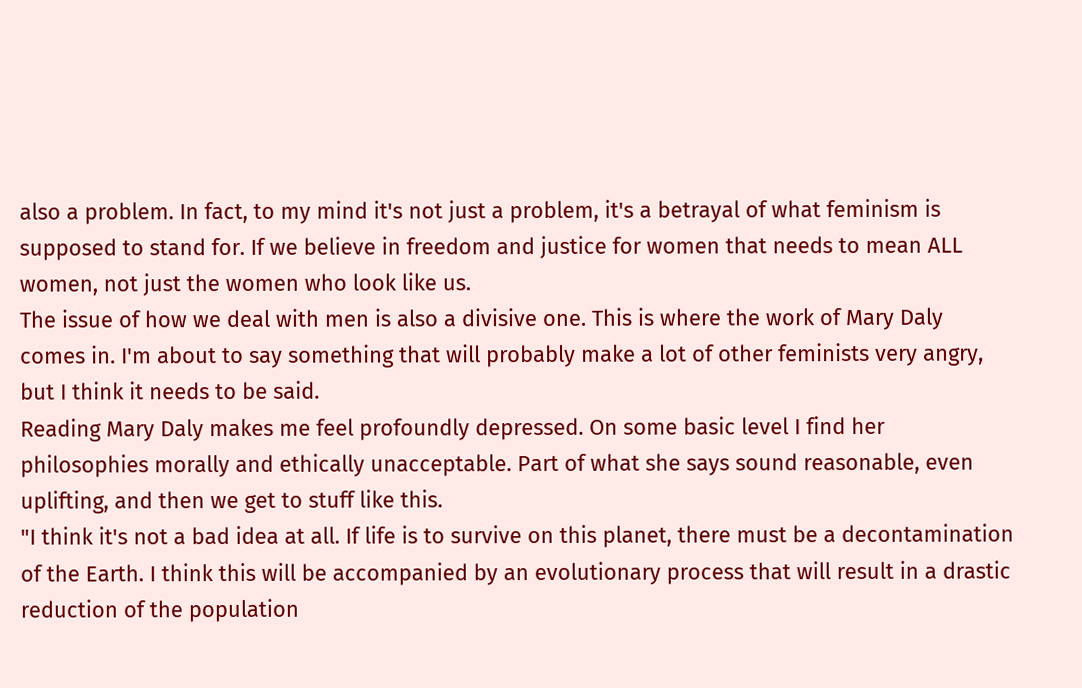also a problem. In fact, to my mind it's not just a problem, it's a betrayal of what feminism is supposed to stand for. If we believe in freedom and justice for women that needs to mean ALL women, not just the women who look like us.
The issue of how we deal with men is also a divisive one. This is where the work of Mary Daly comes in. I'm about to say something that will probably make a lot of other feminists very angry, but I think it needs to be said.
Reading Mary Daly makes me feel profoundly depressed. On some basic level I find her philosophies morally and ethically unacceptable. Part of what she says sound reasonable, even uplifting, and then we get to stuff like this.
"I think it's not a bad idea at all. If life is to survive on this planet, there must be a decontamination of the Earth. I think this will be accompanied by an evolutionary process that will result in a drastic reduction of the population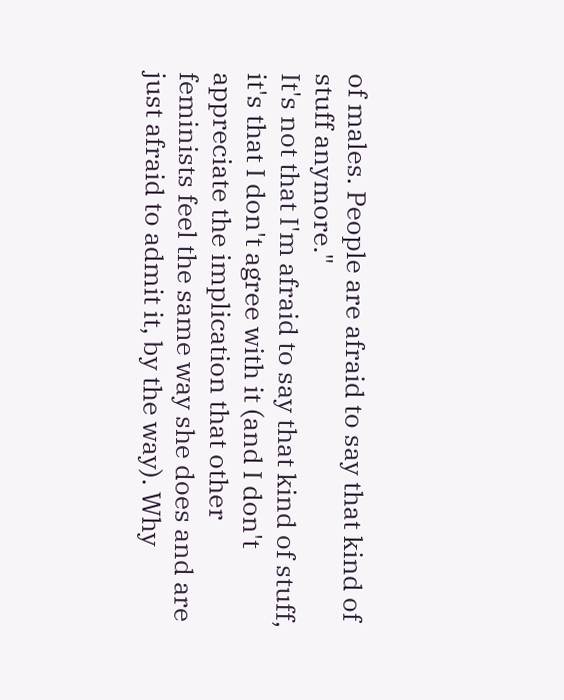of males. People are afraid to say that kind of stuff anymore."
It's not that I'm afraid to say that kind of stuff, it's that I don't agree with it (and I don't appreciate the implication that other feminists feel the same way she does and are just afraid to admit it, by the way). Why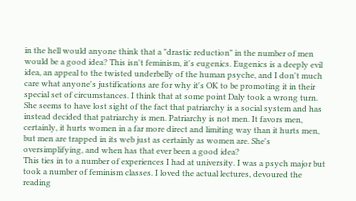in the hell would anyone think that a "drastic reduction" in the number of men would be a good idea? This isn't feminism, it's eugenics. Eugenics is a deeply evil idea, an appeal to the twisted underbelly of the human psyche, and I don't much care what anyone's justifications are for why it's OK to be promoting it in their special set of circumstances. I think that at some point Daly took a wrong turn. She seems to have lost sight of the fact that patriarchy is a social system and has instead decided that patriarchy is men. Patriarchy is not men. It favors men, certainly, it hurts women in a far more direct and limiting way than it hurts men, but men are trapped in its web just as certainly as women are. She's oversimplifying, and when has that ever been a good idea?
This ties in to a number of experiences I had at university. I was a psych major but took a number of feminism classes. I loved the actual lectures, devoured the reading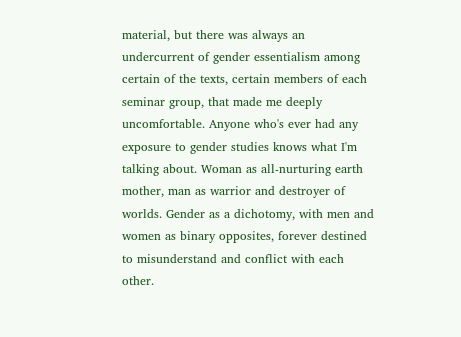material, but there was always an undercurrent of gender essentialism among certain of the texts, certain members of each seminar group, that made me deeply uncomfortable. Anyone who's ever had any exposure to gender studies knows what I'm talking about. Woman as all-nurturing earth mother, man as warrior and destroyer of worlds. Gender as a dichotomy, with men and women as binary opposites, forever destined to misunderstand and conflict with each other.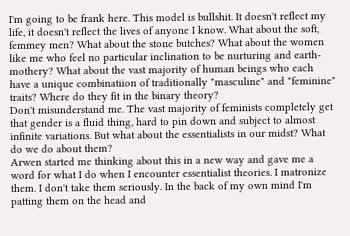I'm going to be frank here. This model is bullshit. It doesn't reflect my life, it doesn't reflect the lives of anyone I know. What about the soft, femmey men? What about the stone butches? What about the women like me who feel no particular inclination to be nurturing and earth-mothery? What about the vast majority of human beings who each have a unique combinatiion of traditionally "masculine" and "feminine" traits? Where do they fit in the binary theory?
Don't misunderstand me. The vast majority of feminists completely get that gender is a fluid thing, hard to pin down and subject to almost infinite variations. But what about the essentialists in our midst? What do we do about them?
Arwen started me thinking about this in a new way and gave me a word for what I do when I encounter essentialist theories. I matronize them. I don't take them seriously. In the back of my own mind I'm patting them on the head and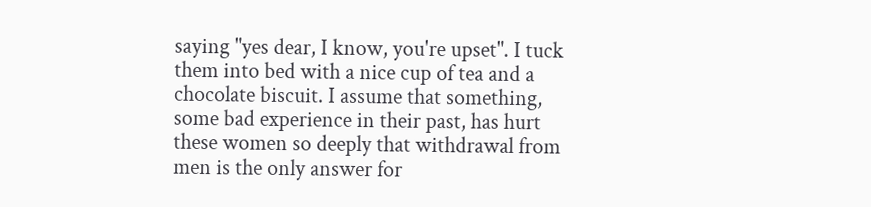saying "yes dear, I know, you're upset". I tuck them into bed with a nice cup of tea and a chocolate biscuit. I assume that something, some bad experience in their past, has hurt these women so deeply that withdrawal from men is the only answer for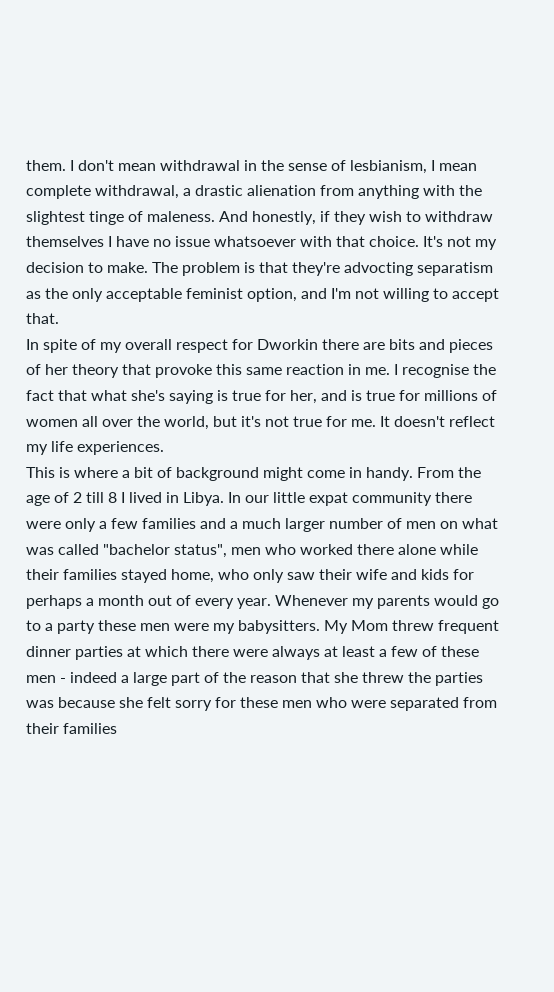them. I don't mean withdrawal in the sense of lesbianism, I mean complete withdrawal, a drastic alienation from anything with the slightest tinge of maleness. And honestly, if they wish to withdraw themselves I have no issue whatsoever with that choice. It's not my decision to make. The problem is that they're advocting separatism as the only acceptable feminist option, and I'm not willing to accept that.
In spite of my overall respect for Dworkin there are bits and pieces of her theory that provoke this same reaction in me. I recognise the fact that what she's saying is true for her, and is true for millions of women all over the world, but it's not true for me. It doesn't reflect my life experiences.
This is where a bit of background might come in handy. From the age of 2 till 8 I lived in Libya. In our little expat community there were only a few families and a much larger number of men on what was called "bachelor status", men who worked there alone while their families stayed home, who only saw their wife and kids for perhaps a month out of every year. Whenever my parents would go to a party these men were my babysitters. My Mom threw frequent dinner parties at which there were always at least a few of these men - indeed a large part of the reason that she threw the parties was because she felt sorry for these men who were separated from their families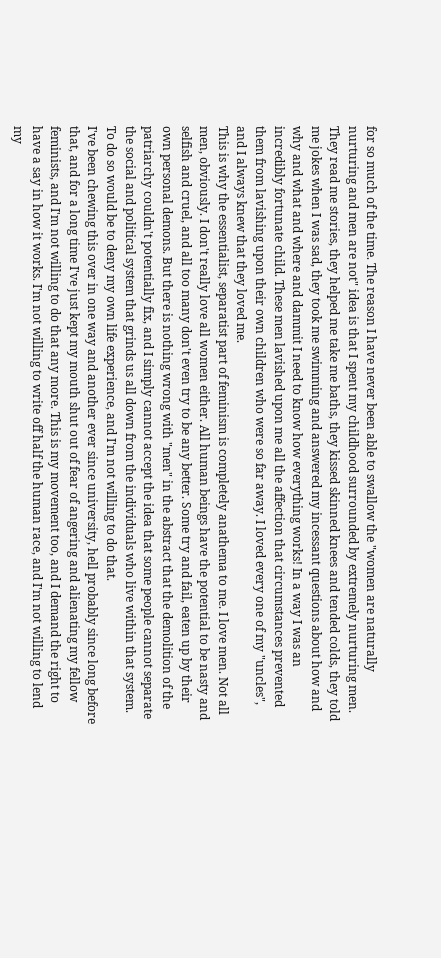for so much of the time. The reason I have never been able to swallow the "women are naturally nurturing and men are not" idea is that I spent my childhood surrounded by extremely nurturing men. They read me stories, they helped me take me baths, they kissed skinned knees and tended colds, they told me jokes when I was sad, they took me swimming and answered my incessant questions about how and why and what and where and dammit I need to know how everything works! In a way I was an incredibly fortunate child. These men lavished upon me all the affection that circumstances prevented them from lavishing upon their own children who were so far away. I loved every one of my "uncles", and I always knew that they loved me.
This is why the essentialist, separatist part of feminism is completely anathema to me. I love men. Not all men, obviously. I don't really love all women either. All human beings have the potential to be nasty and selfish and cruel, and all too many don't even try to be any better. Some try and fail, eaten up by their own personal demons. But there is nothing wrong with "men" in the abstract that the demolition of the patriarchy couldn't potentially fix, and I simply cannot accept the idea that some people cannot separate the social and political system that grinds us all down from the individuals who live within that system. To do so would be to deny my own life experience, and I'm not willing to do that.
I've been chewing this over in one way and another ever since university, hell probably since long before that, and for a long time I've just kept my mouth shut out of fear of angering and alienating my fellow feminists, and I'm not willing to do that any more. This is my movement too, and I demand the right to have a say in how it works. I'm not willing to write off half the human race, and I'm not willing to lend my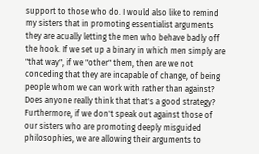support to those who do. I would also like to remind my sisters that in promoting essentialist arguments they are acually letting the men who behave badly off the hook. If we set up a binary in which men simply are "that way", if we "other" them, then are we not conceding that they are incapable of change, of being people whom we can work with rather than against? Does anyone really think that that's a good strategy? Furthermore, if we don't speak out against those of our sisters who are promoting deeply misguided philosophies, we are allowing their arguments to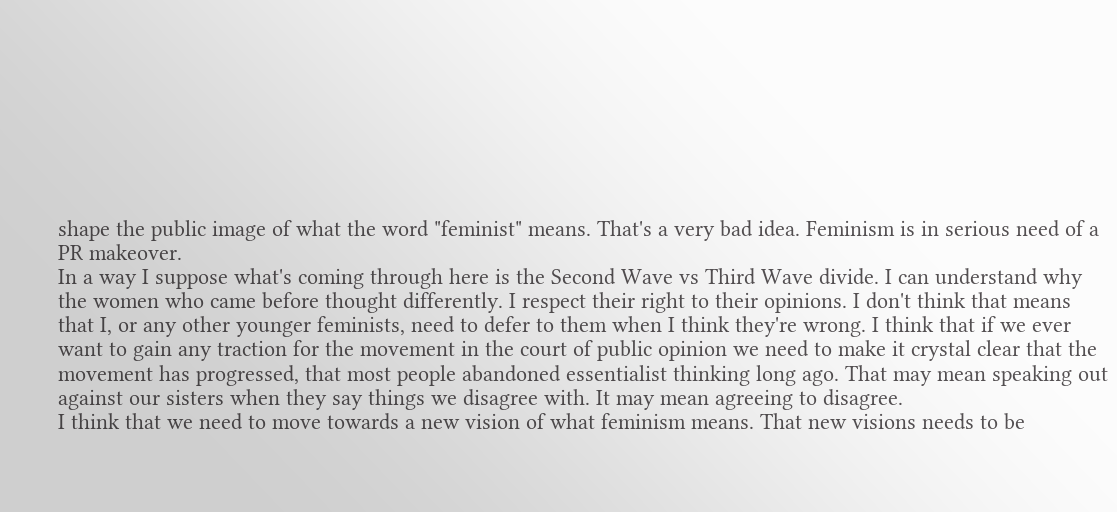shape the public image of what the word "feminist" means. That's a very bad idea. Feminism is in serious need of a PR makeover.
In a way I suppose what's coming through here is the Second Wave vs Third Wave divide. I can understand why the women who came before thought differently. I respect their right to their opinions. I don't think that means that I, or any other younger feminists, need to defer to them when I think they're wrong. I think that if we ever want to gain any traction for the movement in the court of public opinion we need to make it crystal clear that the movement has progressed, that most people abandoned essentialist thinking long ago. That may mean speaking out against our sisters when they say things we disagree with. It may mean agreeing to disagree.
I think that we need to move towards a new vision of what feminism means. That new visions needs to be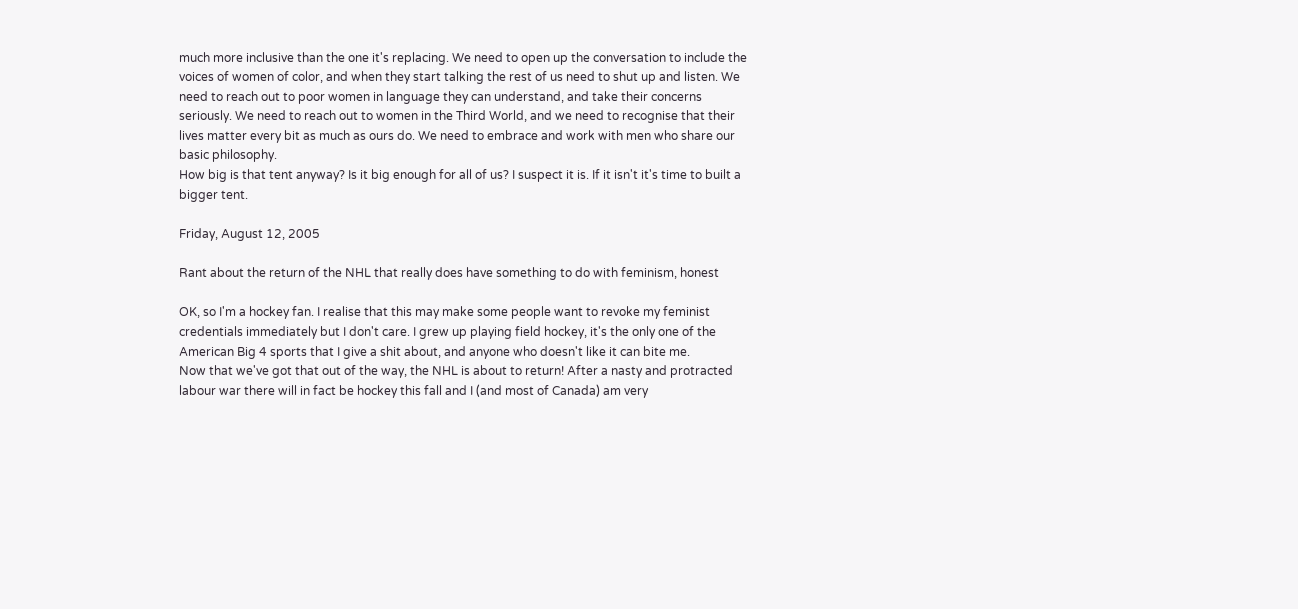much more inclusive than the one it's replacing. We need to open up the conversation to include the voices of women of color, and when they start talking the rest of us need to shut up and listen. We need to reach out to poor women in language they can understand, and take their concerns seriously. We need to reach out to women in the Third World, and we need to recognise that their lives matter every bit as much as ours do. We need to embrace and work with men who share our basic philosophy.
How big is that tent anyway? Is it big enough for all of us? I suspect it is. If it isn't it's time to built a bigger tent.

Friday, August 12, 2005

Rant about the return of the NHL that really does have something to do with feminism, honest

OK, so I'm a hockey fan. I realise that this may make some people want to revoke my feminist credentials immediately but I don't care. I grew up playing field hockey, it's the only one of the American Big 4 sports that I give a shit about, and anyone who doesn't like it can bite me.
Now that we've got that out of the way, the NHL is about to return! After a nasty and protracted labour war there will in fact be hockey this fall and I (and most of Canada) am very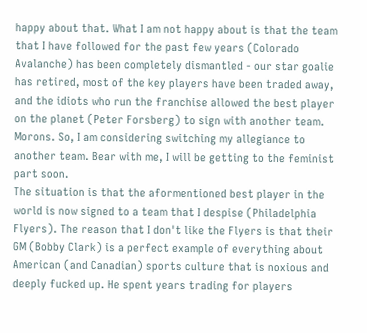happy about that. What I am not happy about is that the team that I have followed for the past few years (Colorado Avalanche) has been completely dismantled - our star goalie has retired, most of the key players have been traded away, and the idiots who run the franchise allowed the best player on the planet (Peter Forsberg) to sign with another team. Morons. So, I am considering switching my allegiance to another team. Bear with me, I will be getting to the feminist part soon.
The situation is that the aformentioned best player in the world is now signed to a team that I despise (Philadelphia Flyers). The reason that I don't like the Flyers is that their GM (Bobby Clark) is a perfect example of everything about American (and Canadian) sports culture that is noxious and deeply fucked up. He spent years trading for players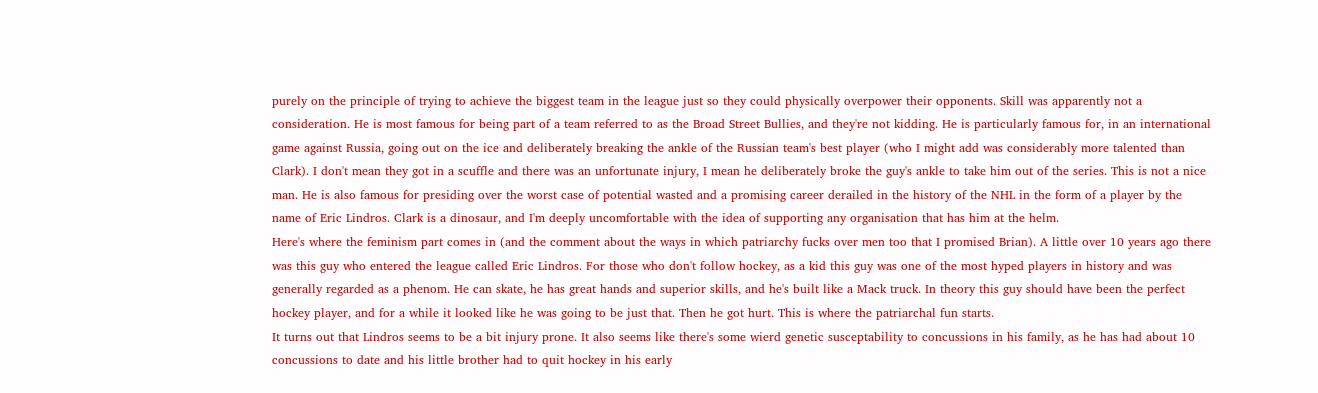purely on the principle of trying to achieve the biggest team in the league just so they could physically overpower their opponents. Skill was apparently not a consideration. He is most famous for being part of a team referred to as the Broad Street Bullies, and they're not kidding. He is particularly famous for, in an international game against Russia, going out on the ice and deliberately breaking the ankle of the Russian team's best player (who I might add was considerably more talented than Clark). I don't mean they got in a scuffle and there was an unfortunate injury, I mean he deliberately broke the guy's ankle to take him out of the series. This is not a nice man. He is also famous for presiding over the worst case of potential wasted and a promising career derailed in the history of the NHL in the form of a player by the name of Eric Lindros. Clark is a dinosaur, and I'm deeply uncomfortable with the idea of supporting any organisation that has him at the helm.
Here's where the feminism part comes in (and the comment about the ways in which patriarchy fucks over men too that I promised Brian). A little over 10 years ago there was this guy who entered the league called Eric Lindros. For those who don't follow hockey, as a kid this guy was one of the most hyped players in history and was generally regarded as a phenom. He can skate, he has great hands and superior skills, and he's built like a Mack truck. In theory this guy should have been the perfect hockey player, and for a while it looked like he was going to be just that. Then he got hurt. This is where the patriarchal fun starts.
It turns out that Lindros seems to be a bit injury prone. It also seems like there's some wierd genetic susceptability to concussions in his family, as he has had about 10 concussions to date and his little brother had to quit hockey in his early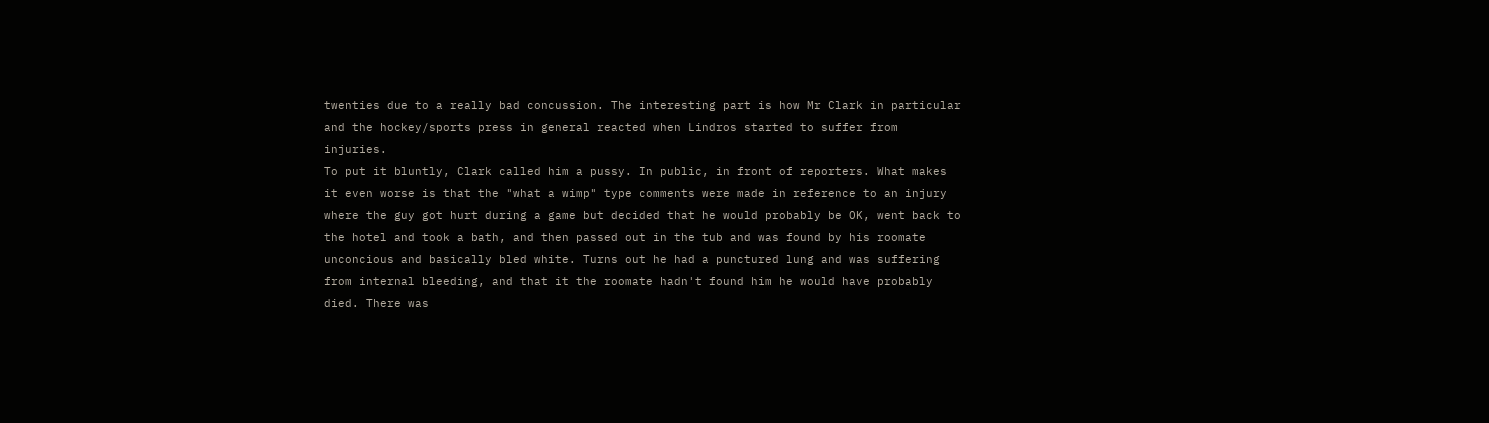twenties due to a really bad concussion. The interesting part is how Mr Clark in particular and the hockey/sports press in general reacted when Lindros started to suffer from injuries.
To put it bluntly, Clark called him a pussy. In public, in front of reporters. What makes it even worse is that the "what a wimp" type comments were made in reference to an injury where the guy got hurt during a game but decided that he would probably be OK, went back to the hotel and took a bath, and then passed out in the tub and was found by his roomate unconcious and basically bled white. Turns out he had a punctured lung and was suffering from internal bleeding, and that it the roomate hadn't found him he would have probably died. There was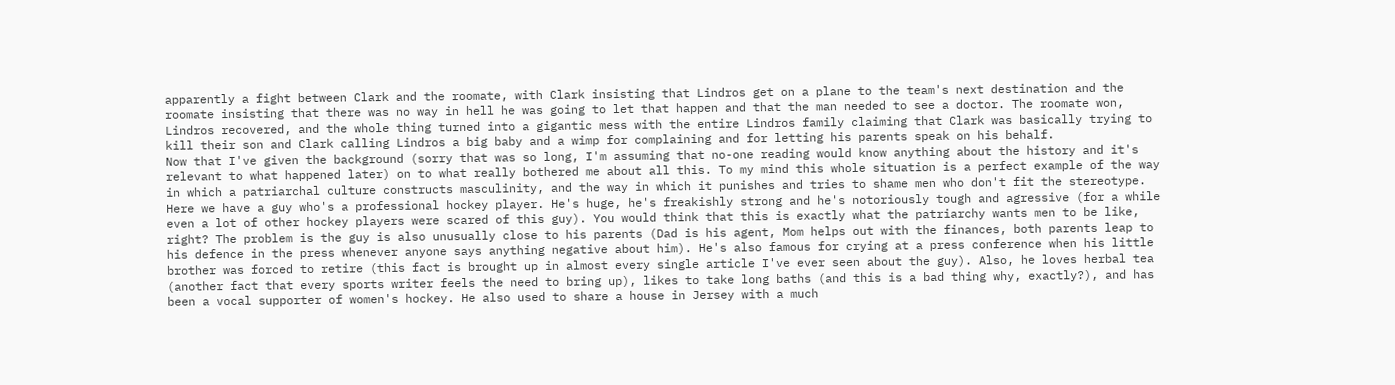apparently a fight between Clark and the roomate, with Clark insisting that Lindros get on a plane to the team's next destination and the roomate insisting that there was no way in hell he was going to let that happen and that the man needed to see a doctor. The roomate won, Lindros recovered, and the whole thing turned into a gigantic mess with the entire Lindros family claiming that Clark was basically trying to kill their son and Clark calling Lindros a big baby and a wimp for complaining and for letting his parents speak on his behalf.
Now that I've given the background (sorry that was so long, I'm assuming that no-one reading would know anything about the history and it's relevant to what happened later) on to what really bothered me about all this. To my mind this whole situation is a perfect example of the way in which a patriarchal culture constructs masculinity, and the way in which it punishes and tries to shame men who don't fit the stereotype. Here we have a guy who's a professional hockey player. He's huge, he's freakishly strong and he's notoriously tough and agressive (for a while even a lot of other hockey players were scared of this guy). You would think that this is exactly what the patriarchy wants men to be like, right? The problem is the guy is also unusually close to his parents (Dad is his agent, Mom helps out with the finances, both parents leap to his defence in the press whenever anyone says anything negative about him). He's also famous for crying at a press conference when his little brother was forced to retire (this fact is brought up in almost every single article I've ever seen about the guy). Also, he loves herbal tea (another fact that every sports writer feels the need to bring up), likes to take long baths (and this is a bad thing why, exactly?), and has been a vocal supporter of women's hockey. He also used to share a house in Jersey with a much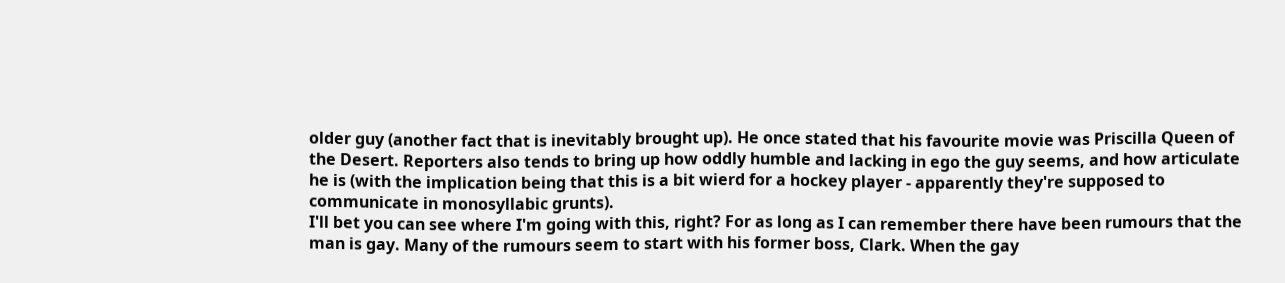older guy (another fact that is inevitably brought up). He once stated that his favourite movie was Priscilla Queen of the Desert. Reporters also tends to bring up how oddly humble and lacking in ego the guy seems, and how articulate he is (with the implication being that this is a bit wierd for a hockey player - apparently they're supposed to communicate in monosyllabic grunts).
I'll bet you can see where I'm going with this, right? For as long as I can remember there have been rumours that the man is gay. Many of the rumours seem to start with his former boss, Clark. When the gay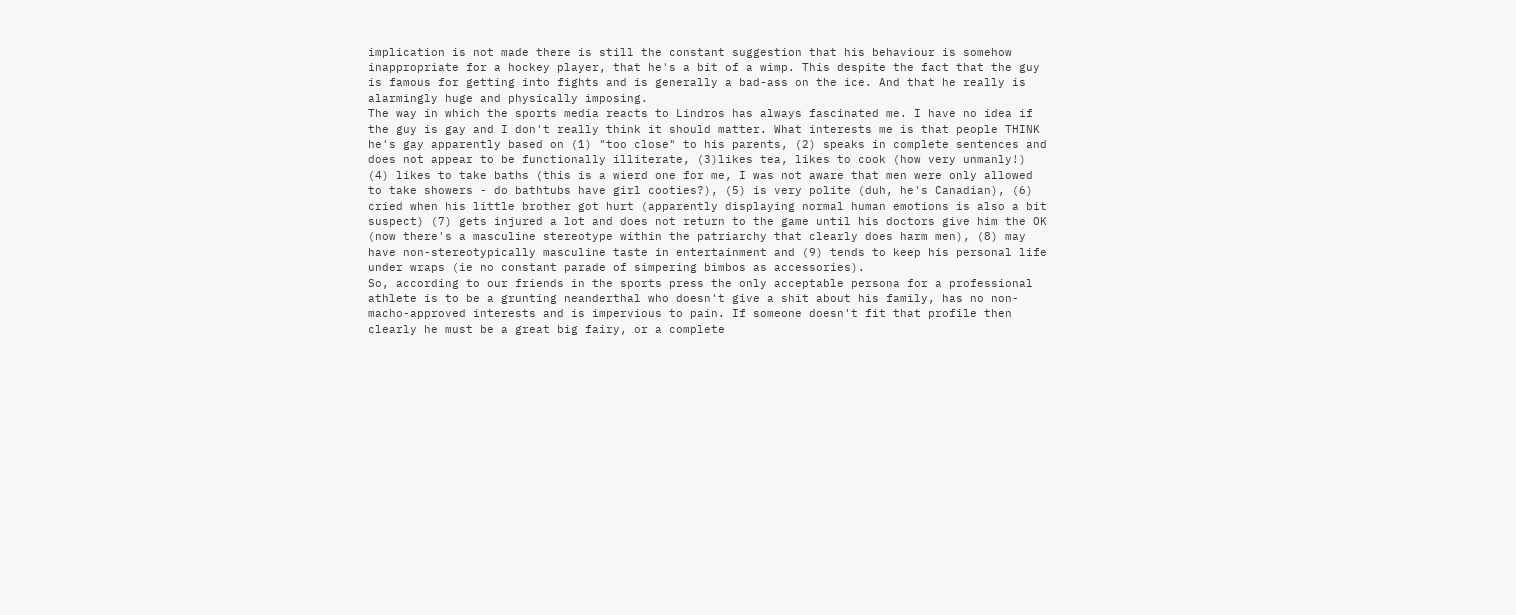implication is not made there is still the constant suggestion that his behaviour is somehow inappropriate for a hockey player, that he's a bit of a wimp. This despite the fact that the guy is famous for getting into fights and is generally a bad-ass on the ice. And that he really is alarmingly huge and physically imposing.
The way in which the sports media reacts to Lindros has always fascinated me. I have no idea if the guy is gay and I don't really think it should matter. What interests me is that people THINK he's gay apparently based on (1) "too close" to his parents, (2) speaks in complete sentences and does not appear to be functionally illiterate, (3)likes tea, likes to cook (how very unmanly!) (4) likes to take baths (this is a wierd one for me, I was not aware that men were only allowed to take showers - do bathtubs have girl cooties?), (5) is very polite (duh, he's Canadian), (6) cried when his little brother got hurt (apparently displaying normal human emotions is also a bit suspect) (7) gets injured a lot and does not return to the game until his doctors give him the OK (now there's a masculine stereotype within the patriarchy that clearly does harm men), (8) may have non-stereotypically masculine taste in entertainment and (9) tends to keep his personal life under wraps (ie no constant parade of simpering bimbos as accessories).
So, according to our friends in the sports press the only acceptable persona for a professional athlete is to be a grunting neanderthal who doesn't give a shit about his family, has no non-macho-approved interests and is impervious to pain. If someone doesn't fit that profile then clearly he must be a great big fairy, or a complete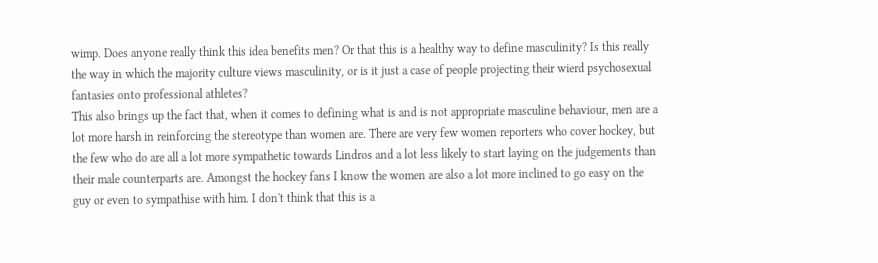wimp. Does anyone really think this idea benefits men? Or that this is a healthy way to define masculinity? Is this really the way in which the majority culture views masculinity, or is it just a case of people projecting their wierd psychosexual fantasies onto professional athletes?
This also brings up the fact that, when it comes to defining what is and is not appropriate masculine behaviour, men are a lot more harsh in reinforcing the stereotype than women are. There are very few women reporters who cover hockey, but the few who do are all a lot more sympathetic towards Lindros and a lot less likely to start laying on the judgements than their male counterparts are. Amongst the hockey fans I know the women are also a lot more inclined to go easy on the guy or even to sympathise with him. I don't think that this is a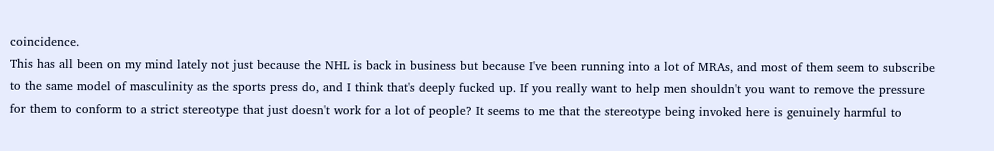coincidence.
This has all been on my mind lately not just because the NHL is back in business but because I've been running into a lot of MRAs, and most of them seem to subscribe to the same model of masculinity as the sports press do, and I think that's deeply fucked up. If you really want to help men shouldn't you want to remove the pressure for them to conform to a strict stereotype that just doesn't work for a lot of people? It seems to me that the stereotype being invoked here is genuinely harmful to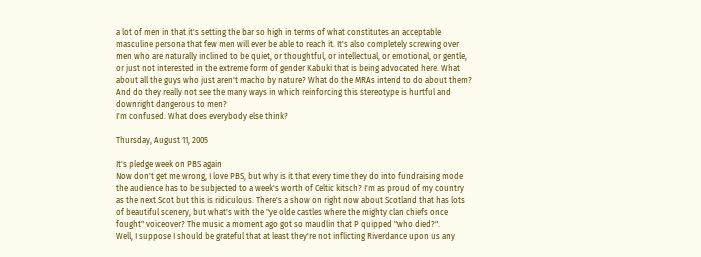a lot of men in that it's setting the bar so high in terms of what constitutes an acceptable masculine persona that few men will ever be able to reach it. It's also completely screwing over men who are naturally inclined to be quiet, or thoughtful, or intellectual, or emotional, or gentle, or just not interested in the extreme form of gender Kabuki that is being advocated here. What about all the guys who just aren't macho by nature? What do the MRAs intend to do about them? And do they really not see the many ways in which reinforcing this stereotype is hurtful and downright dangerous to men?
I'm confused. What does everybody else think?

Thursday, August 11, 2005

It's pledge week on PBS again
Now don't get me wrong, I love PBS, but why is it that every time they do into fundraising mode the audience has to be subjected to a week's worth of Celtic kitsch? I'm as proud of my country as the next Scot but this is ridiculous. There's a show on right now about Scotland that has lots of beautiful scenery, but what's with the "ye olde castles where the mighty clan chiefs once fought" voiceover? The music a moment ago got so maudlin that P quipped "who died?".
Well, I suppose I should be grateful that at least they're not inflicting Riverdance upon us any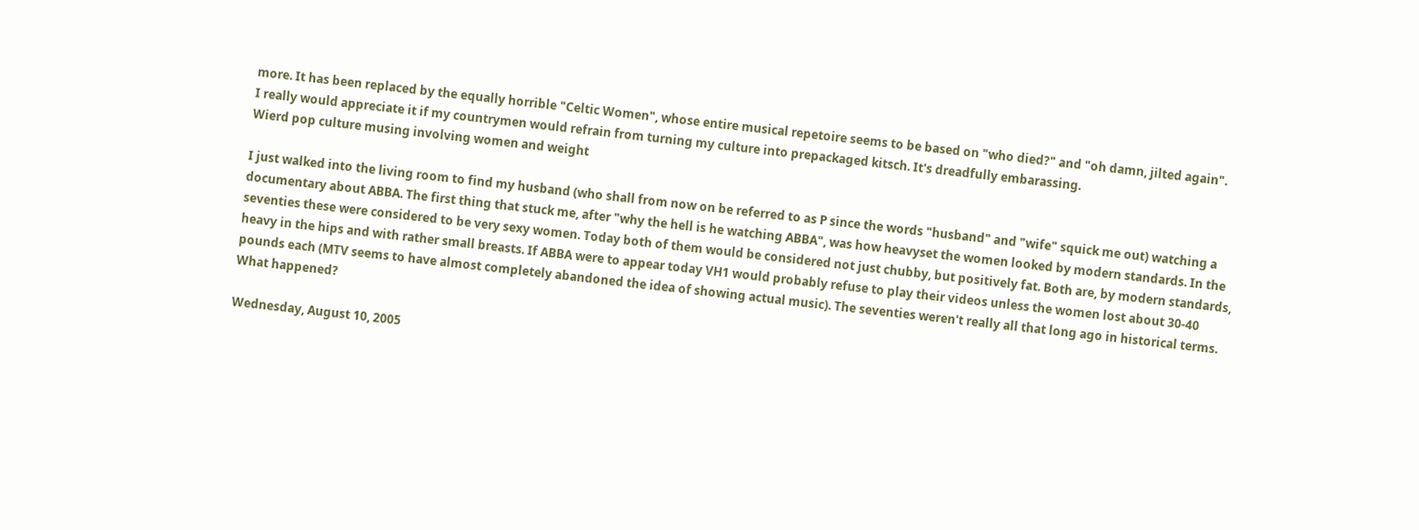more. It has been replaced by the equally horrible "Celtic Women", whose entire musical repetoire seems to be based on "who died?" and "oh damn, jilted again".
I really would appreciate it if my countrymen would refrain from turning my culture into prepackaged kitsch. It's dreadfully embarassing.
Wierd pop culture musing involving women and weight

I just walked into the living room to find my husband (who shall from now on be referred to as P since the words "husband" and "wife" squick me out) watching a documentary about ABBA. The first thing that stuck me, after "why the hell is he watching ABBA", was how heavyset the women looked by modern standards. In the seventies these were considered to be very sexy women. Today both of them would be considered not just chubby, but positively fat. Both are, by modern standards, heavy in the hips and with rather small breasts. If ABBA were to appear today VH1 would probably refuse to play their videos unless the women lost about 30-40 pounds each (MTV seems to have almost completely abandoned the idea of showing actual music). The seventies weren't really all that long ago in historical terms. What happened?

Wednesday, August 10, 2005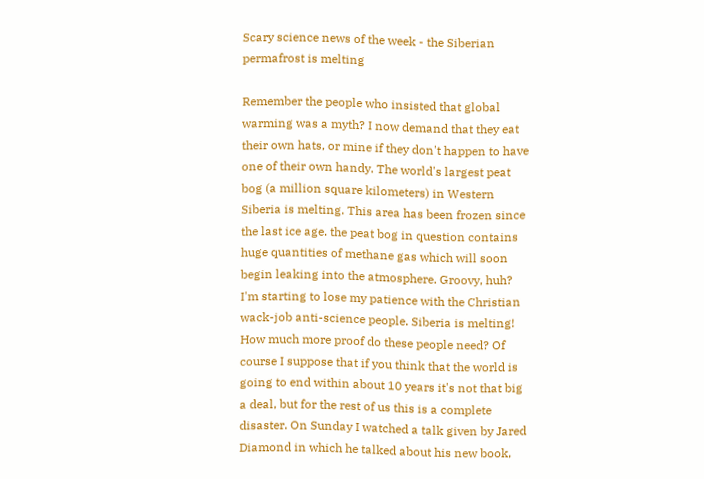Scary science news of the week - the Siberian permafrost is melting

Remember the people who insisted that global warming was a myth? I now demand that they eat their own hats, or mine if they don't happen to have one of their own handy. The world's largest peat bog (a million square kilometers) in Western Siberia is melting. This area has been frozen since the last ice age. the peat bog in question contains huge quantities of methane gas which will soon begin leaking into the atmosphere. Groovy, huh?
I'm starting to lose my patience with the Christian wack-job anti-science people. Siberia is melting! How much more proof do these people need? Of course I suppose that if you think that the world is going to end within about 10 years it's not that big a deal, but for the rest of us this is a complete disaster. On Sunday I watched a talk given by Jared Diamond in which he talked about his new book,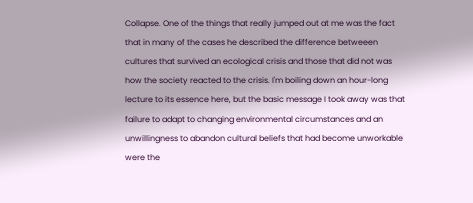Collapse. One of the things that really jumped out at me was the fact that in many of the cases he described the difference betweeen cultures that survived an ecological crisis and those that did not was how the society reacted to the crisis. I'm boiling down an hour-long lecture to its essence here, but the basic message I took away was that failure to adapt to changing environmental circumstances and an unwillingness to abandon cultural beliefs that had become unworkable were the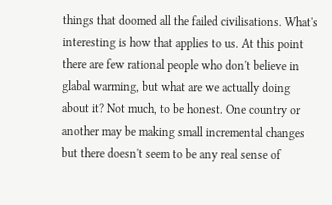things that doomed all the failed civilisations. What's interesting is how that applies to us. At this point there are few rational people who don't believe in glabal warming, but what are we actually doing about it? Not much, to be honest. One country or another may be making small incremental changes but there doesn't seem to be any real sense of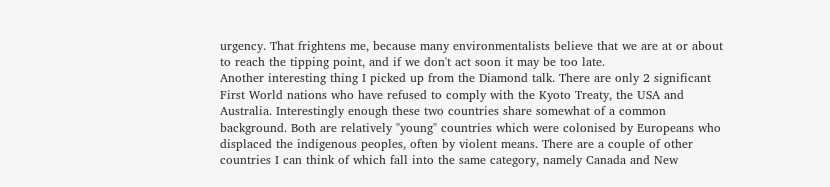urgency. That frightens me, because many environmentalists believe that we are at or about to reach the tipping point, and if we don't act soon it may be too late.
Another interesting thing I picked up from the Diamond talk. There are only 2 significant First World nations who have refused to comply with the Kyoto Treaty, the USA and Australia. Interestingly enough these two countries share somewhat of a common background. Both are relatively "young" countries which were colonised by Europeans who displaced the indigenous peoples, often by violent means. There are a couple of other countries I can think of which fall into the same category, namely Canada and New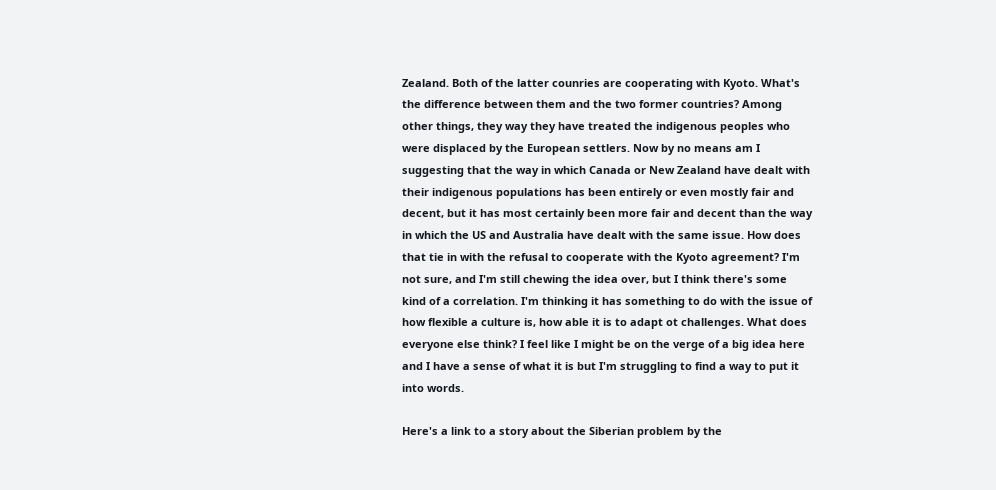Zealand. Both of the latter counries are cooperating with Kyoto. What's the difference between them and the two former countries? Among other things, they way they have treated the indigenous peoples who were displaced by the European settlers. Now by no means am I suggesting that the way in which Canada or New Zealand have dealt with their indigenous populations has been entirely or even mostly fair and decent, but it has most certainly been more fair and decent than the way in which the US and Australia have dealt with the same issue. How does that tie in with the refusal to cooperate with the Kyoto agreement? I'm not sure, and I'm still chewing the idea over, but I think there's some kind of a correlation. I'm thinking it has something to do with the issue of how flexible a culture is, how able it is to adapt ot challenges. What does everyone else think? I feel like I might be on the verge of a big idea here and I have a sense of what it is but I'm struggling to find a way to put it into words.

Here's a link to a story about the Siberian problem by the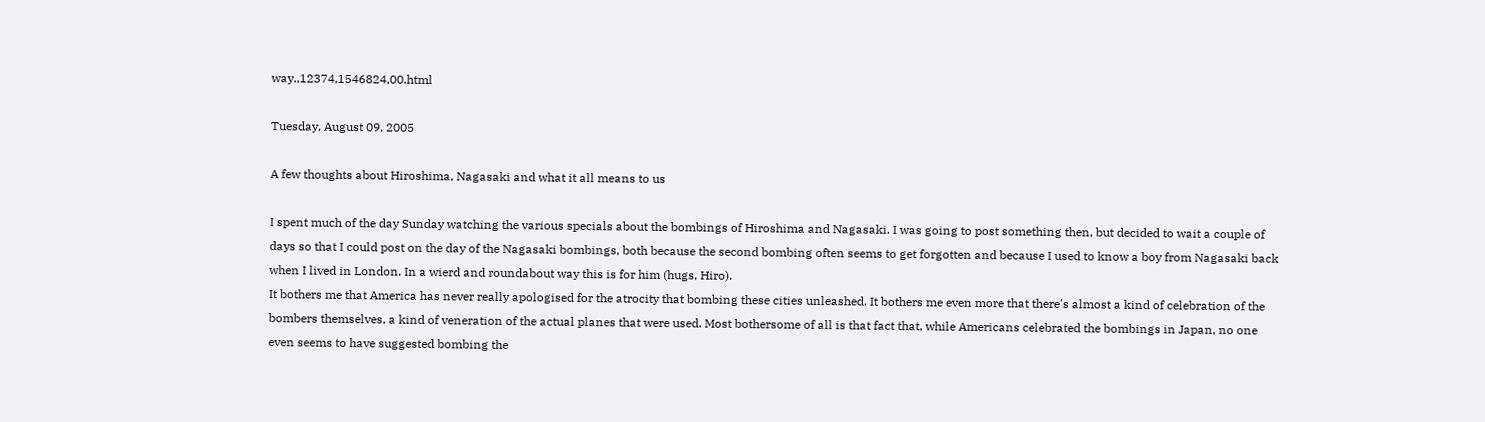way.,12374,1546824,00.html

Tuesday, August 09, 2005

A few thoughts about Hiroshima, Nagasaki and what it all means to us

I spent much of the day Sunday watching the various specials about the bombings of Hiroshima and Nagasaki. I was going to post something then, but decided to wait a couple of days so that I could post on the day of the Nagasaki bombings, both because the second bombing often seems to get forgotten and because I used to know a boy from Nagasaki back when I lived in London. In a wierd and roundabout way this is for him (hugs, Hiro).
It bothers me that America has never really apologised for the atrocity that bombing these cities unleashed. It bothers me even more that there's almost a kind of celebration of the bombers themselves, a kind of veneration of the actual planes that were used. Most bothersome of all is that fact that, while Americans celebrated the bombings in Japan, no one even seems to have suggested bombing the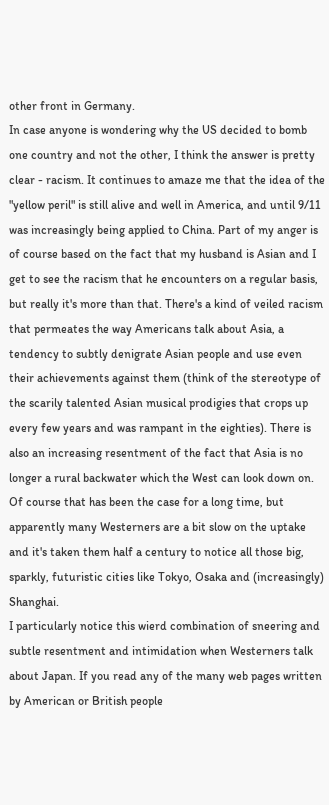other front in Germany.
In case anyone is wondering why the US decided to bomb one country and not the other, I think the answer is pretty clear - racism. It continues to amaze me that the idea of the "yellow peril" is still alive and well in America, and until 9/11 was increasingly being applied to China. Part of my anger is of course based on the fact that my husband is Asian and I get to see the racism that he encounters on a regular basis, but really it's more than that. There's a kind of veiled racism that permeates the way Americans talk about Asia, a tendency to subtly denigrate Asian people and use even their achievements against them (think of the stereotype of the scarily talented Asian musical prodigies that crops up every few years and was rampant in the eighties). There is also an increasing resentment of the fact that Asia is no longer a rural backwater which the West can look down on. Of course that has been the case for a long time, but apparently many Westerners are a bit slow on the uptake and it's taken them half a century to notice all those big, sparkly, futuristic cities like Tokyo, Osaka and (increasingly) Shanghai.
I particularly notice this wierd combination of sneering and subtle resentment and intimidation when Westerners talk about Japan. If you read any of the many web pages written by American or British people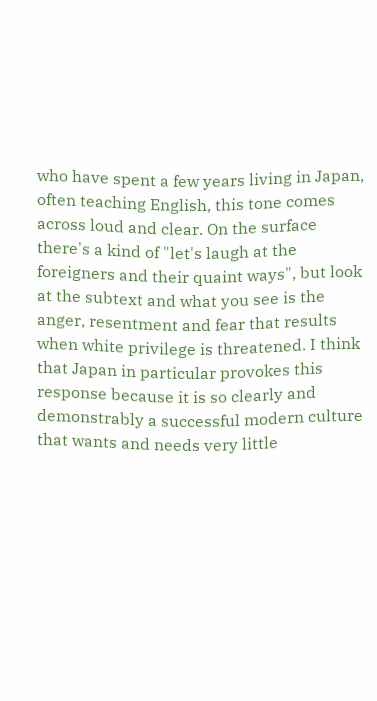who have spent a few years living in Japan, often teaching English, this tone comes across loud and clear. On the surface there's a kind of "let's laugh at the foreigners and their quaint ways", but look at the subtext and what you see is the anger, resentment and fear that results when white privilege is threatened. I think that Japan in particular provokes this response because it is so clearly and demonstrably a successful modern culture that wants and needs very little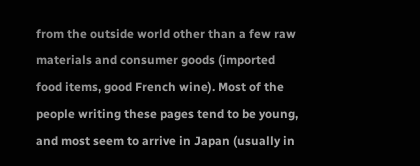from the outside world other than a few raw materials and consumer goods (imported food items, good French wine). Most of the people writing these pages tend to be young, and most seem to arrive in Japan (usually in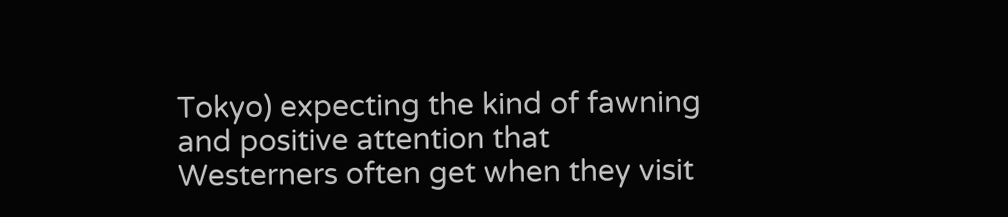Tokyo) expecting the kind of fawning and positive attention that Westerners often get when they visit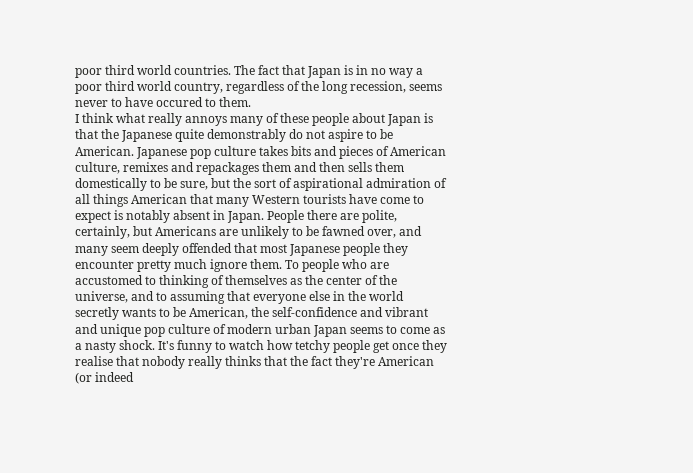poor third world countries. The fact that Japan is in no way a poor third world country, regardless of the long recession, seems never to have occured to them.
I think what really annoys many of these people about Japan is that the Japanese quite demonstrably do not aspire to be American. Japanese pop culture takes bits and pieces of American culture, remixes and repackages them and then sells them domestically to be sure, but the sort of aspirational admiration of all things American that many Western tourists have come to expect is notably absent in Japan. People there are polite, certainly, but Americans are unlikely to be fawned over, and many seem deeply offended that most Japanese people they encounter pretty much ignore them. To people who are accustomed to thinking of themselves as the center of the universe, and to assuming that everyone else in the world secretly wants to be American, the self-confidence and vibrant and unique pop culture of modern urban Japan seems to come as a nasty shock. It's funny to watch how tetchy people get once they realise that nobody really thinks that the fact they're American (or indeed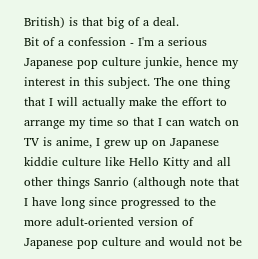British) is that big of a deal.
Bit of a confession - I'm a serious Japanese pop culture junkie, hence my interest in this subject. The one thing that I will actually make the effort to arrange my time so that I can watch on TV is anime, I grew up on Japanese kiddie culture like Hello Kitty and all other things Sanrio (although note that I have long since progressed to the more adult-oriented version of Japanese pop culture and would not be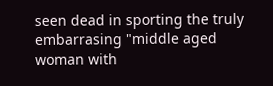seen dead in sporting the truly embarrasing "middle aged woman with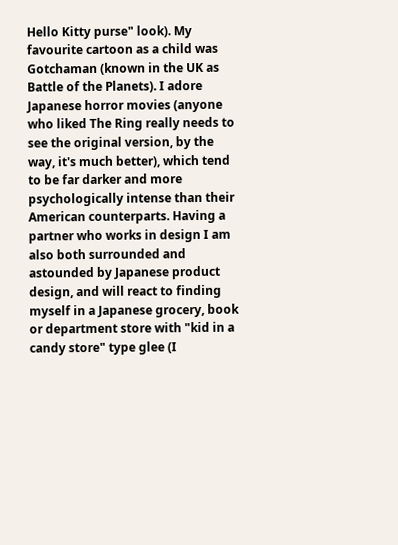Hello Kitty purse" look). My favourite cartoon as a child was Gotchaman (known in the UK as Battle of the Planets). I adore Japanese horror movies (anyone who liked The Ring really needs to see the original version, by the way, it's much better), which tend to be far darker and more psychologically intense than their American counterparts. Having a partner who works in design I am also both surrounded and astounded by Japanese product design, and will react to finding myself in a Japanese grocery, book or department store with "kid in a candy store" type glee (I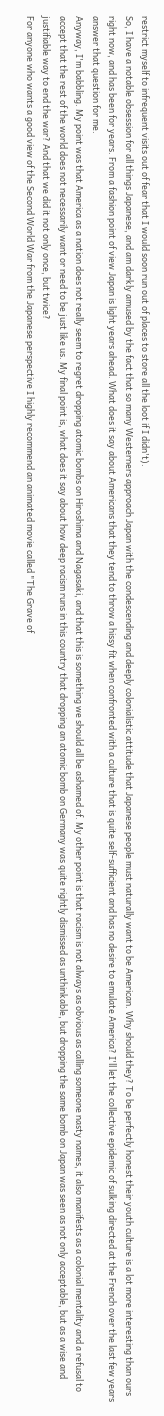restrict myself to infrequent visits out of fear that I would soon run out of places to store all the loot if I didn't).
So, I have a notable obsession for all things Japanese, and am darkly amused by the fact that so many Westerners approach Japan with the condescending and deeply colonialistic attitude that Japanese people must naturally want to be American. Why should they? To be perfectly honest their youth culture is a lot more interesting than ours right now, and has been for years. From a fashion point of view Japan is light years ahead. What does it say about Americans that they tend to throw a hissy fit when confronted with a culture that is quite self-sufficient and has no desire to emulate America? I'll let the collective epidemic of sulking directed at the French over the last few years answer that question for me.
Anyway, I'm babbling. My point was that America as a nation does not really seem to regret dropping atomic bombs on Hiroshima and Nagasaki, and that this is something we should all be ashamed of. My other point is that racism is not always as obvious as calling someone nasty names, it also manifests as a colonial mentality and a refusal to accept that the rest of the world does not necessarily want or need to be just like us. My final point is, what does it say about how deep racism runs in this country that dropping an atomic bomb on Germany was quite rightly dismissed as unthinkable, but dropping the same bomb on Japan was seen as not only acceptable, but as a wise and justifiable way to end the war? And that we did it not only once, but twice?
For anyone who wants a good view of the Second World War from the Japanese perspective I highly recommend an animated movie called "The Grave of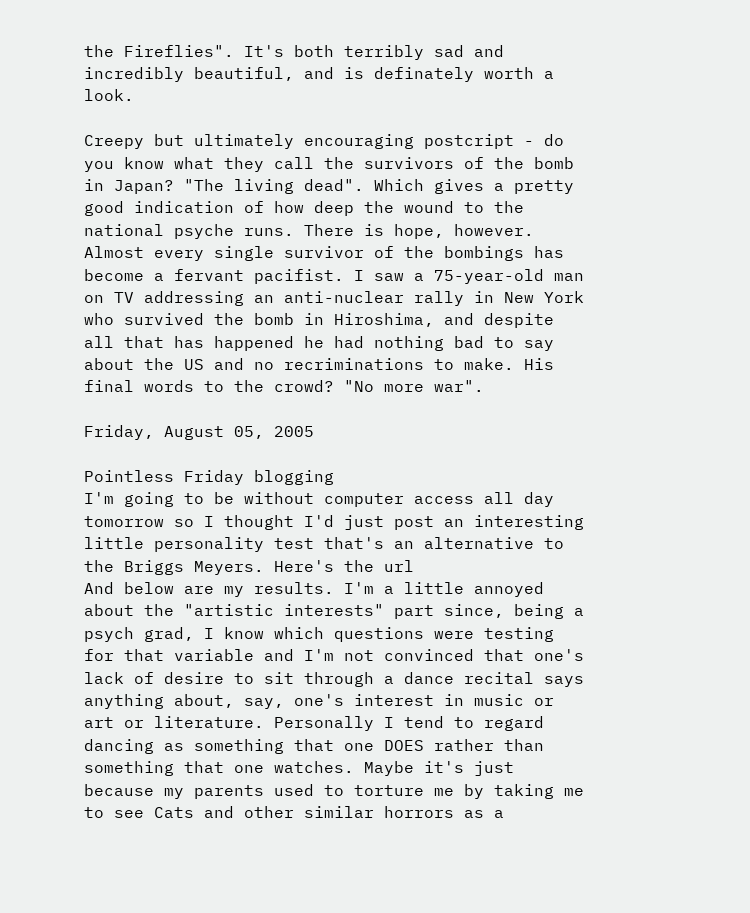the Fireflies". It's both terribly sad and incredibly beautiful, and is definately worth a look.

Creepy but ultimately encouraging postcript - do you know what they call the survivors of the bomb in Japan? "The living dead". Which gives a pretty good indication of how deep the wound to the national psyche runs. There is hope, however. Almost every single survivor of the bombings has become a fervant pacifist. I saw a 75-year-old man on TV addressing an anti-nuclear rally in New York who survived the bomb in Hiroshima, and despite all that has happened he had nothing bad to say about the US and no recriminations to make. His final words to the crowd? "No more war".

Friday, August 05, 2005

Pointless Friday blogging
I'm going to be without computer access all day tomorrow so I thought I'd just post an interesting little personality test that's an alternative to the Briggs Meyers. Here's the url
And below are my results. I'm a little annoyed about the "artistic interests" part since, being a psych grad, I know which questions were testing for that variable and I'm not convinced that one's lack of desire to sit through a dance recital says anything about, say, one's interest in music or art or literature. Personally I tend to regard dancing as something that one DOES rather than something that one watches. Maybe it's just because my parents used to torture me by taking me to see Cats and other similar horrors as a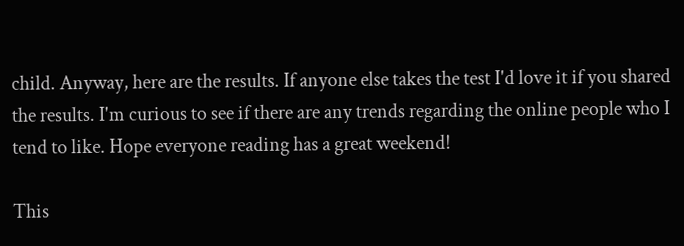child. Anyway, here are the results. If anyone else takes the test I'd love it if you shared the results. I'm curious to see if there are any trends regarding the online people who I tend to like. Hope everyone reading has a great weekend!

This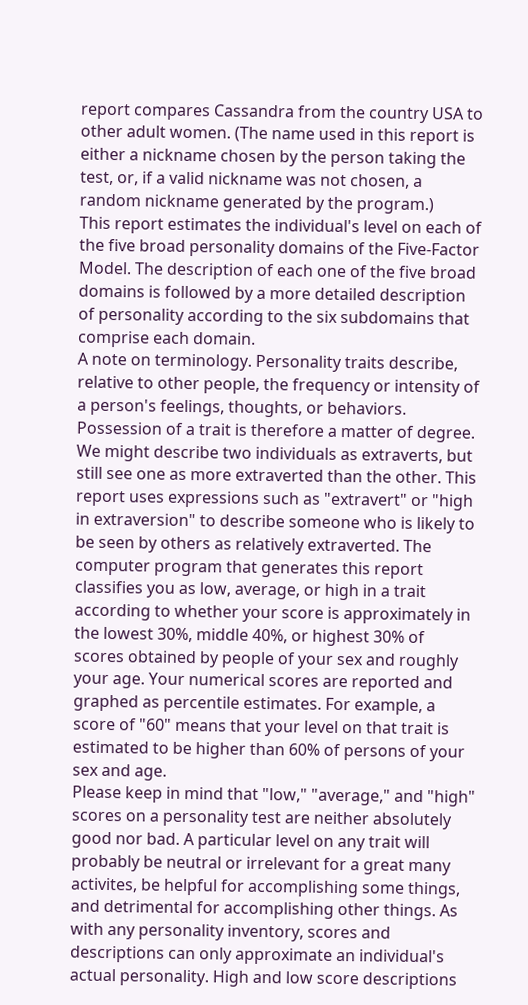report compares Cassandra from the country USA to other adult women. (The name used in this report is either a nickname chosen by the person taking the test, or, if a valid nickname was not chosen, a random nickname generated by the program.)
This report estimates the individual's level on each of the five broad personality domains of the Five-Factor Model. The description of each one of the five broad domains is followed by a more detailed description of personality according to the six subdomains that comprise each domain.
A note on terminology. Personality traits describe, relative to other people, the frequency or intensity of a person's feelings, thoughts, or behaviors. Possession of a trait is therefore a matter of degree. We might describe two individuals as extraverts, but still see one as more extraverted than the other. This report uses expressions such as "extravert" or "high in extraversion" to describe someone who is likely to be seen by others as relatively extraverted. The computer program that generates this report classifies you as low, average, or high in a trait according to whether your score is approximately in the lowest 30%, middle 40%, or highest 30% of scores obtained by people of your sex and roughly your age. Your numerical scores are reported and graphed as percentile estimates. For example, a score of "60" means that your level on that trait is estimated to be higher than 60% of persons of your sex and age.
Please keep in mind that "low," "average," and "high" scores on a personality test are neither absolutely good nor bad. A particular level on any trait will probably be neutral or irrelevant for a great many activites, be helpful for accomplishing some things, and detrimental for accomplishing other things. As with any personality inventory, scores and descriptions can only approximate an individual's actual personality. High and low score descriptions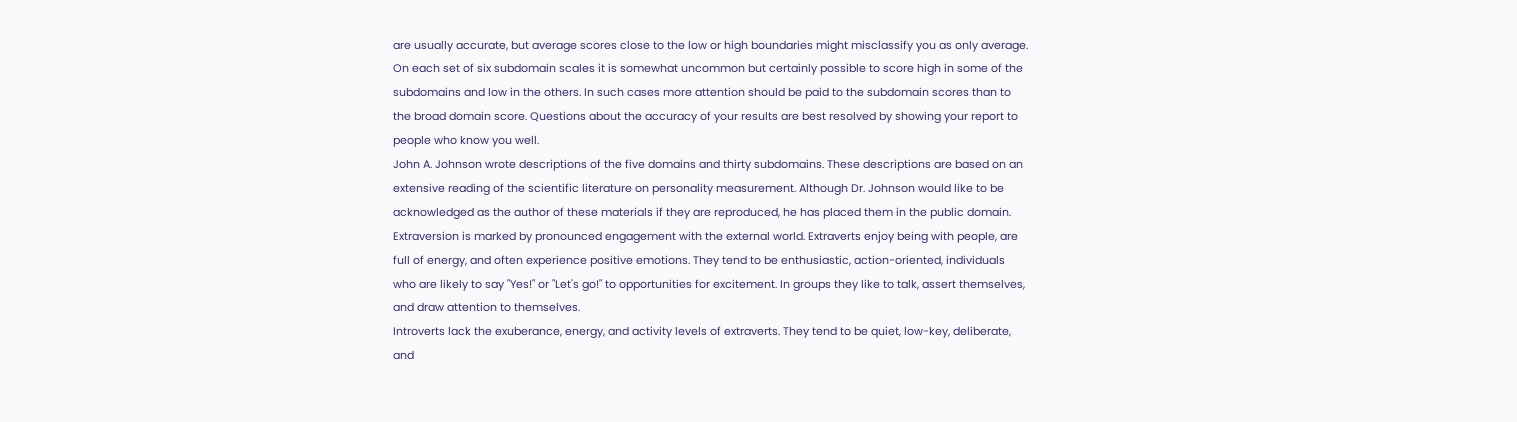are usually accurate, but average scores close to the low or high boundaries might misclassify you as only average. On each set of six subdomain scales it is somewhat uncommon but certainly possible to score high in some of the subdomains and low in the others. In such cases more attention should be paid to the subdomain scores than to the broad domain score. Questions about the accuracy of your results are best resolved by showing your report to people who know you well.
John A. Johnson wrote descriptions of the five domains and thirty subdomains. These descriptions are based on an extensive reading of the scientific literature on personality measurement. Although Dr. Johnson would like to be acknowledged as the author of these materials if they are reproduced, he has placed them in the public domain.
Extraversion is marked by pronounced engagement with the external world. Extraverts enjoy being with people, are full of energy, and often experience positive emotions. They tend to be enthusiastic, action-oriented, individuals who are likely to say "Yes!" or "Let's go!" to opportunities for excitement. In groups they like to talk, assert themselves, and draw attention to themselves.
Introverts lack the exuberance, energy, and activity levels of extraverts. They tend to be quiet, low-key, deliberate, and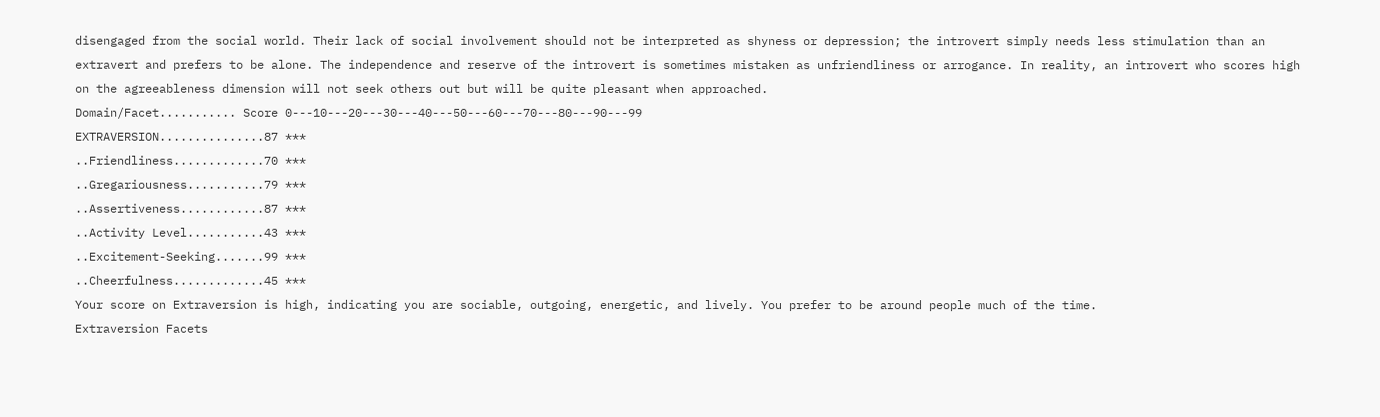disengaged from the social world. Their lack of social involvement should not be interpreted as shyness or depression; the introvert simply needs less stimulation than an extravert and prefers to be alone. The independence and reserve of the introvert is sometimes mistaken as unfriendliness or arrogance. In reality, an introvert who scores high on the agreeableness dimension will not seek others out but will be quite pleasant when approached.
Domain/Facet........... Score 0---10---20---30---40---50---60---70---80---90---99
EXTRAVERSION...............87 ***
..Friendliness.............70 ***
..Gregariousness...........79 ***
..Assertiveness............87 ***
..Activity Level...........43 ***
..Excitement-Seeking.......99 ***
..Cheerfulness.............45 ***
Your score on Extraversion is high, indicating you are sociable, outgoing, energetic, and lively. You prefer to be around people much of the time.
Extraversion Facets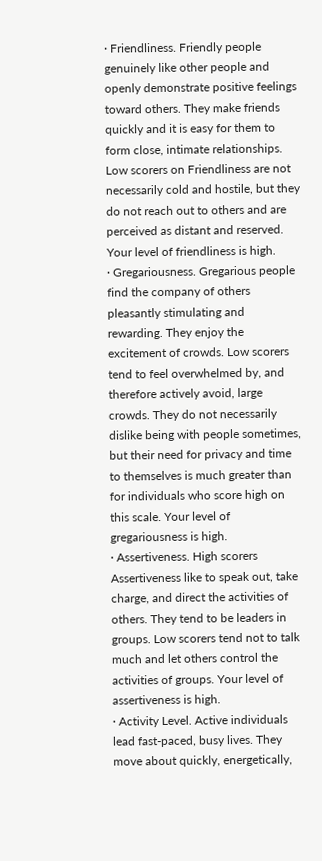· Friendliness. Friendly people genuinely like other people and openly demonstrate positive feelings toward others. They make friends quickly and it is easy for them to form close, intimate relationships. Low scorers on Friendliness are not necessarily cold and hostile, but they do not reach out to others and are perceived as distant and reserved. Your level of friendliness is high.
· Gregariousness. Gregarious people find the company of others pleasantly stimulating and rewarding. They enjoy the excitement of crowds. Low scorers tend to feel overwhelmed by, and therefore actively avoid, large crowds. They do not necessarily dislike being with people sometimes, but their need for privacy and time to themselves is much greater than for individuals who score high on this scale. Your level of gregariousness is high.
· Assertiveness. High scorers Assertiveness like to speak out, take charge, and direct the activities of others. They tend to be leaders in groups. Low scorers tend not to talk much and let others control the activities of groups. Your level of assertiveness is high.
· Activity Level. Active individuals lead fast-paced, busy lives. They move about quickly, energetically,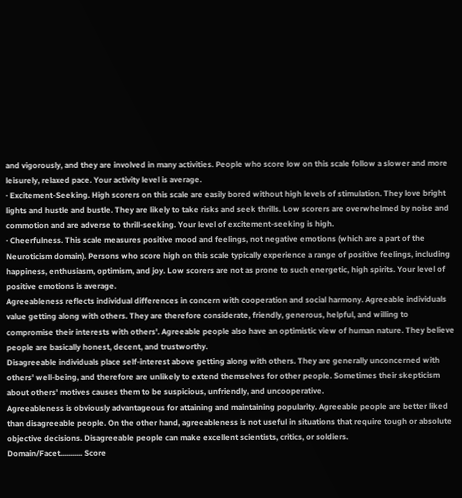and vigorously, and they are involved in many activities. People who score low on this scale follow a slower and more leisurely, relaxed pace. Your activity level is average.
· Excitement-Seeking. High scorers on this scale are easily bored without high levels of stimulation. They love bright lights and hustle and bustle. They are likely to take risks and seek thrills. Low scorers are overwhelmed by noise and commotion and are adverse to thrill-seeking. Your level of excitement-seeking is high.
· Cheerfulness. This scale measures positive mood and feelings, not negative emotions (which are a part of the Neuroticism domain). Persons who score high on this scale typically experience a range of positive feelings, including happiness, enthusiasm, optimism, and joy. Low scorers are not as prone to such energetic, high spirits. Your level of positive emotions is average.
Agreeableness reflects individual differences in concern with cooperation and social harmony. Agreeable individuals value getting along with others. They are therefore considerate, friendly, generous, helpful, and willing to compromise their interests with others'. Agreeable people also have an optimistic view of human nature. They believe people are basically honest, decent, and trustworthy.
Disagreeable individuals place self-interest above getting along with others. They are generally unconcerned with others' well-being, and therefore are unlikely to extend themselves for other people. Sometimes their skepticism about others' motives causes them to be suspicious, unfriendly, and uncooperative.
Agreeableness is obviously advantageous for attaining and maintaining popularity. Agreeable people are better liked than disagreeable people. On the other hand, agreeableness is not useful in situations that require tough or absolute objective decisions. Disagreeable people can make excellent scientists, critics, or soldiers.
Domain/Facet........... Score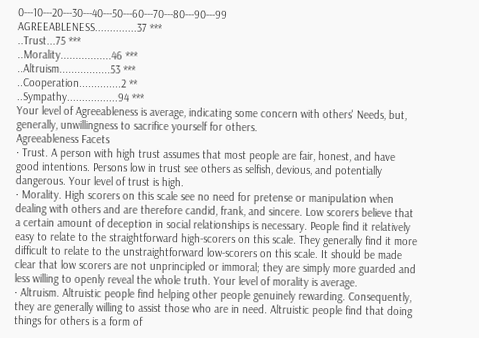0---10---20---30---40---50---60---70---80---90---99
AGREEABLENESS..............37 ***
..Trust...75 ***
..Morality.................46 ***
..Altruism.................53 ***
..Cooperation..............2 **
..Sympathy.................94 ***
Your level of Agreeableness is average, indicating some concern with others' Needs, but, generally, unwillingness to sacrifice yourself for others.
Agreeableness Facets
· Trust. A person with high trust assumes that most people are fair, honest, and have good intentions. Persons low in trust see others as selfish, devious, and potentially dangerous. Your level of trust is high.
· Morality. High scorers on this scale see no need for pretense or manipulation when dealing with others and are therefore candid, frank, and sincere. Low scorers believe that a certain amount of deception in social relationships is necessary. People find it relatively easy to relate to the straightforward high-scorers on this scale. They generally find it more difficult to relate to the unstraightforward low-scorers on this scale. It should be made clear that low scorers are not unprincipled or immoral; they are simply more guarded and less willing to openly reveal the whole truth. Your level of morality is average.
· Altruism. Altruistic people find helping other people genuinely rewarding. Consequently, they are generally willing to assist those who are in need. Altruistic people find that doing things for others is a form of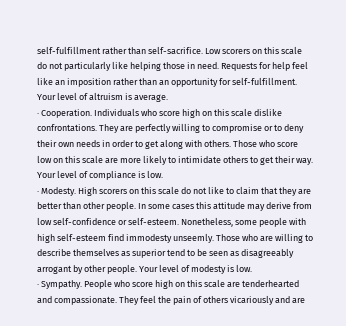self-fulfillment rather than self-sacrifice. Low scorers on this scale do not particularly like helping those in need. Requests for help feel like an imposition rather than an opportunity for self-fulfillment. Your level of altruism is average.
· Cooperation. Individuals who score high on this scale dislike confrontations. They are perfectly willing to compromise or to deny their own needs in order to get along with others. Those who score low on this scale are more likely to intimidate others to get their way. Your level of compliance is low.
· Modesty. High scorers on this scale do not like to claim that they are better than other people. In some cases this attitude may derive from low self-confidence or self-esteem. Nonetheless, some people with high self-esteem find immodesty unseemly. Those who are willing to describe themselves as superior tend to be seen as disagreeably arrogant by other people. Your level of modesty is low.
· Sympathy. People who score high on this scale are tenderhearted and compassionate. They feel the pain of others vicariously and are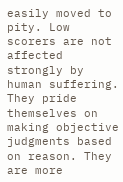easily moved to pity. Low scorers are not affected strongly by human suffering. They pride themselves on making objective judgments based on reason. They are more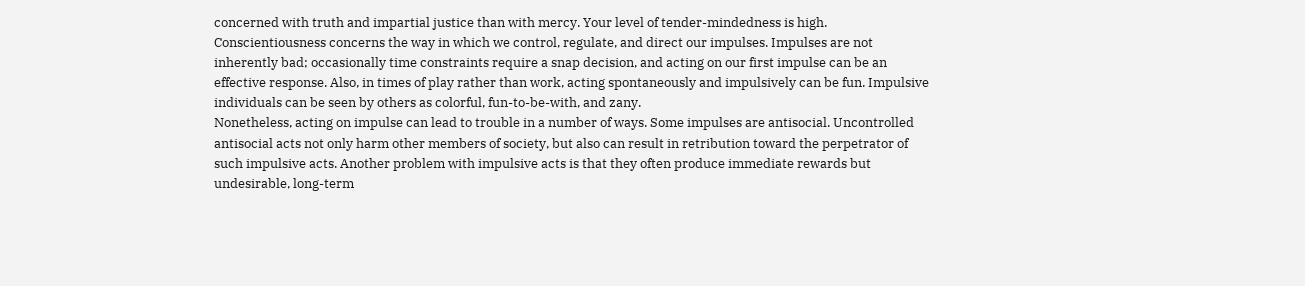concerned with truth and impartial justice than with mercy. Your level of tender-mindedness is high.
Conscientiousness concerns the way in which we control, regulate, and direct our impulses. Impulses are not inherently bad; occasionally time constraints require a snap decision, and acting on our first impulse can be an effective response. Also, in times of play rather than work, acting spontaneously and impulsively can be fun. Impulsive individuals can be seen by others as colorful, fun-to-be-with, and zany.
Nonetheless, acting on impulse can lead to trouble in a number of ways. Some impulses are antisocial. Uncontrolled antisocial acts not only harm other members of society, but also can result in retribution toward the perpetrator of such impulsive acts. Another problem with impulsive acts is that they often produce immediate rewards but undesirable, long-term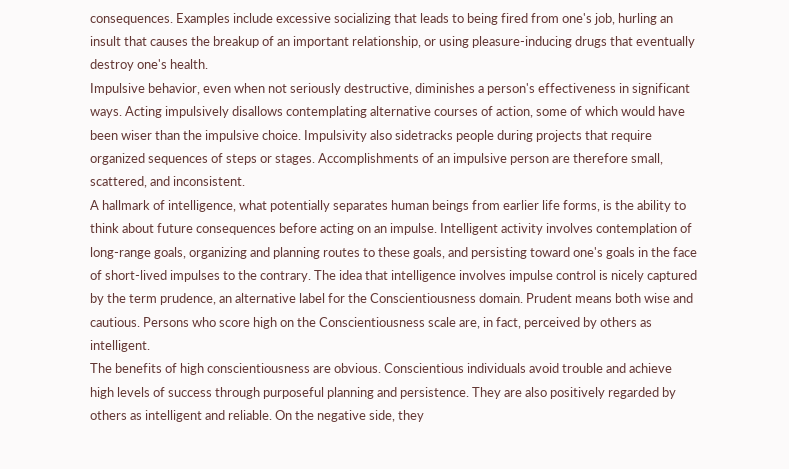consequences. Examples include excessive socializing that leads to being fired from one's job, hurling an insult that causes the breakup of an important relationship, or using pleasure-inducing drugs that eventually destroy one's health.
Impulsive behavior, even when not seriously destructive, diminishes a person's effectiveness in significant ways. Acting impulsively disallows contemplating alternative courses of action, some of which would have been wiser than the impulsive choice. Impulsivity also sidetracks people during projects that require organized sequences of steps or stages. Accomplishments of an impulsive person are therefore small, scattered, and inconsistent.
A hallmark of intelligence, what potentially separates human beings from earlier life forms, is the ability to think about future consequences before acting on an impulse. Intelligent activity involves contemplation of long-range goals, organizing and planning routes to these goals, and persisting toward one's goals in the face of short-lived impulses to the contrary. The idea that intelligence involves impulse control is nicely captured by the term prudence, an alternative label for the Conscientiousness domain. Prudent means both wise and cautious. Persons who score high on the Conscientiousness scale are, in fact, perceived by others as intelligent.
The benefits of high conscientiousness are obvious. Conscientious individuals avoid trouble and achieve high levels of success through purposeful planning and persistence. They are also positively regarded by others as intelligent and reliable. On the negative side, they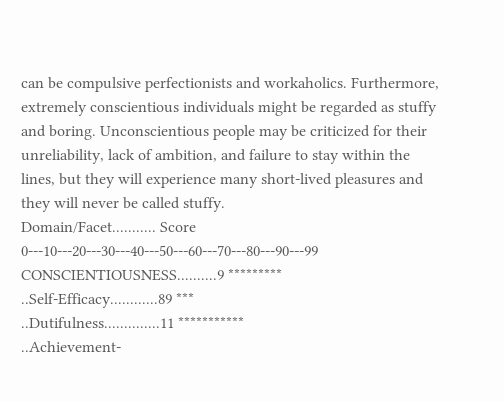can be compulsive perfectionists and workaholics. Furthermore, extremely conscientious individuals might be regarded as stuffy and boring. Unconscientious people may be criticized for their unreliability, lack of ambition, and failure to stay within the lines, but they will experience many short-lived pleasures and they will never be called stuffy.
Domain/Facet........... Score 0---10---20---30---40---50---60---70---80---90---99
CONSCIENTIOUSNESS..........9 *********
..Self-Efficacy............89 ***
..Dutifulness..............11 ***********
..Achievement-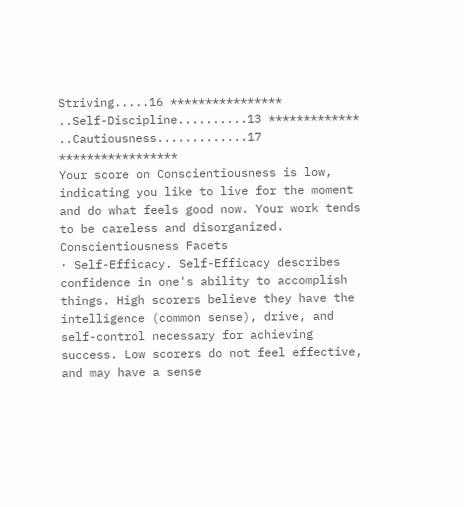Striving.....16 ****************
..Self-Discipline..........13 *************
..Cautiousness.............17 *****************
Your score on Conscientiousness is low, indicating you like to live for the moment and do what feels good now. Your work tends to be careless and disorganized.
Conscientiousness Facets
· Self-Efficacy. Self-Efficacy describes confidence in one's ability to accomplish things. High scorers believe they have the intelligence (common sense), drive, and self-control necessary for achieving success. Low scorers do not feel effective, and may have a sense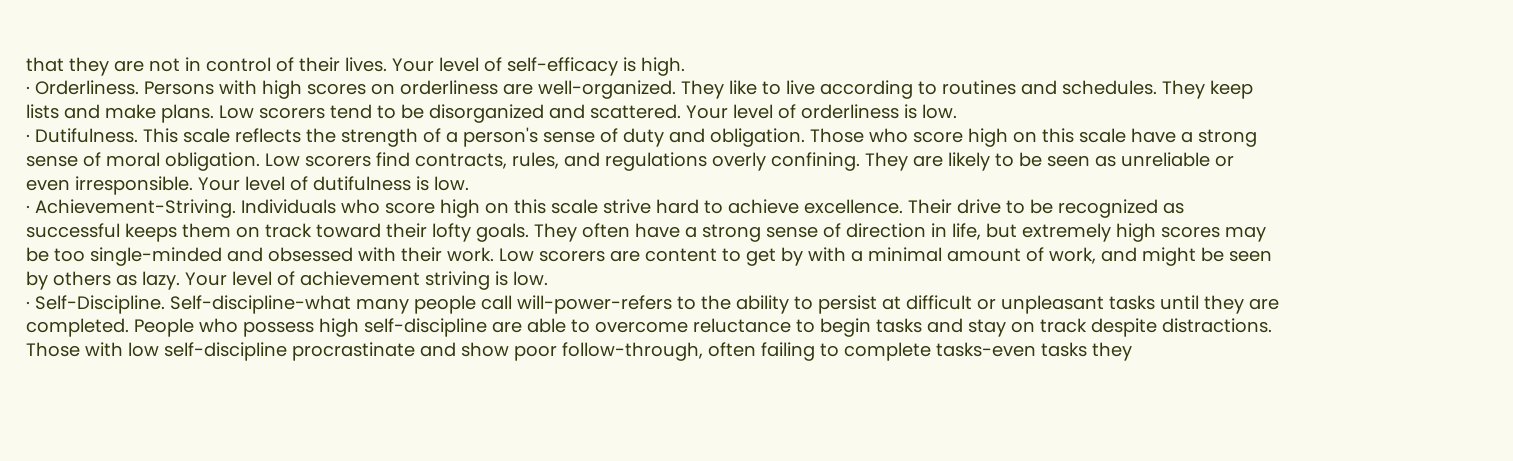that they are not in control of their lives. Your level of self-efficacy is high.
· Orderliness. Persons with high scores on orderliness are well-organized. They like to live according to routines and schedules. They keep lists and make plans. Low scorers tend to be disorganized and scattered. Your level of orderliness is low.
· Dutifulness. This scale reflects the strength of a person's sense of duty and obligation. Those who score high on this scale have a strong sense of moral obligation. Low scorers find contracts, rules, and regulations overly confining. They are likely to be seen as unreliable or even irresponsible. Your level of dutifulness is low.
· Achievement-Striving. Individuals who score high on this scale strive hard to achieve excellence. Their drive to be recognized as successful keeps them on track toward their lofty goals. They often have a strong sense of direction in life, but extremely high scores may be too single-minded and obsessed with their work. Low scorers are content to get by with a minimal amount of work, and might be seen by others as lazy. Your level of achievement striving is low.
· Self-Discipline. Self-discipline-what many people call will-power-refers to the ability to persist at difficult or unpleasant tasks until they are completed. People who possess high self-discipline are able to overcome reluctance to begin tasks and stay on track despite distractions. Those with low self-discipline procrastinate and show poor follow-through, often failing to complete tasks-even tasks they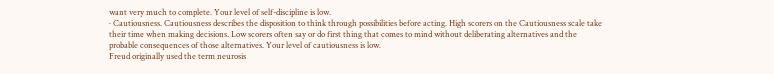want very much to complete. Your level of self-discipline is low.
· Cautiousness. Cautiousness describes the disposition to think through possibilities before acting. High scorers on the Cautiousness scale take their time when making decisions. Low scorers often say or do first thing that comes to mind without deliberating alternatives and the probable consequences of those alternatives. Your level of cautiousness is low.
Freud originally used the term neurosis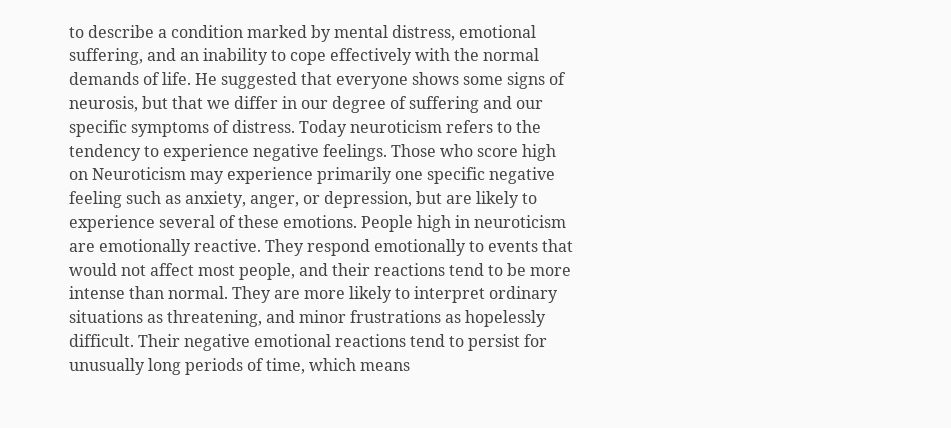to describe a condition marked by mental distress, emotional suffering, and an inability to cope effectively with the normal demands of life. He suggested that everyone shows some signs of neurosis, but that we differ in our degree of suffering and our specific symptoms of distress. Today neuroticism refers to the tendency to experience negative feelings. Those who score high on Neuroticism may experience primarily one specific negative feeling such as anxiety, anger, or depression, but are likely to experience several of these emotions. People high in neuroticism are emotionally reactive. They respond emotionally to events that would not affect most people, and their reactions tend to be more intense than normal. They are more likely to interpret ordinary situations as threatening, and minor frustrations as hopelessly difficult. Their negative emotional reactions tend to persist for unusually long periods of time, which means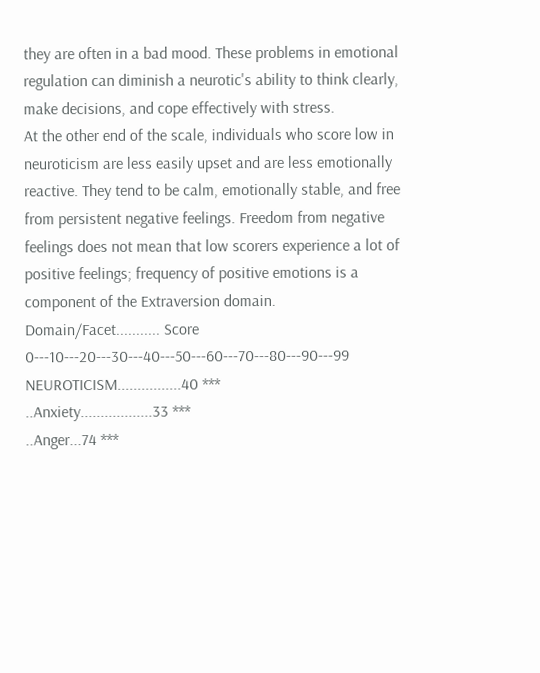they are often in a bad mood. These problems in emotional regulation can diminish a neurotic's ability to think clearly, make decisions, and cope effectively with stress.
At the other end of the scale, individuals who score low in neuroticism are less easily upset and are less emotionally reactive. They tend to be calm, emotionally stable, and free from persistent negative feelings. Freedom from negative feelings does not mean that low scorers experience a lot of positive feelings; frequency of positive emotions is a component of the Extraversion domain.
Domain/Facet........... Score 0---10---20---30---40---50---60---70---80---90---99
NEUROTICISM................40 ***
..Anxiety..................33 ***
..Anger...74 ***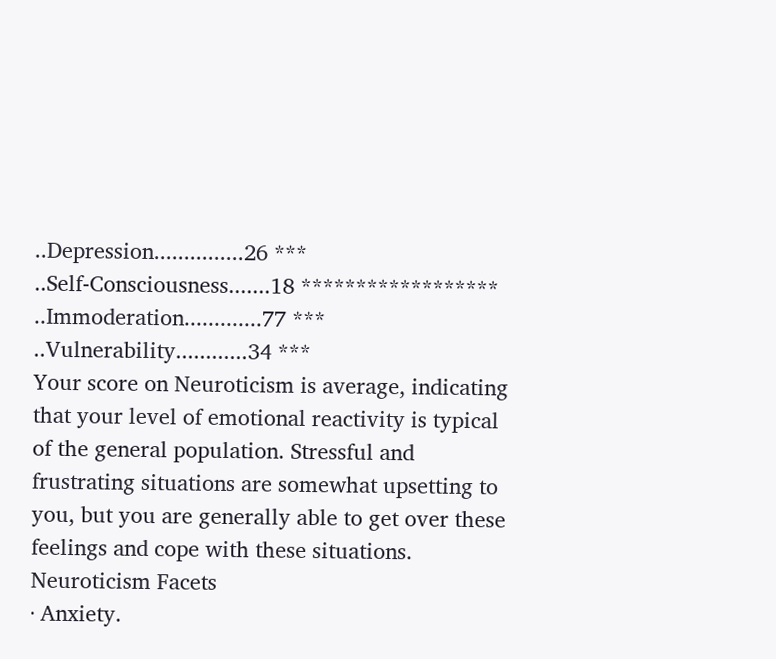..Depression...............26 ***
..Self-Consciousness.......18 ******************
..Immoderation.............77 ***
..Vulnerability............34 ***
Your score on Neuroticism is average, indicating that your level of emotional reactivity is typical of the general population. Stressful and frustrating situations are somewhat upsetting to you, but you are generally able to get over these feelings and cope with these situations.
Neuroticism Facets
· Anxiety.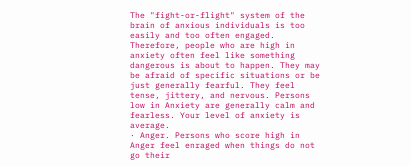The "fight-or-flight" system of the brain of anxious individuals is too easily and too often engaged. Therefore, people who are high in anxiety often feel like something dangerous is about to happen. They may be afraid of specific situations or be just generally fearful. They feel tense, jittery, and nervous. Persons low in Anxiety are generally calm and fearless. Your level of anxiety is average.
· Anger. Persons who score high in Anger feel enraged when things do not go their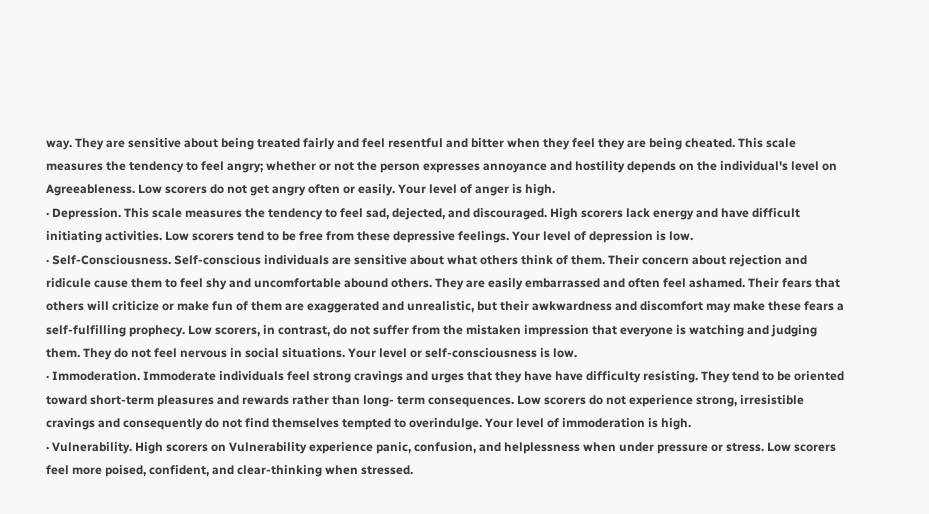way. They are sensitive about being treated fairly and feel resentful and bitter when they feel they are being cheated. This scale measures the tendency to feel angry; whether or not the person expresses annoyance and hostility depends on the individual's level on Agreeableness. Low scorers do not get angry often or easily. Your level of anger is high.
· Depression. This scale measures the tendency to feel sad, dejected, and discouraged. High scorers lack energy and have difficult initiating activities. Low scorers tend to be free from these depressive feelings. Your level of depression is low.
· Self-Consciousness. Self-conscious individuals are sensitive about what others think of them. Their concern about rejection and ridicule cause them to feel shy and uncomfortable abound others. They are easily embarrassed and often feel ashamed. Their fears that others will criticize or make fun of them are exaggerated and unrealistic, but their awkwardness and discomfort may make these fears a self-fulfilling prophecy. Low scorers, in contrast, do not suffer from the mistaken impression that everyone is watching and judging them. They do not feel nervous in social situations. Your level or self-consciousness is low.
· Immoderation. Immoderate individuals feel strong cravings and urges that they have have difficulty resisting. They tend to be oriented toward short-term pleasures and rewards rather than long- term consequences. Low scorers do not experience strong, irresistible cravings and consequently do not find themselves tempted to overindulge. Your level of immoderation is high.
· Vulnerability. High scorers on Vulnerability experience panic, confusion, and helplessness when under pressure or stress. Low scorers feel more poised, confident, and clear-thinking when stressed.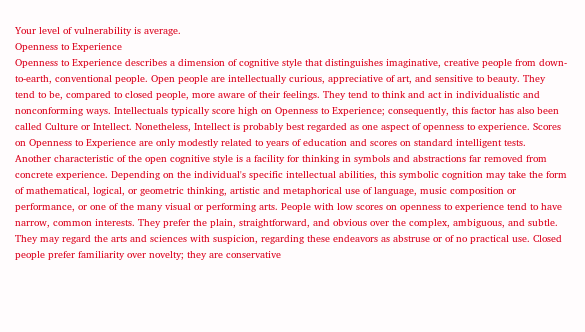Your level of vulnerability is average.
Openness to Experience
Openness to Experience describes a dimension of cognitive style that distinguishes imaginative, creative people from down-to-earth, conventional people. Open people are intellectually curious, appreciative of art, and sensitive to beauty. They tend to be, compared to closed people, more aware of their feelings. They tend to think and act in individualistic and nonconforming ways. Intellectuals typically score high on Openness to Experience; consequently, this factor has also been called Culture or Intellect. Nonetheless, Intellect is probably best regarded as one aspect of openness to experience. Scores on Openness to Experience are only modestly related to years of education and scores on standard intelligent tests.
Another characteristic of the open cognitive style is a facility for thinking in symbols and abstractions far removed from concrete experience. Depending on the individual's specific intellectual abilities, this symbolic cognition may take the form of mathematical, logical, or geometric thinking, artistic and metaphorical use of language, music composition or performance, or one of the many visual or performing arts. People with low scores on openness to experience tend to have narrow, common interests. They prefer the plain, straightforward, and obvious over the complex, ambiguous, and subtle. They may regard the arts and sciences with suspicion, regarding these endeavors as abstruse or of no practical use. Closed people prefer familiarity over novelty; they are conservative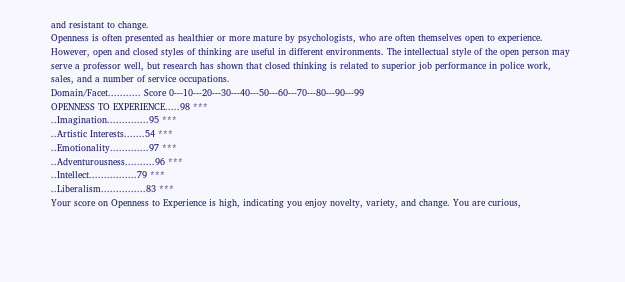and resistant to change.
Openness is often presented as healthier or more mature by psychologists, who are often themselves open to experience. However, open and closed styles of thinking are useful in different environments. The intellectual style of the open person may serve a professor well, but research has shown that closed thinking is related to superior job performance in police work, sales, and a number of service occupations.
Domain/Facet........... Score 0---10---20---30---40---50---60---70---80---90---99
OPENNESS TO EXPERIENCE.....98 ***
..Imagination..............95 ***
..Artistic Interests.......54 ***
..Emotionality.............97 ***
..Adventurousness..........96 ***
..Intellect................79 ***
..Liberalism...............83 ***
Your score on Openness to Experience is high, indicating you enjoy novelty, variety, and change. You are curious,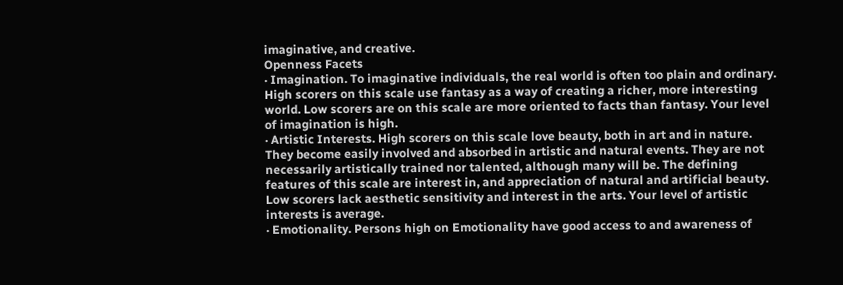imaginative, and creative.
Openness Facets
· Imagination. To imaginative individuals, the real world is often too plain and ordinary. High scorers on this scale use fantasy as a way of creating a richer, more interesting world. Low scorers are on this scale are more oriented to facts than fantasy. Your level of imagination is high.
· Artistic Interests. High scorers on this scale love beauty, both in art and in nature. They become easily involved and absorbed in artistic and natural events. They are not necessarily artistically trained nor talented, although many will be. The defining features of this scale are interest in, and appreciation of natural and artificial beauty. Low scorers lack aesthetic sensitivity and interest in the arts. Your level of artistic interests is average.
· Emotionality. Persons high on Emotionality have good access to and awareness of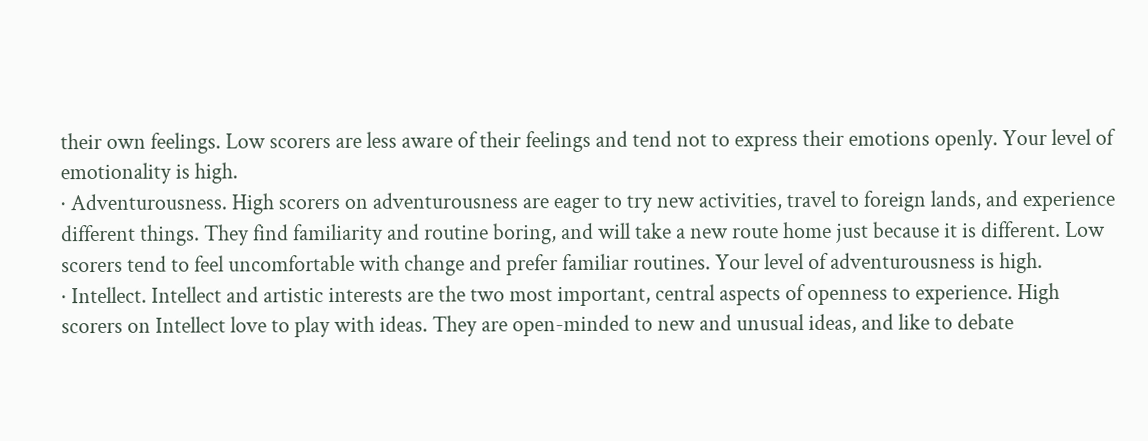their own feelings. Low scorers are less aware of their feelings and tend not to express their emotions openly. Your level of emotionality is high.
· Adventurousness. High scorers on adventurousness are eager to try new activities, travel to foreign lands, and experience different things. They find familiarity and routine boring, and will take a new route home just because it is different. Low scorers tend to feel uncomfortable with change and prefer familiar routines. Your level of adventurousness is high.
· Intellect. Intellect and artistic interests are the two most important, central aspects of openness to experience. High scorers on Intellect love to play with ideas. They are open-minded to new and unusual ideas, and like to debate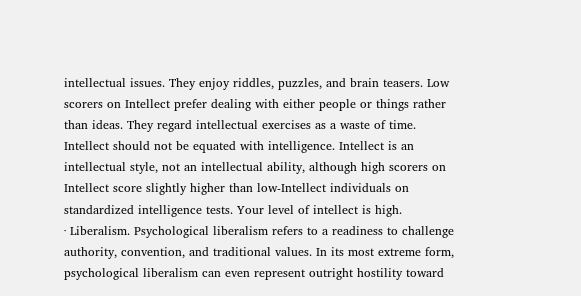intellectual issues. They enjoy riddles, puzzles, and brain teasers. Low scorers on Intellect prefer dealing with either people or things rather than ideas. They regard intellectual exercises as a waste of time. Intellect should not be equated with intelligence. Intellect is an intellectual style, not an intellectual ability, although high scorers on Intellect score slightly higher than low-Intellect individuals on standardized intelligence tests. Your level of intellect is high.
· Liberalism. Psychological liberalism refers to a readiness to challenge authority, convention, and traditional values. In its most extreme form, psychological liberalism can even represent outright hostility toward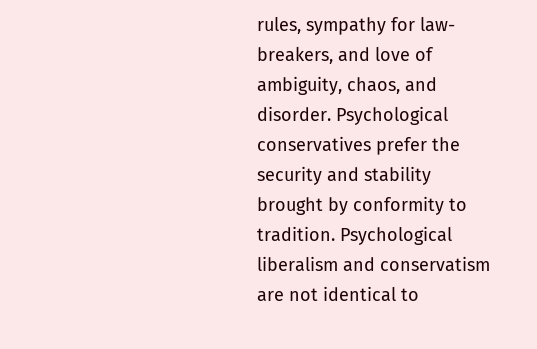rules, sympathy for law-breakers, and love of ambiguity, chaos, and disorder. Psychological conservatives prefer the security and stability brought by conformity to tradition. Psychological liberalism and conservatism are not identical to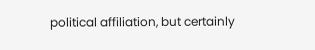political affiliation, but certainly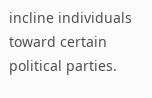incline individuals toward certain political parties.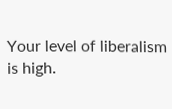Your level of liberalism is high.